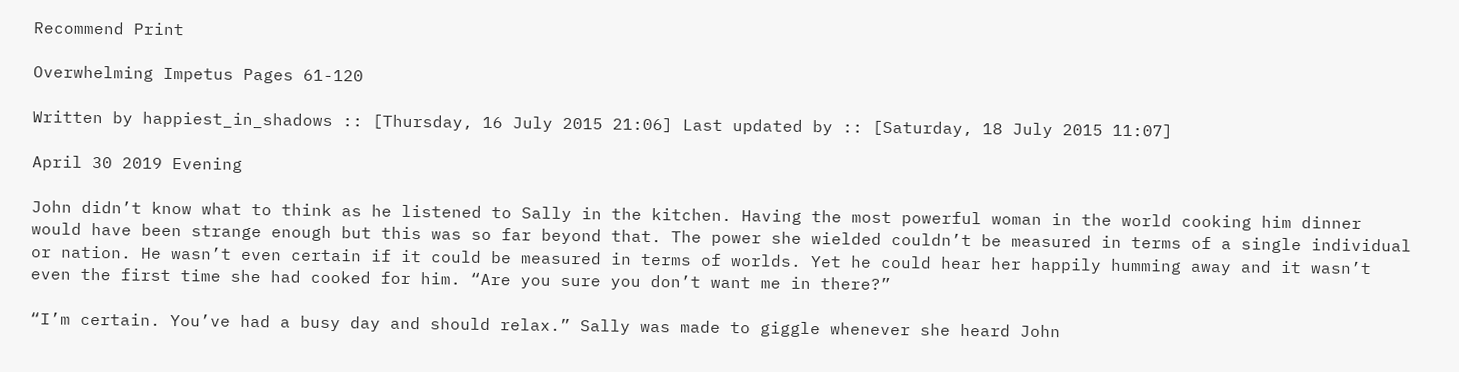Recommend Print

Overwhelming Impetus Pages 61-120

Written by happiest_in_shadows :: [Thursday, 16 July 2015 21:06] Last updated by :: [Saturday, 18 July 2015 11:07]

April 30 2019 Evening

John didn’t know what to think as he listened to Sally in the kitchen. Having the most powerful woman in the world cooking him dinner would have been strange enough but this was so far beyond that. The power she wielded couldn’t be measured in terms of a single individual or nation. He wasn’t even certain if it could be measured in terms of worlds. Yet he could hear her happily humming away and it wasn’t even the first time she had cooked for him. “Are you sure you don’t want me in there?”

“I’m certain. You’ve had a busy day and should relax.” Sally was made to giggle whenever she heard John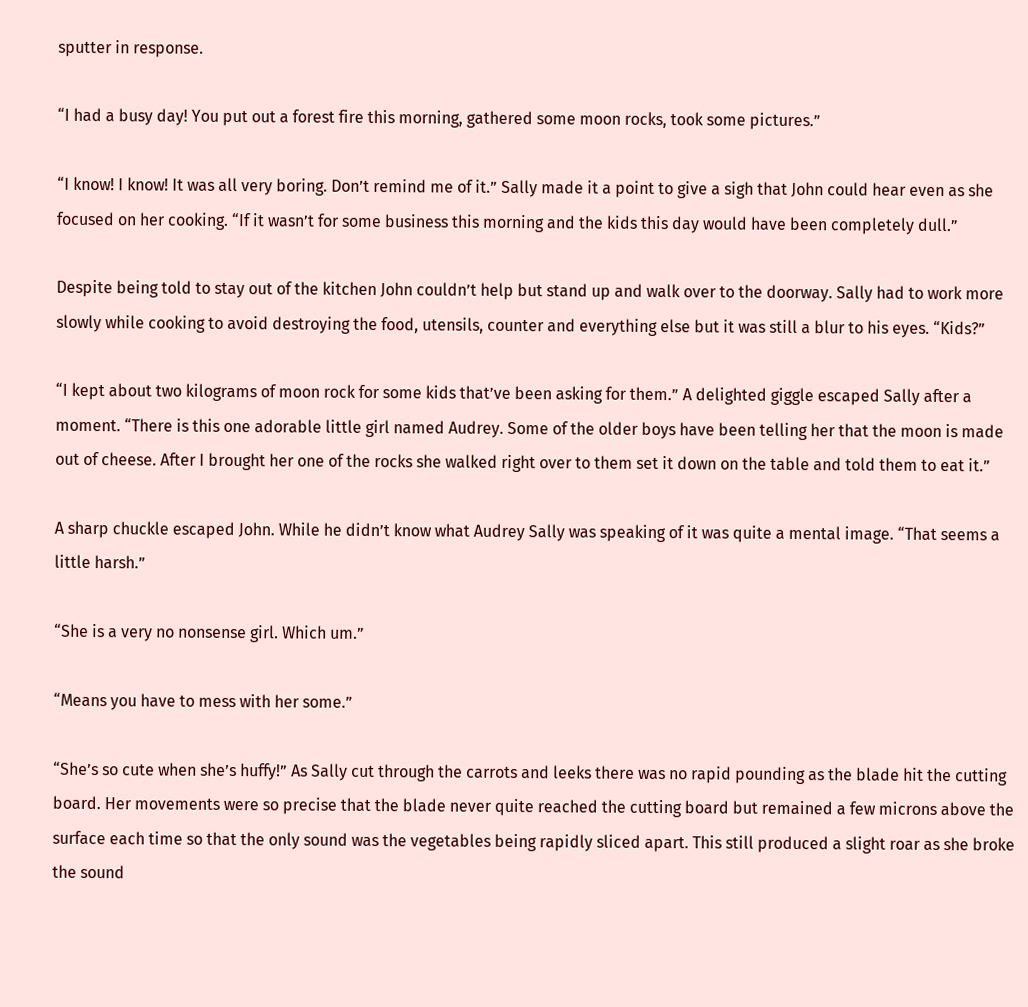sputter in response.

“I had a busy day! You put out a forest fire this morning, gathered some moon rocks, took some pictures.”

“I know! I know! It was all very boring. Don’t remind me of it.” Sally made it a point to give a sigh that John could hear even as she focused on her cooking. “If it wasn’t for some business this morning and the kids this day would have been completely dull.”

Despite being told to stay out of the kitchen John couldn’t help but stand up and walk over to the doorway. Sally had to work more slowly while cooking to avoid destroying the food, utensils, counter and everything else but it was still a blur to his eyes. “Kids?”

“I kept about two kilograms of moon rock for some kids that’ve been asking for them.” A delighted giggle escaped Sally after a moment. “There is this one adorable little girl named Audrey. Some of the older boys have been telling her that the moon is made out of cheese. After I brought her one of the rocks she walked right over to them set it down on the table and told them to eat it.”

A sharp chuckle escaped John. While he didn’t know what Audrey Sally was speaking of it was quite a mental image. “That seems a little harsh.”

“She is a very no nonsense girl. Which um.”

“Means you have to mess with her some.”

“She’s so cute when she’s huffy!” As Sally cut through the carrots and leeks there was no rapid pounding as the blade hit the cutting board. Her movements were so precise that the blade never quite reached the cutting board but remained a few microns above the surface each time so that the only sound was the vegetables being rapidly sliced apart. This still produced a slight roar as she broke the sound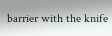barrier with the knife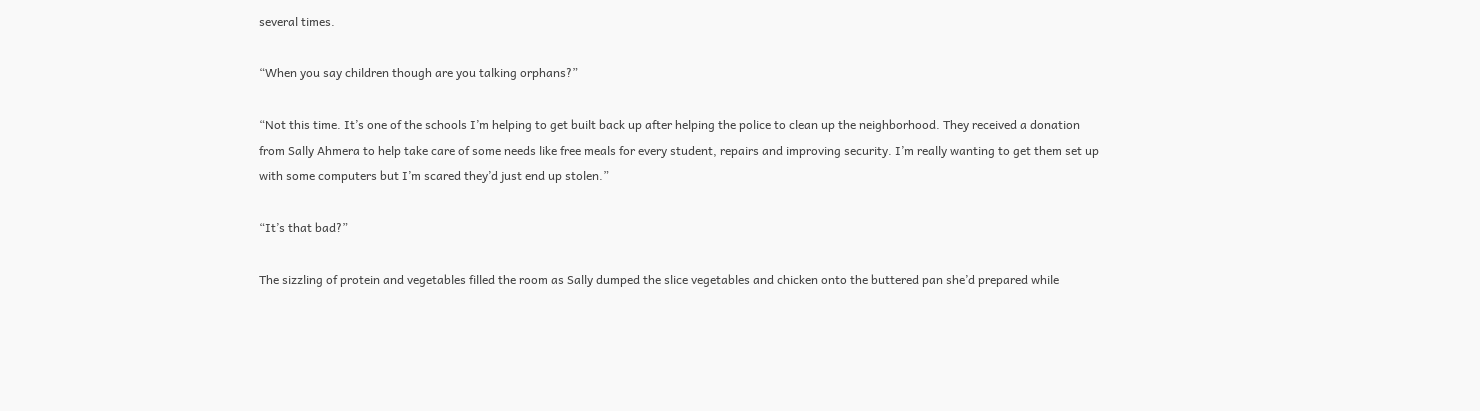several times.

“When you say children though are you talking orphans?”

“Not this time. It’s one of the schools I’m helping to get built back up after helping the police to clean up the neighborhood. They received a donation from Sally Ahmera to help take care of some needs like free meals for every student, repairs and improving security. I’m really wanting to get them set up with some computers but I’m scared they’d just end up stolen.”

“It’s that bad?”

The sizzling of protein and vegetables filled the room as Sally dumped the slice vegetables and chicken onto the buttered pan she’d prepared while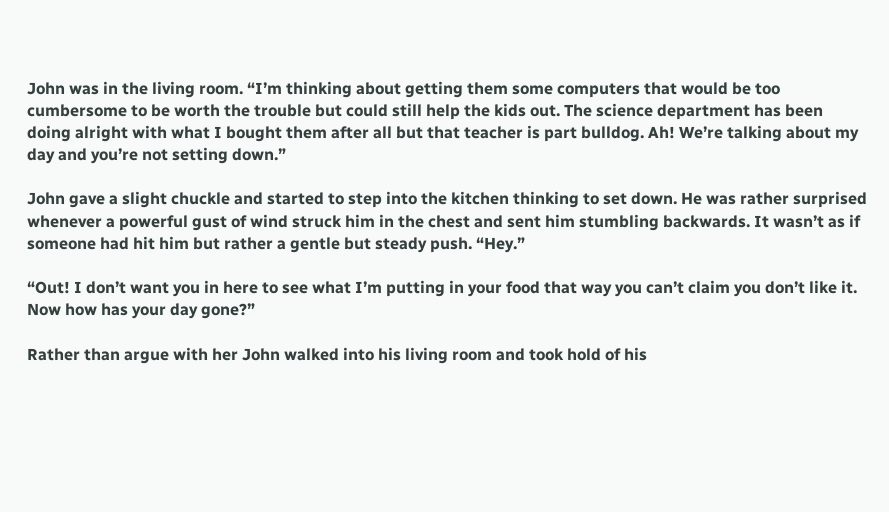John was in the living room. “I’m thinking about getting them some computers that would be too cumbersome to be worth the trouble but could still help the kids out. The science department has been doing alright with what I bought them after all but that teacher is part bulldog. Ah! We’re talking about my day and you’re not setting down.”

John gave a slight chuckle and started to step into the kitchen thinking to set down. He was rather surprised whenever a powerful gust of wind struck him in the chest and sent him stumbling backwards. It wasn’t as if someone had hit him but rather a gentle but steady push. “Hey.”

“Out! I don’t want you in here to see what I’m putting in your food that way you can’t claim you don’t like it. Now how has your day gone?”

Rather than argue with her John walked into his living room and took hold of his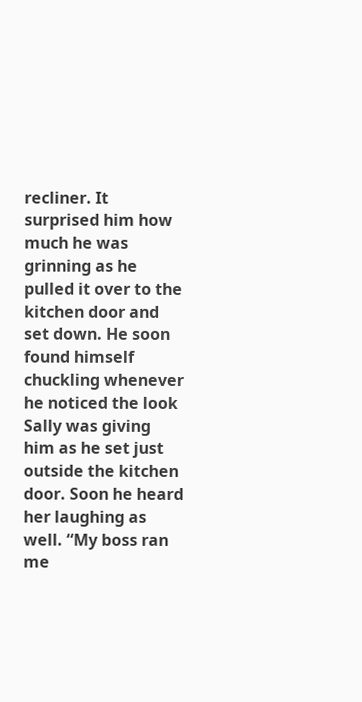recliner. It surprised him how much he was grinning as he pulled it over to the kitchen door and set down. He soon found himself chuckling whenever he noticed the look Sally was giving him as he set just outside the kitchen door. Soon he heard her laughing as well. “My boss ran me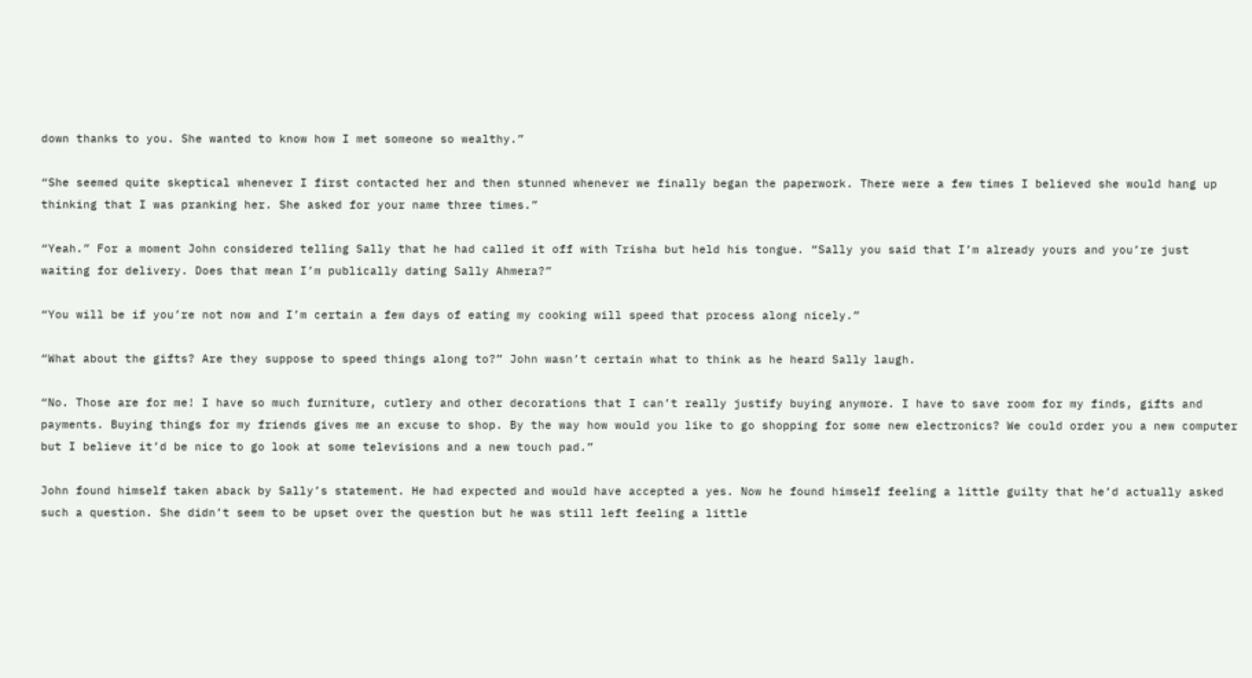down thanks to you. She wanted to know how I met someone so wealthy.”

“She seemed quite skeptical whenever I first contacted her and then stunned whenever we finally began the paperwork. There were a few times I believed she would hang up thinking that I was pranking her. She asked for your name three times.”

“Yeah.” For a moment John considered telling Sally that he had called it off with Trisha but held his tongue. “Sally you said that I’m already yours and you’re just waiting for delivery. Does that mean I’m publically dating Sally Ahmera?”

“You will be if you’re not now and I’m certain a few days of eating my cooking will speed that process along nicely.”

“What about the gifts? Are they suppose to speed things along to?” John wasn’t certain what to think as he heard Sally laugh.

“No. Those are for me! I have so much furniture, cutlery and other decorations that I can’t really justify buying anymore. I have to save room for my finds, gifts and payments. Buying things for my friends gives me an excuse to shop. By the way how would you like to go shopping for some new electronics? We could order you a new computer but I believe it’d be nice to go look at some televisions and a new touch pad.”

John found himself taken aback by Sally’s statement. He had expected and would have accepted a yes. Now he found himself feeling a little guilty that he’d actually asked such a question. She didn’t seem to be upset over the question but he was still left feeling a little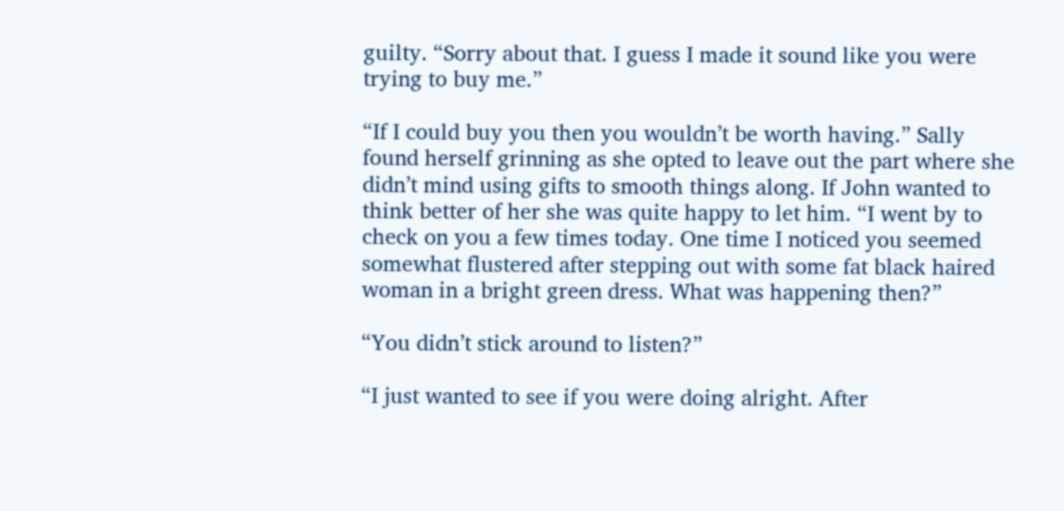guilty. “Sorry about that. I guess I made it sound like you were trying to buy me.”

“If I could buy you then you wouldn’t be worth having.” Sally found herself grinning as she opted to leave out the part where she didn’t mind using gifts to smooth things along. If John wanted to think better of her she was quite happy to let him. “I went by to check on you a few times today. One time I noticed you seemed somewhat flustered after stepping out with some fat black haired woman in a bright green dress. What was happening then?”

“You didn’t stick around to listen?”

“I just wanted to see if you were doing alright. After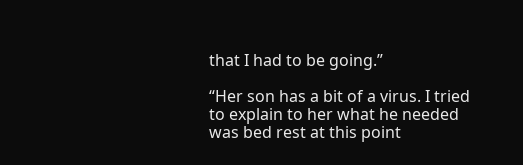that I had to be going.”

“Her son has a bit of a virus. I tried to explain to her what he needed was bed rest at this point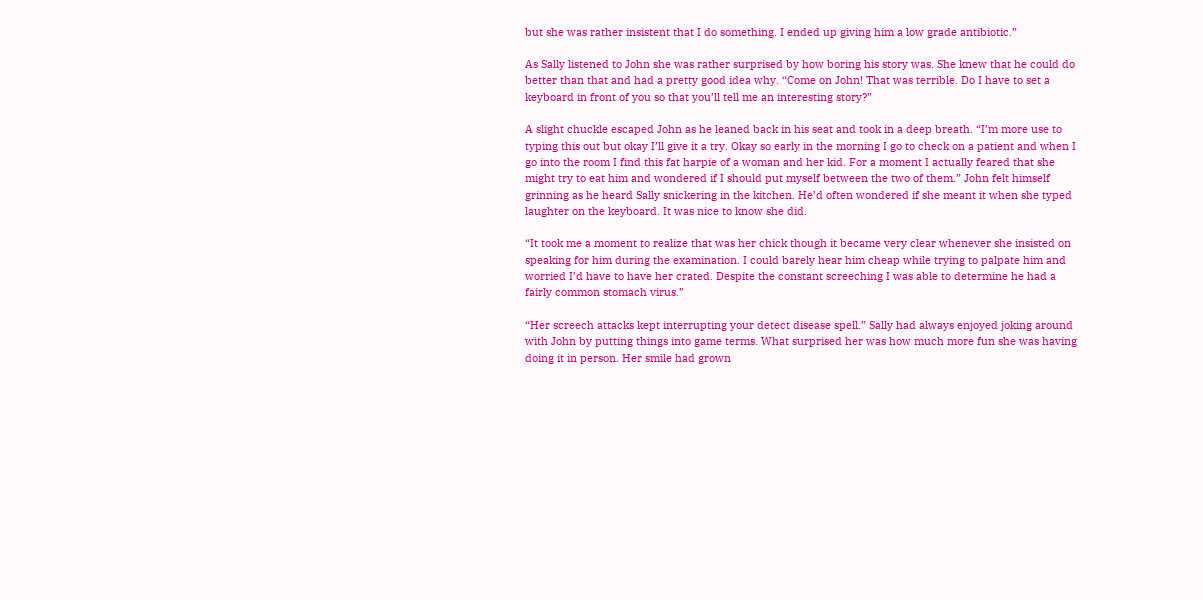but she was rather insistent that I do something. I ended up giving him a low grade antibiotic.”

As Sally listened to John she was rather surprised by how boring his story was. She knew that he could do better than that and had a pretty good idea why. “Come on John! That was terrible. Do I have to set a keyboard in front of you so that you’ll tell me an interesting story?”

A slight chuckle escaped John as he leaned back in his seat and took in a deep breath. “I’m more use to typing this out but okay I’ll give it a try. Okay so early in the morning I go to check on a patient and when I go into the room I find this fat harpie of a woman and her kid. For a moment I actually feared that she might try to eat him and wondered if I should put myself between the two of them.” John felt himself grinning as he heard Sally snickering in the kitchen. He’d often wondered if she meant it when she typed laughter on the keyboard. It was nice to know she did.

“It took me a moment to realize that was her chick though it became very clear whenever she insisted on speaking for him during the examination. I could barely hear him cheap while trying to palpate him and worried I’d have to have her crated. Despite the constant screeching I was able to determine he had a fairly common stomach virus.”

“Her screech attacks kept interrupting your detect disease spell.” Sally had always enjoyed joking around with John by putting things into game terms. What surprised her was how much more fun she was having doing it in person. Her smile had grown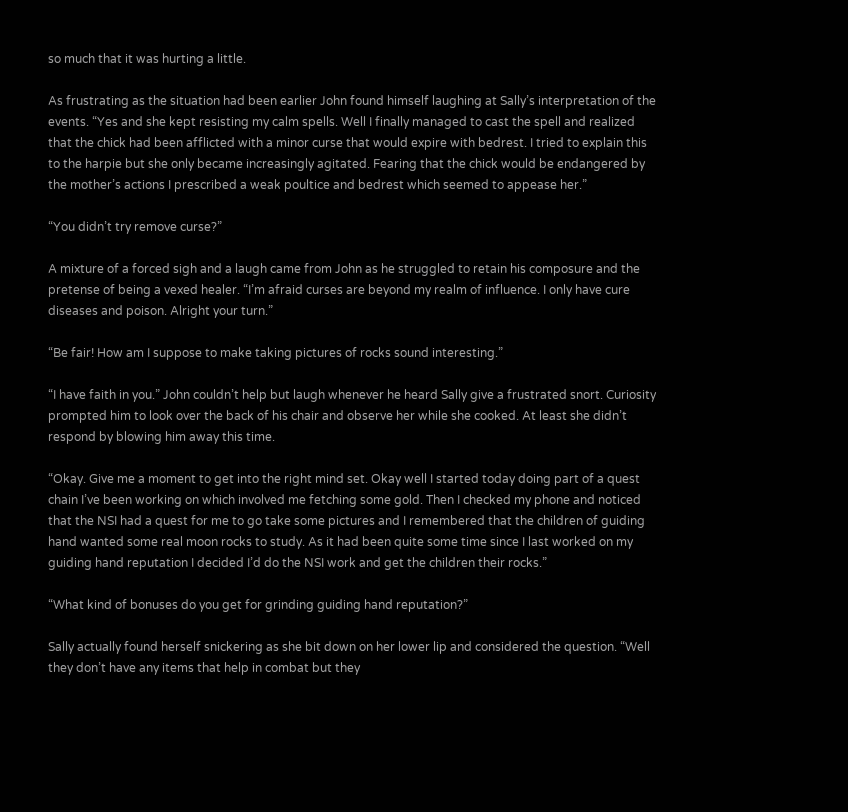so much that it was hurting a little.

As frustrating as the situation had been earlier John found himself laughing at Sally’s interpretation of the events. “Yes and she kept resisting my calm spells. Well I finally managed to cast the spell and realized that the chick had been afflicted with a minor curse that would expire with bedrest. I tried to explain this to the harpie but she only became increasingly agitated. Fearing that the chick would be endangered by the mother’s actions I prescribed a weak poultice and bedrest which seemed to appease her.”

“You didn’t try remove curse?”

A mixture of a forced sigh and a laugh came from John as he struggled to retain his composure and the pretense of being a vexed healer. “I’m afraid curses are beyond my realm of influence. I only have cure diseases and poison. Alright your turn.”

“Be fair! How am I suppose to make taking pictures of rocks sound interesting.”

“I have faith in you.” John couldn’t help but laugh whenever he heard Sally give a frustrated snort. Curiosity prompted him to look over the back of his chair and observe her while she cooked. At least she didn’t respond by blowing him away this time.

“Okay. Give me a moment to get into the right mind set. Okay well I started today doing part of a quest chain I’ve been working on which involved me fetching some gold. Then I checked my phone and noticed that the NSI had a quest for me to go take some pictures and I remembered that the children of guiding hand wanted some real moon rocks to study. As it had been quite some time since I last worked on my guiding hand reputation I decided I’d do the NSI work and get the children their rocks.”

“What kind of bonuses do you get for grinding guiding hand reputation?”

Sally actually found herself snickering as she bit down on her lower lip and considered the question. “Well they don’t have any items that help in combat but they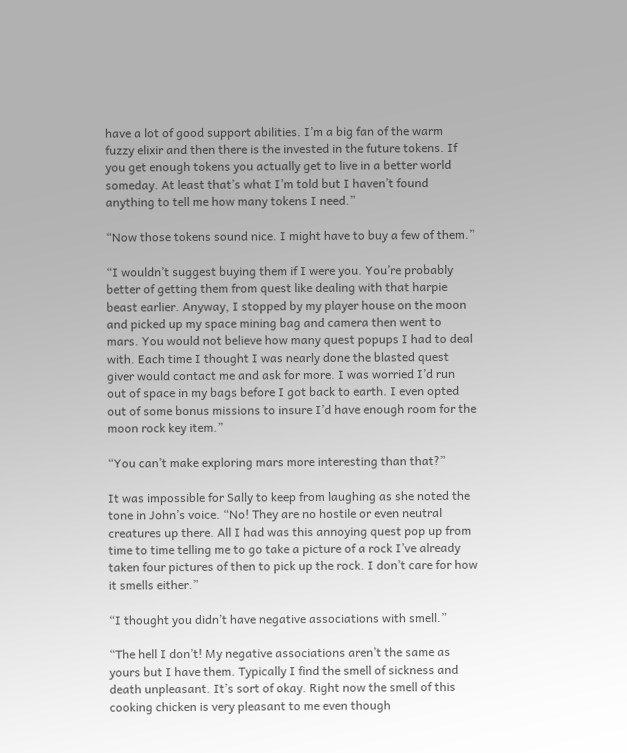have a lot of good support abilities. I’m a big fan of the warm fuzzy elixir and then there is the invested in the future tokens. If you get enough tokens you actually get to live in a better world someday. At least that’s what I’m told but I haven’t found anything to tell me how many tokens I need.”

“Now those tokens sound nice. I might have to buy a few of them.”

“I wouldn’t suggest buying them if I were you. You’re probably better of getting them from quest like dealing with that harpie beast earlier. Anyway, I stopped by my player house on the moon and picked up my space mining bag and camera then went to mars. You would not believe how many quest popups I had to deal with. Each time I thought I was nearly done the blasted quest giver would contact me and ask for more. I was worried I’d run out of space in my bags before I got back to earth. I even opted out of some bonus missions to insure I’d have enough room for the moon rock key item.”

“You can’t make exploring mars more interesting than that?”

It was impossible for Sally to keep from laughing as she noted the tone in John’s voice. “No! They are no hostile or even neutral creatures up there. All I had was this annoying quest pop up from time to time telling me to go take a picture of a rock I’ve already taken four pictures of then to pick up the rock. I don’t care for how it smells either.”

“I thought you didn’t have negative associations with smell.”

“The hell I don’t! My negative associations aren’t the same as yours but I have them. Typically I find the smell of sickness and death unpleasant. It’s sort of okay. Right now the smell of this cooking chicken is very pleasant to me even though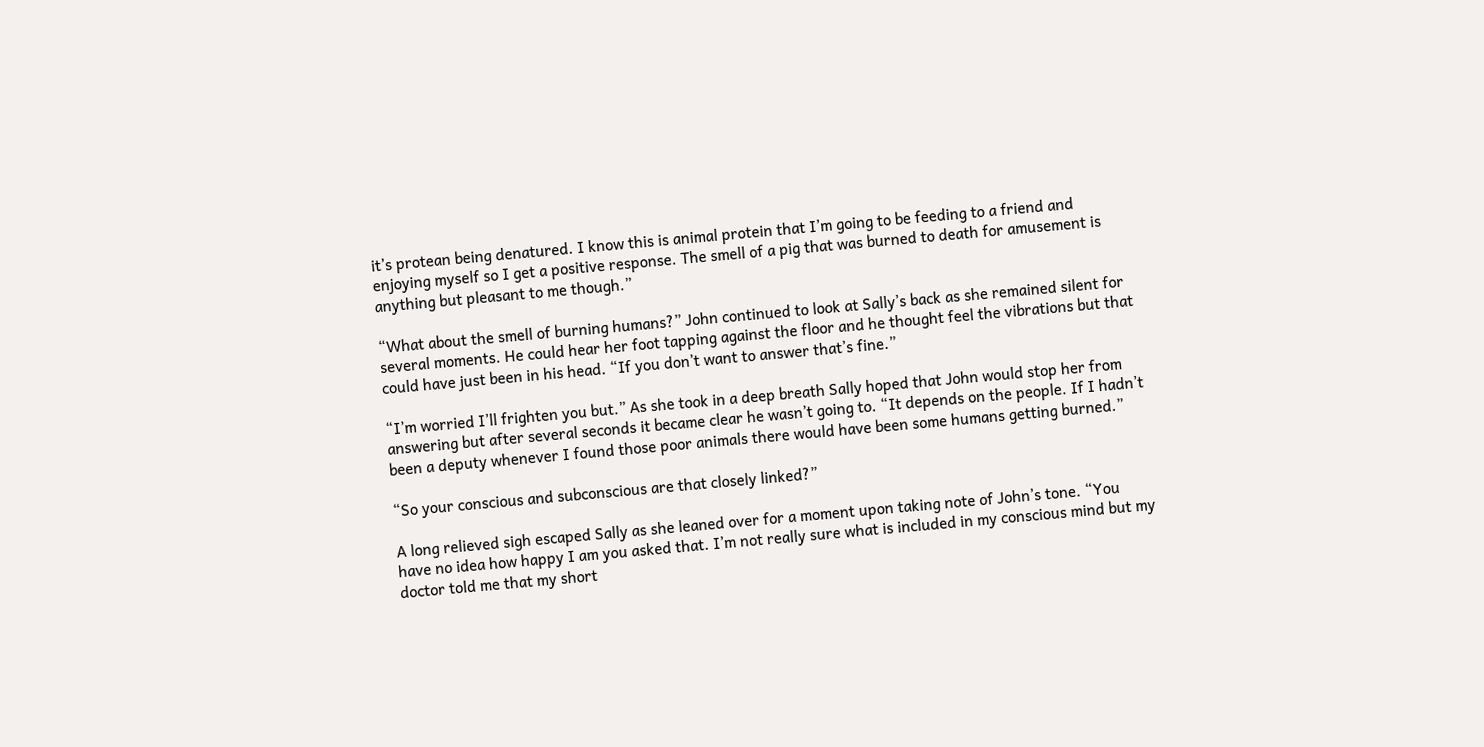it’s protean being denatured. I know this is animal protein that I’m going to be feeding to a friend and enjoying myself so I get a positive response. The smell of a pig that was burned to death for amusement is anything but pleasant to me though.”

“What about the smell of burning humans?” John continued to look at Sally’s back as she remained silent for several moments. He could hear her foot tapping against the floor and he thought feel the vibrations but that could have just been in his head. “If you don’t want to answer that’s fine.”

“I’m worried I’ll frighten you but.” As she took in a deep breath Sally hoped that John would stop her from answering but after several seconds it became clear he wasn’t going to. “It depends on the people. If I hadn’t been a deputy whenever I found those poor animals there would have been some humans getting burned.”

“So your conscious and subconscious are that closely linked?”

A long relieved sigh escaped Sally as she leaned over for a moment upon taking note of John’s tone. “You have no idea how happy I am you asked that. I’m not really sure what is included in my conscious mind but my doctor told me that my short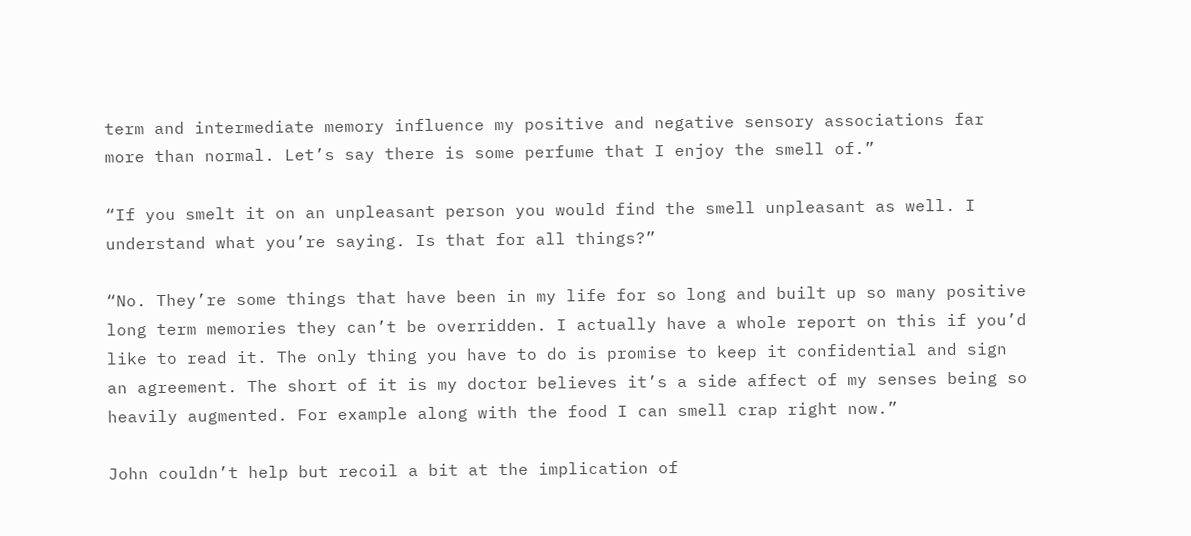term and intermediate memory influence my positive and negative sensory associations far more than normal. Let’s say there is some perfume that I enjoy the smell of.”

“If you smelt it on an unpleasant person you would find the smell unpleasant as well. I understand what you’re saying. Is that for all things?”

“No. They’re some things that have been in my life for so long and built up so many positive long term memories they can’t be overridden. I actually have a whole report on this if you’d like to read it. The only thing you have to do is promise to keep it confidential and sign an agreement. The short of it is my doctor believes it’s a side affect of my senses being so heavily augmented. For example along with the food I can smell crap right now.”

John couldn’t help but recoil a bit at the implication of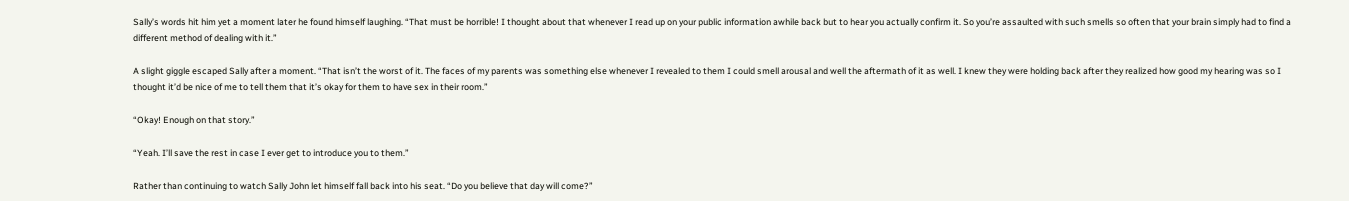Sally’s words hit him yet a moment later he found himself laughing. “That must be horrible! I thought about that whenever I read up on your public information awhile back but to hear you actually confirm it. So you’re assaulted with such smells so often that your brain simply had to find a different method of dealing with it.”

A slight giggle escaped Sally after a moment. “That isn’t the worst of it. The faces of my parents was something else whenever I revealed to them I could smell arousal and well the aftermath of it as well. I knew they were holding back after they realized how good my hearing was so I thought it’d be nice of me to tell them that it’s okay for them to have sex in their room.”

“Okay! Enough on that story.”

“Yeah. I’ll save the rest in case I ever get to introduce you to them.”

Rather than continuing to watch Sally John let himself fall back into his seat. “Do you believe that day will come?”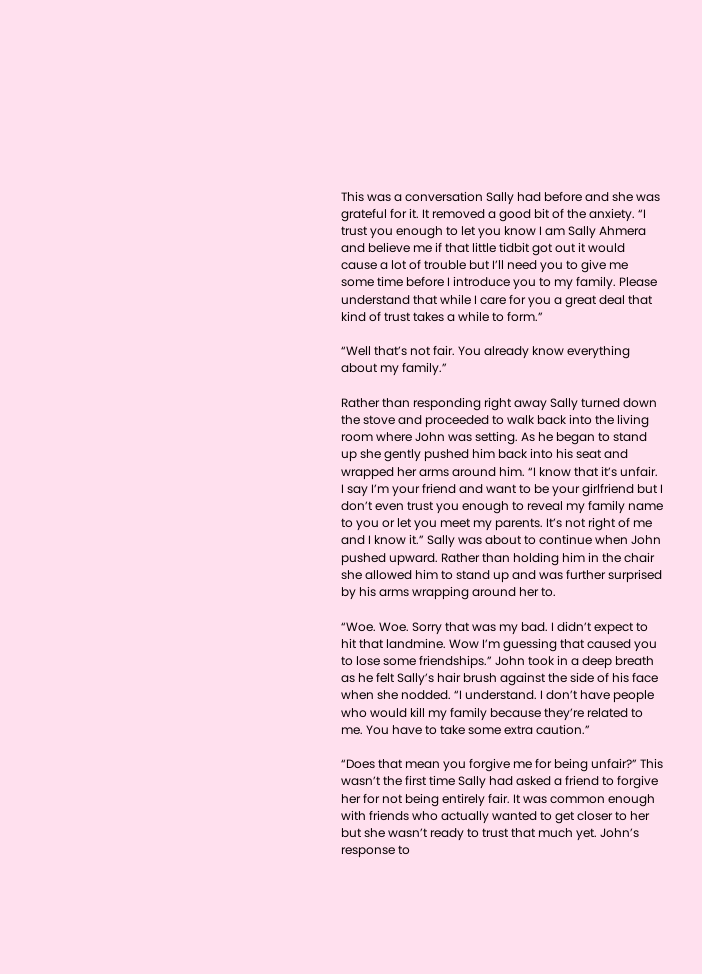This was a conversation Sally had before and she was grateful for it. It removed a good bit of the anxiety. “I trust you enough to let you know I am Sally Ahmera and believe me if that little tidbit got out it would cause a lot of trouble but I’ll need you to give me some time before I introduce you to my family. Please understand that while I care for you a great deal that kind of trust takes a while to form.”

“Well that’s not fair. You already know everything about my family.”

Rather than responding right away Sally turned down the stove and proceeded to walk back into the living room where John was setting. As he began to stand up she gently pushed him back into his seat and wrapped her arms around him. “I know that it’s unfair. I say I’m your friend and want to be your girlfriend but I don’t even trust you enough to reveal my family name to you or let you meet my parents. It’s not right of me and I know it.” Sally was about to continue when John pushed upward. Rather than holding him in the chair she allowed him to stand up and was further surprised by his arms wrapping around her to.

“Woe. Woe. Sorry that was my bad. I didn’t expect to hit that landmine. Wow I’m guessing that caused you to lose some friendships.” John took in a deep breath as he felt Sally’s hair brush against the side of his face when she nodded. “I understand. I don’t have people who would kill my family because they’re related to me. You have to take some extra caution.”

“Does that mean you forgive me for being unfair?” This wasn’t the first time Sally had asked a friend to forgive her for not being entirely fair. It was common enough with friends who actually wanted to get closer to her but she wasn’t ready to trust that much yet. John’s response to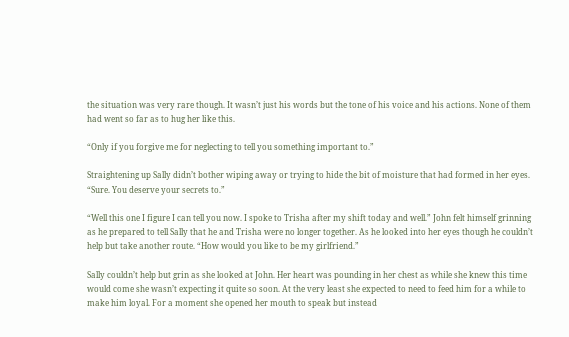the situation was very rare though. It wasn’t just his words but the tone of his voice and his actions. None of them had went so far as to hug her like this.

“Only if you forgive me for neglecting to tell you something important to.”

Straightening up Sally didn’t bother wiping away or trying to hide the bit of moisture that had formed in her eyes. “Sure. You deserve your secrets to.”

“Well this one I figure I can tell you now. I spoke to Trisha after my shift today and well.” John felt himself grinning as he prepared to tell Sally that he and Trisha were no longer together. As he looked into her eyes though he couldn’t help but take another route. “How would you like to be my girlfriend.”

Sally couldn’t help but grin as she looked at John. Her heart was pounding in her chest as while she knew this time would come she wasn’t expecting it quite so soon. At the very least she expected to need to feed him for a while to make him loyal. For a moment she opened her mouth to speak but instead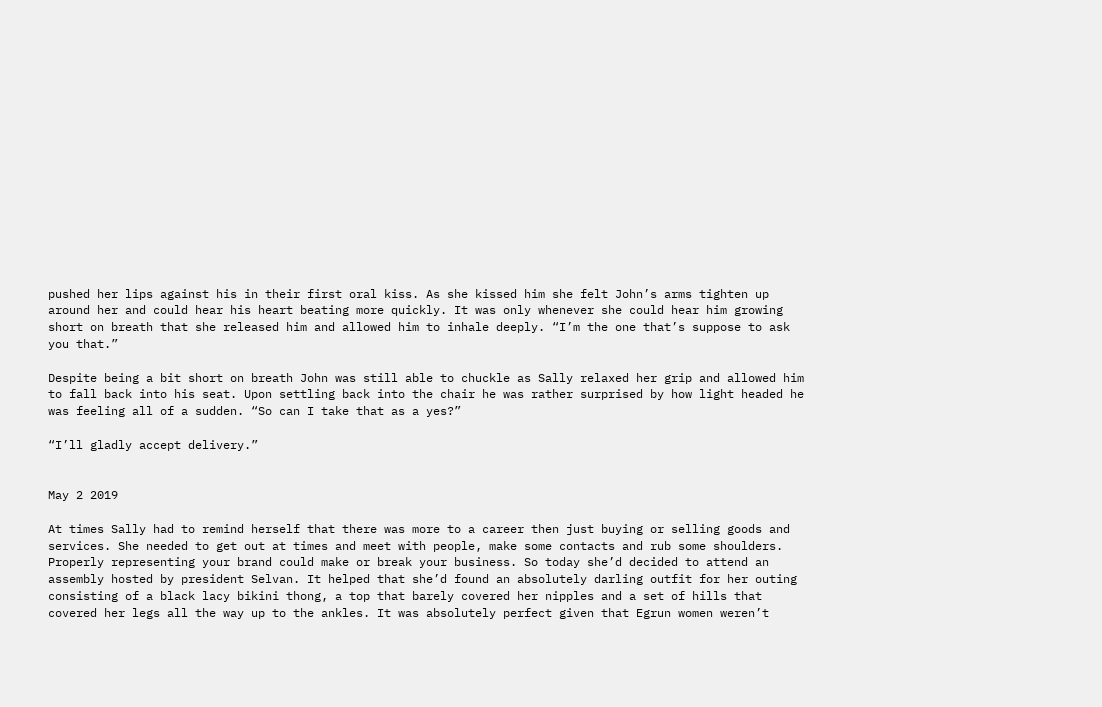pushed her lips against his in their first oral kiss. As she kissed him she felt John’s arms tighten up around her and could hear his heart beating more quickly. It was only whenever she could hear him growing short on breath that she released him and allowed him to inhale deeply. “I’m the one that’s suppose to ask you that.”

Despite being a bit short on breath John was still able to chuckle as Sally relaxed her grip and allowed him to fall back into his seat. Upon settling back into the chair he was rather surprised by how light headed he was feeling all of a sudden. “So can I take that as a yes?”

“I’ll gladly accept delivery.”


May 2 2019

At times Sally had to remind herself that there was more to a career then just buying or selling goods and services. She needed to get out at times and meet with people, make some contacts and rub some shoulders. Properly representing your brand could make or break your business. So today she’d decided to attend an assembly hosted by president Selvan. It helped that she’d found an absolutely darling outfit for her outing consisting of a black lacy bikini thong, a top that barely covered her nipples and a set of hills that covered her legs all the way up to the ankles. It was absolutely perfect given that Egrun women weren’t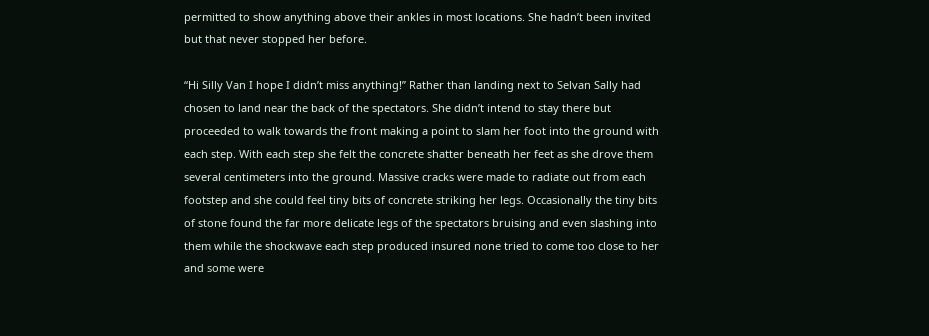permitted to show anything above their ankles in most locations. She hadn’t been invited but that never stopped her before.

“Hi Silly Van I hope I didn’t miss anything!” Rather than landing next to Selvan Sally had chosen to land near the back of the spectators. She didn’t intend to stay there but proceeded to walk towards the front making a point to slam her foot into the ground with each step. With each step she felt the concrete shatter beneath her feet as she drove them several centimeters into the ground. Massive cracks were made to radiate out from each footstep and she could feel tiny bits of concrete striking her legs. Occasionally the tiny bits of stone found the far more delicate legs of the spectators bruising and even slashing into them while the shockwave each step produced insured none tried to come too close to her and some were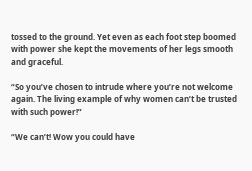tossed to the ground. Yet even as each foot step boomed with power she kept the movements of her legs smooth and graceful.

“So you’ve chosen to intrude where you’re not welcome again. The living example of why women can’t be trusted with such power!”

“We can’t! Wow you could have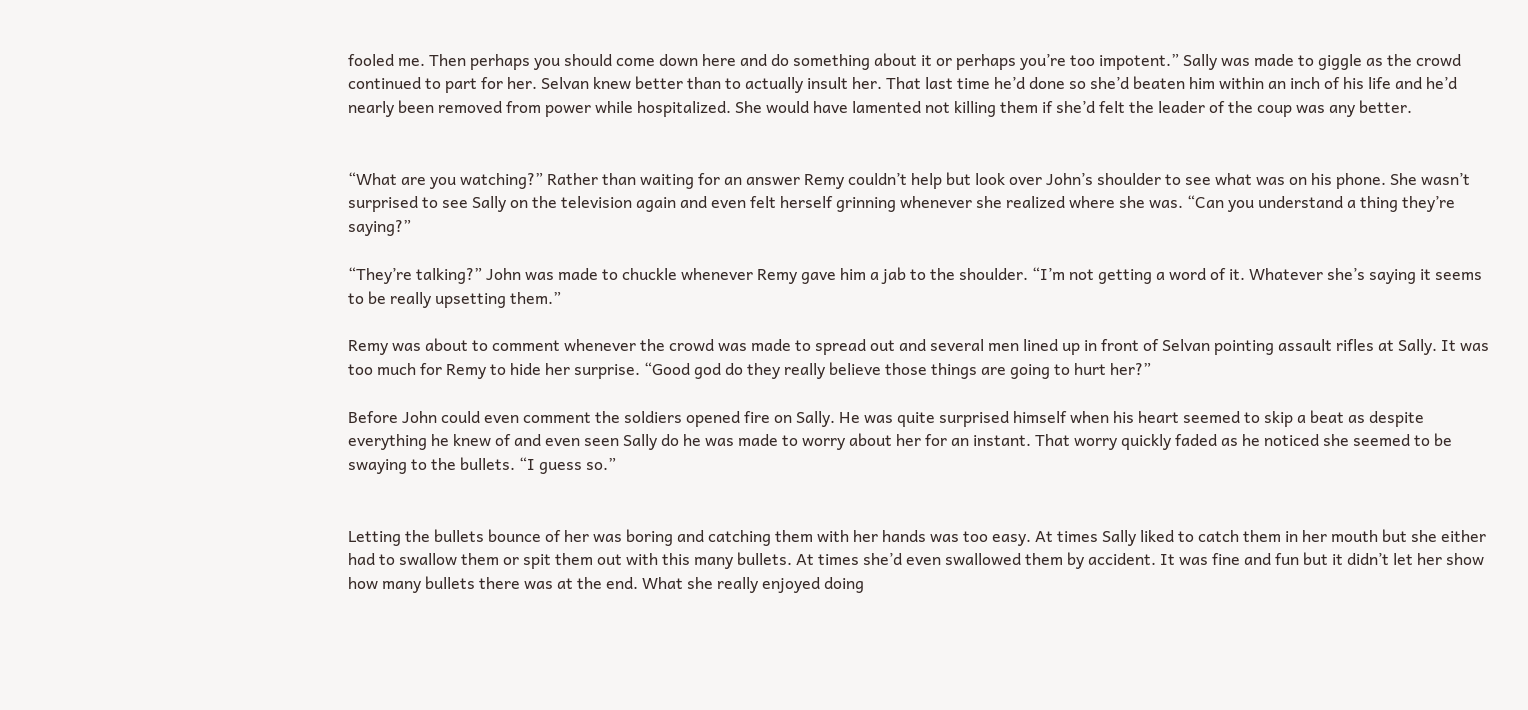fooled me. Then perhaps you should come down here and do something about it or perhaps you’re too impotent.” Sally was made to giggle as the crowd continued to part for her. Selvan knew better than to actually insult her. That last time he’d done so she’d beaten him within an inch of his life and he’d nearly been removed from power while hospitalized. She would have lamented not killing them if she’d felt the leader of the coup was any better.


“What are you watching?” Rather than waiting for an answer Remy couldn’t help but look over John’s shoulder to see what was on his phone. She wasn’t surprised to see Sally on the television again and even felt herself grinning whenever she realized where she was. “Can you understand a thing they’re saying?”

“They’re talking?” John was made to chuckle whenever Remy gave him a jab to the shoulder. “I’m not getting a word of it. Whatever she’s saying it seems to be really upsetting them.”

Remy was about to comment whenever the crowd was made to spread out and several men lined up in front of Selvan pointing assault rifles at Sally. It was too much for Remy to hide her surprise. “Good god do they really believe those things are going to hurt her?”

Before John could even comment the soldiers opened fire on Sally. He was quite surprised himself when his heart seemed to skip a beat as despite everything he knew of and even seen Sally do he was made to worry about her for an instant. That worry quickly faded as he noticed she seemed to be swaying to the bullets. “I guess so.”


Letting the bullets bounce of her was boring and catching them with her hands was too easy. At times Sally liked to catch them in her mouth but she either had to swallow them or spit them out with this many bullets. At times she’d even swallowed them by accident. It was fine and fun but it didn’t let her show how many bullets there was at the end. What she really enjoyed doing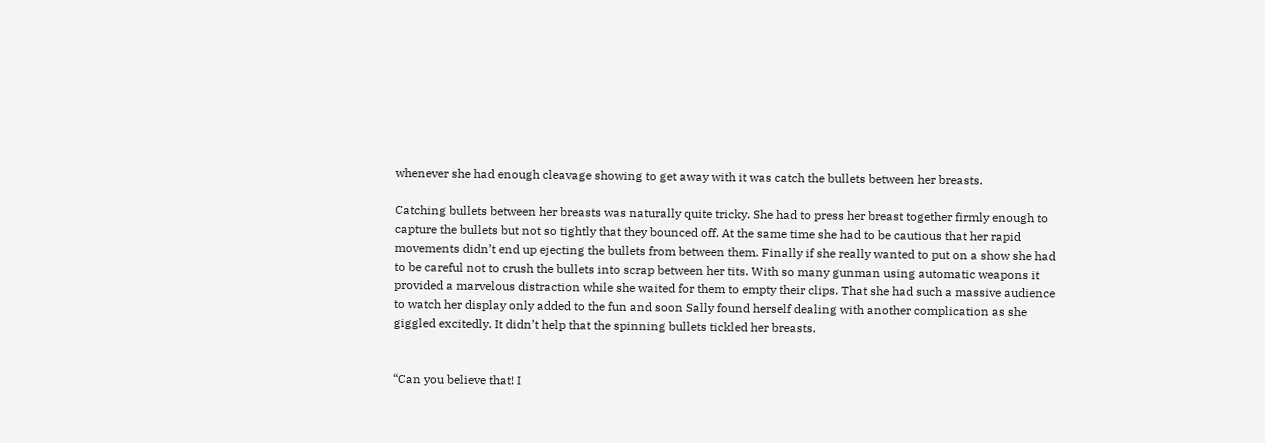whenever she had enough cleavage showing to get away with it was catch the bullets between her breasts.

Catching bullets between her breasts was naturally quite tricky. She had to press her breast together firmly enough to capture the bullets but not so tightly that they bounced off. At the same time she had to be cautious that her rapid movements didn’t end up ejecting the bullets from between them. Finally if she really wanted to put on a show she had to be careful not to crush the bullets into scrap between her tits. With so many gunman using automatic weapons it provided a marvelous distraction while she waited for them to empty their clips. That she had such a massive audience to watch her display only added to the fun and soon Sally found herself dealing with another complication as she giggled excitedly. It didn’t help that the spinning bullets tickled her breasts.


“Can you believe that! I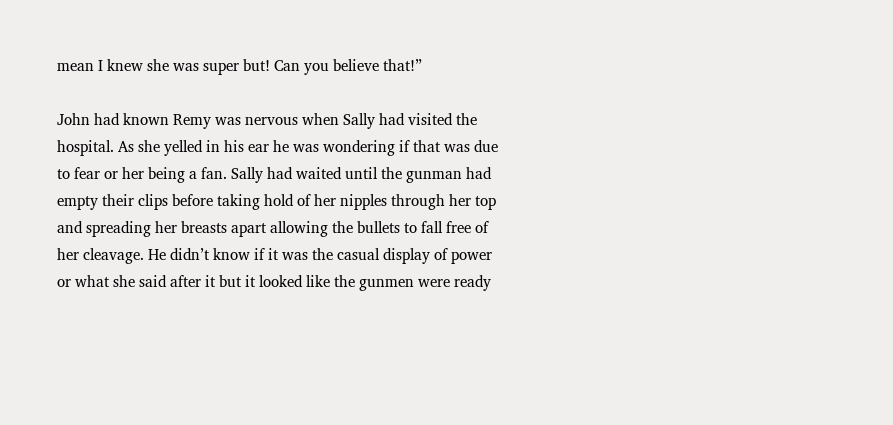mean I knew she was super but! Can you believe that!”

John had known Remy was nervous when Sally had visited the hospital. As she yelled in his ear he was wondering if that was due to fear or her being a fan. Sally had waited until the gunman had empty their clips before taking hold of her nipples through her top and spreading her breasts apart allowing the bullets to fall free of her cleavage. He didn’t know if it was the casual display of power or what she said after it but it looked like the gunmen were ready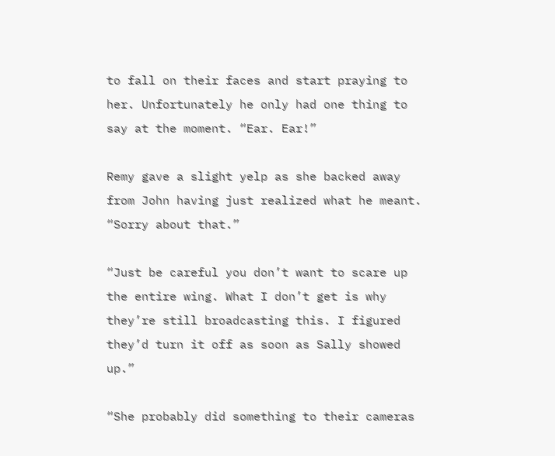to fall on their faces and start praying to her. Unfortunately he only had one thing to say at the moment. “Ear. Ear!”

Remy gave a slight yelp as she backed away from John having just realized what he meant. “Sorry about that.”

“Just be careful you don’t want to scare up the entire wing. What I don’t get is why they’re still broadcasting this. I figured they’d turn it off as soon as Sally showed up.”

“She probably did something to their cameras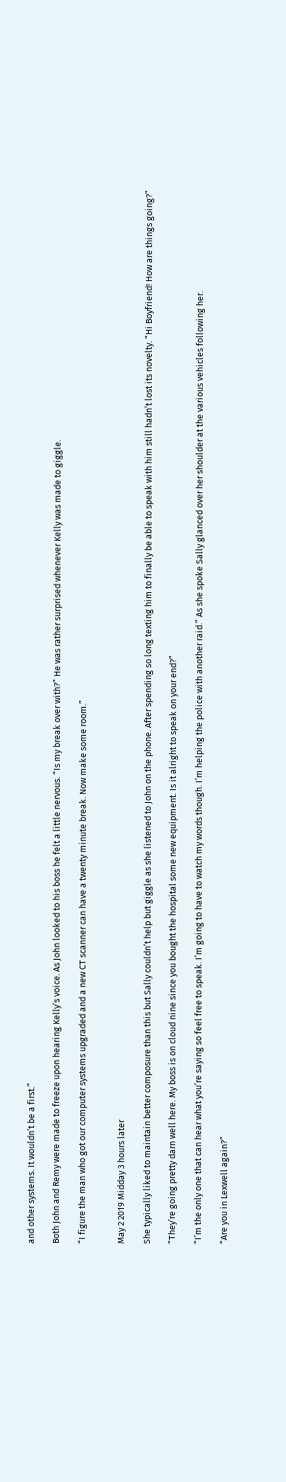and other systems. It wouldn’t be a first.”

Both John and Remy were made to freeze upon hearing Kelly’s voice. As John looked to his boss he felt a little nervous. “Is my break over with?” He was rather surprised whenever Kelly was made to giggle.

“I figure the man who got our computer systems upgraded and a new CT scanner can have a twenty minute break. Now make some room.”


May 2 2019 Midday 3 hours later

She typically liked to maintain better composure than this but Sally couldn’t help but giggle as she listened to John on the phone. After spending so long texting him to finally be able to speak with him still hadn’t lost its novelty. “Hi Boyfriend! How are things going?”

“They’re going pretty darn well here. My boss is on cloud nine since you bought the hospital some new equipment. Is it alright to speak on your end?”

“I’m the only one that can hear what you’re saying so feel free to speak. I’m going to have to watch my words though. I’m helping the police with another raid.” As she spoke Sally glanced over her shoulder at the various vehicles following her.

“Are you in Lexwell again?”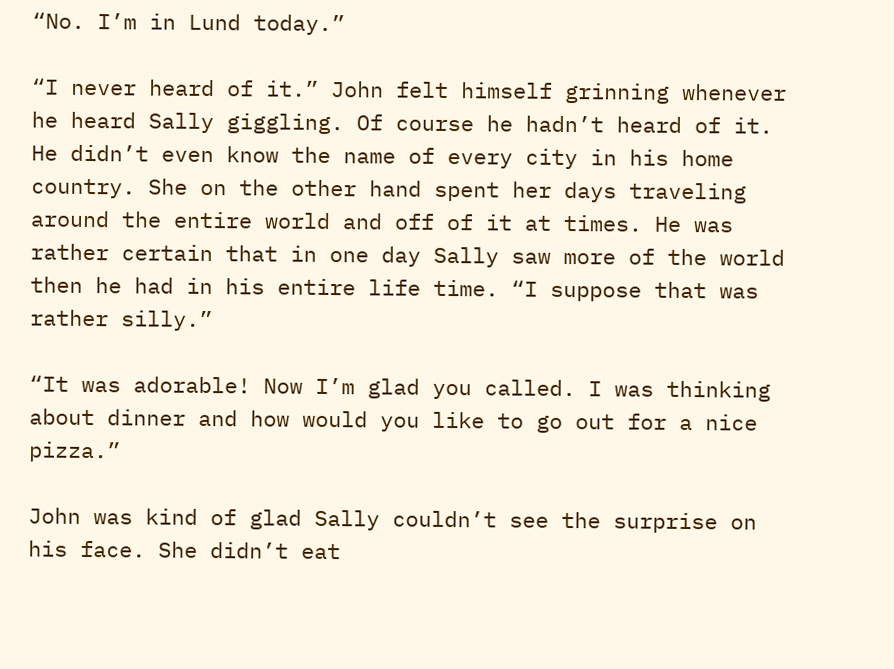“No. I’m in Lund today.”

“I never heard of it.” John felt himself grinning whenever he heard Sally giggling. Of course he hadn’t heard of it. He didn’t even know the name of every city in his home country. She on the other hand spent her days traveling around the entire world and off of it at times. He was rather certain that in one day Sally saw more of the world then he had in his entire life time. “I suppose that was rather silly.”

“It was adorable! Now I’m glad you called. I was thinking about dinner and how would you like to go out for a nice pizza.”

John was kind of glad Sally couldn’t see the surprise on his face. She didn’t eat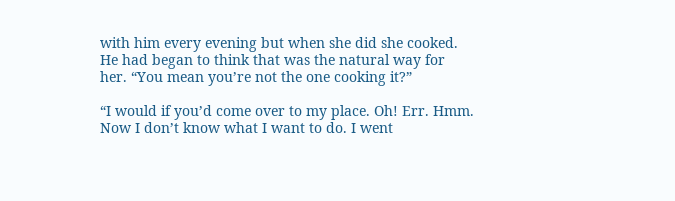with him every evening but when she did she cooked. He had began to think that was the natural way for her. “You mean you’re not the one cooking it?”

“I would if you’d come over to my place. Oh! Err. Hmm. Now I don’t know what I want to do. I went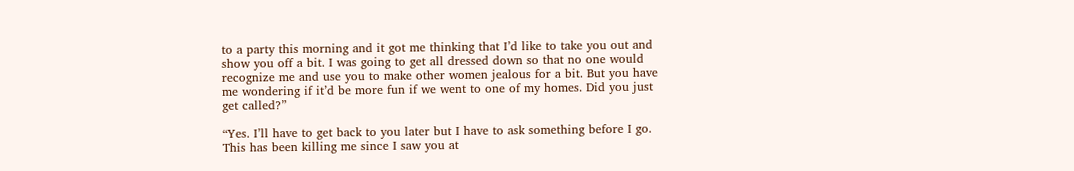to a party this morning and it got me thinking that I’d like to take you out and show you off a bit. I was going to get all dressed down so that no one would recognize me and use you to make other women jealous for a bit. But you have me wondering if it’d be more fun if we went to one of my homes. Did you just get called?”

“Yes. I’ll have to get back to you later but I have to ask something before I go. This has been killing me since I saw you at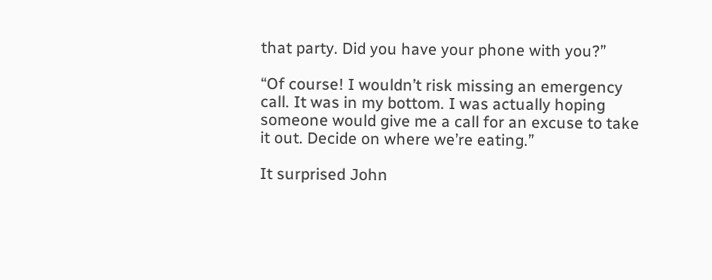that party. Did you have your phone with you?”

“Of course! I wouldn’t risk missing an emergency call. It was in my bottom. I was actually hoping someone would give me a call for an excuse to take it out. Decide on where we’re eating.”

It surprised John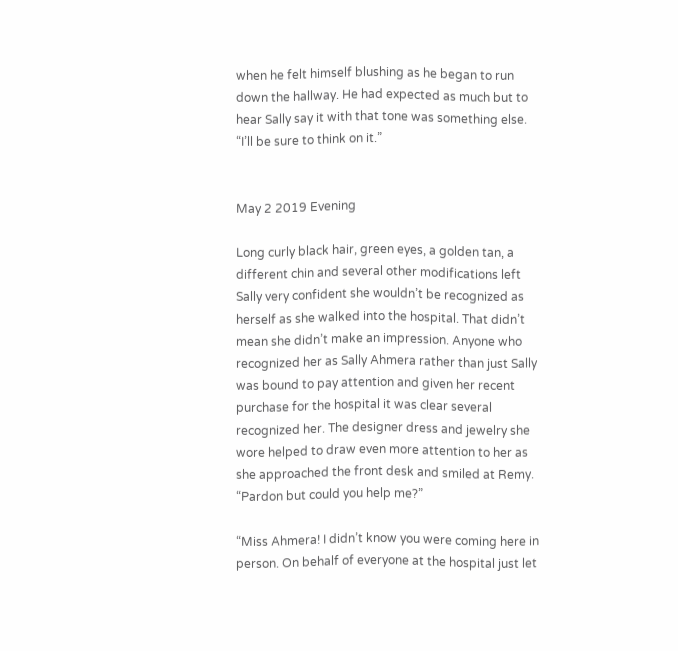when he felt himself blushing as he began to run down the hallway. He had expected as much but to hear Sally say it with that tone was something else. “I’ll be sure to think on it.”


May 2 2019 Evening

Long curly black hair, green eyes, a golden tan, a different chin and several other modifications left Sally very confident she wouldn’t be recognized as herself as she walked into the hospital. That didn’t mean she didn’t make an impression. Anyone who recognized her as Sally Ahmera rather than just Sally was bound to pay attention and given her recent purchase for the hospital it was clear several recognized her. The designer dress and jewelry she wore helped to draw even more attention to her as she approached the front desk and smiled at Remy. “Pardon but could you help me?”

“Miss Ahmera! I didn’t know you were coming here in person. On behalf of everyone at the hospital just let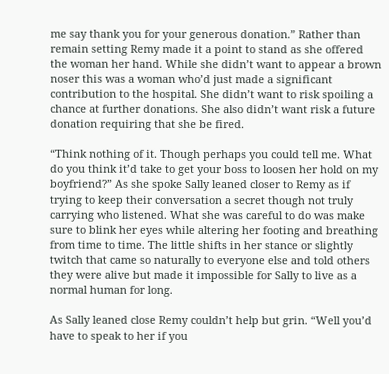me say thank you for your generous donation.” Rather than remain setting Remy made it a point to stand as she offered the woman her hand. While she didn’t want to appear a brown noser this was a woman who’d just made a significant contribution to the hospital. She didn’t want to risk spoiling a chance at further donations. She also didn’t want risk a future donation requiring that she be fired.

“Think nothing of it. Though perhaps you could tell me. What do you think it’d take to get your boss to loosen her hold on my boyfriend?” As she spoke Sally leaned closer to Remy as if trying to keep their conversation a secret though not truly carrying who listened. What she was careful to do was make sure to blink her eyes while altering her footing and breathing from time to time. The little shifts in her stance or slightly twitch that came so naturally to everyone else and told others they were alive but made it impossible for Sally to live as a normal human for long.

As Sally leaned close Remy couldn’t help but grin. “Well you’d have to speak to her if you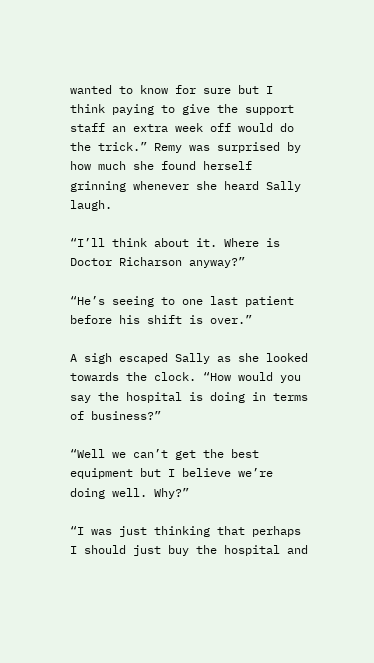wanted to know for sure but I think paying to give the support staff an extra week off would do the trick.” Remy was surprised by how much she found herself grinning whenever she heard Sally laugh.

“I’ll think about it. Where is Doctor Richarson anyway?”

“He’s seeing to one last patient before his shift is over.”

A sigh escaped Sally as she looked towards the clock. “How would you say the hospital is doing in terms of business?”

“Well we can’t get the best equipment but I believe we’re doing well. Why?”

“I was just thinking that perhaps I should just buy the hospital and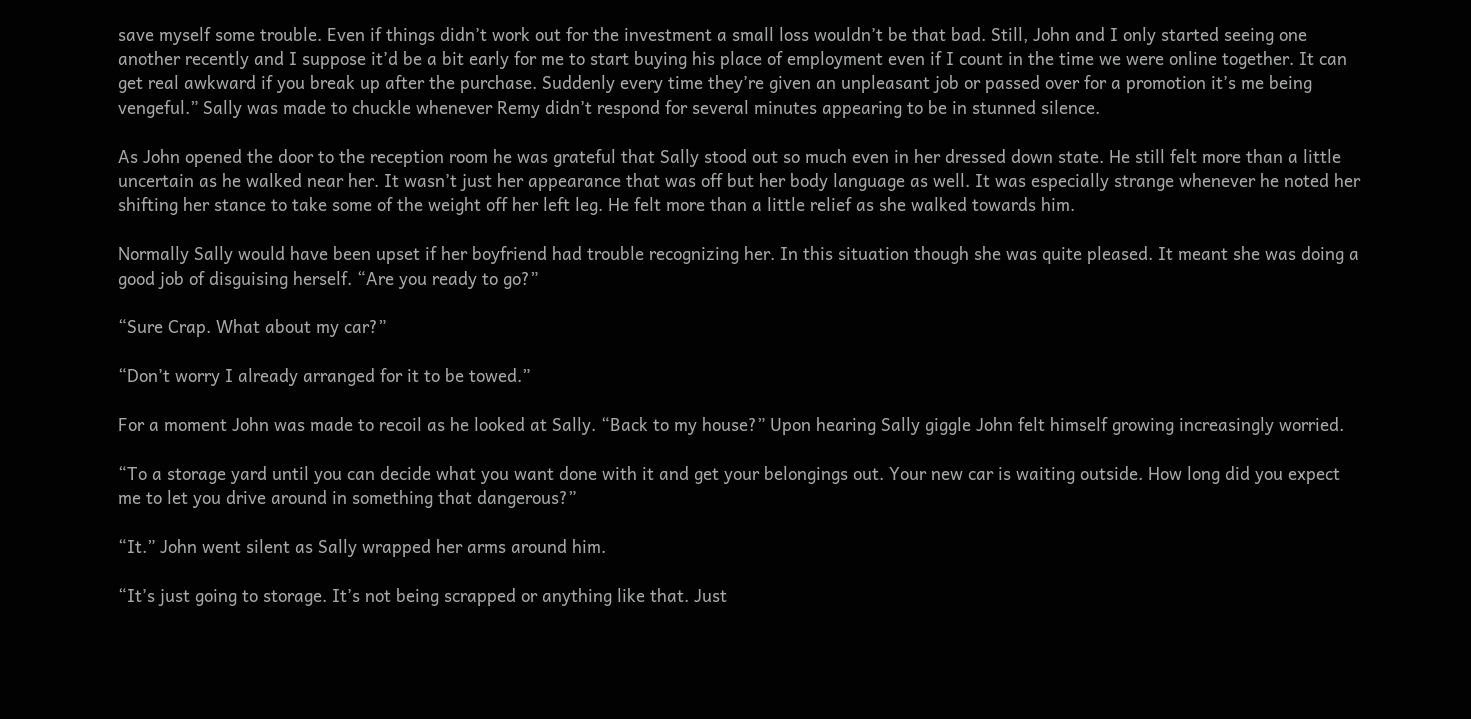save myself some trouble. Even if things didn’t work out for the investment a small loss wouldn’t be that bad. Still, John and I only started seeing one another recently and I suppose it’d be a bit early for me to start buying his place of employment even if I count in the time we were online together. It can get real awkward if you break up after the purchase. Suddenly every time they’re given an unpleasant job or passed over for a promotion it’s me being vengeful.” Sally was made to chuckle whenever Remy didn’t respond for several minutes appearing to be in stunned silence.

As John opened the door to the reception room he was grateful that Sally stood out so much even in her dressed down state. He still felt more than a little uncertain as he walked near her. It wasn’t just her appearance that was off but her body language as well. It was especially strange whenever he noted her shifting her stance to take some of the weight off her left leg. He felt more than a little relief as she walked towards him.

Normally Sally would have been upset if her boyfriend had trouble recognizing her. In this situation though she was quite pleased. It meant she was doing a good job of disguising herself. “Are you ready to go?”

“Sure Crap. What about my car?”

“Don’t worry I already arranged for it to be towed.”

For a moment John was made to recoil as he looked at Sally. “Back to my house?” Upon hearing Sally giggle John felt himself growing increasingly worried.

“To a storage yard until you can decide what you want done with it and get your belongings out. Your new car is waiting outside. How long did you expect me to let you drive around in something that dangerous?”

“It.” John went silent as Sally wrapped her arms around him.

“It’s just going to storage. It’s not being scrapped or anything like that. Just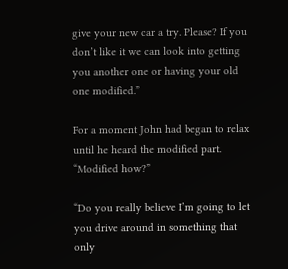give your new car a try. Please? If you don’t like it we can look into getting you another one or having your old one modified.”

For a moment John had began to relax until he heard the modified part. “Modified how?”

“Do you really believe I’m going to let you drive around in something that only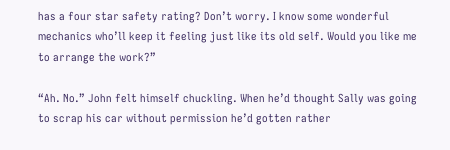has a four star safety rating? Don’t worry. I know some wonderful mechanics who’ll keep it feeling just like its old self. Would you like me to arrange the work?”

“Ah. No.” John felt himself chuckling. When he’d thought Sally was going to scrap his car without permission he’d gotten rather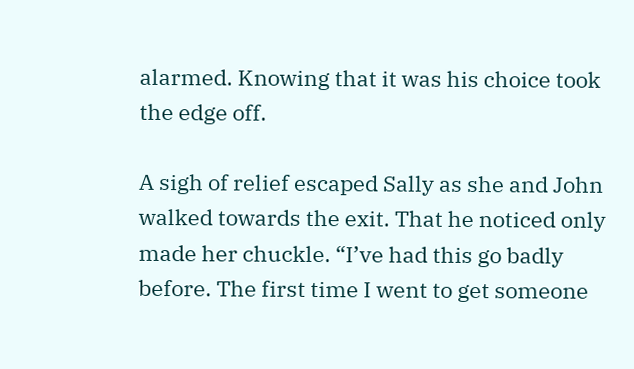alarmed. Knowing that it was his choice took the edge off.

A sigh of relief escaped Sally as she and John walked towards the exit. That he noticed only made her chuckle. “I’ve had this go badly before. The first time I went to get someone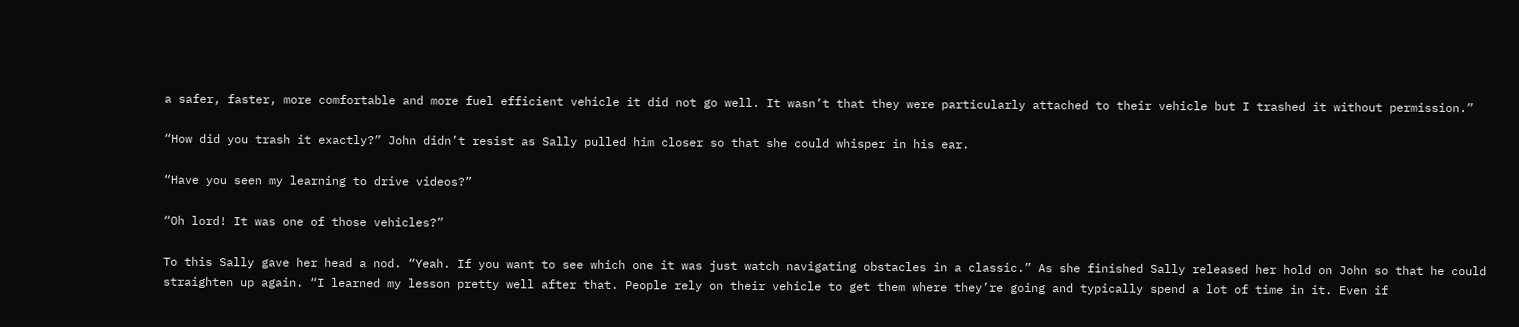a safer, faster, more comfortable and more fuel efficient vehicle it did not go well. It wasn’t that they were particularly attached to their vehicle but I trashed it without permission.”

“How did you trash it exactly?” John didn’t resist as Sally pulled him closer so that she could whisper in his ear.

“Have you seen my learning to drive videos?”

“Oh lord! It was one of those vehicles?”

To this Sally gave her head a nod. “Yeah. If you want to see which one it was just watch navigating obstacles in a classic.” As she finished Sally released her hold on John so that he could straighten up again. “I learned my lesson pretty well after that. People rely on their vehicle to get them where they’re going and typically spend a lot of time in it. Even if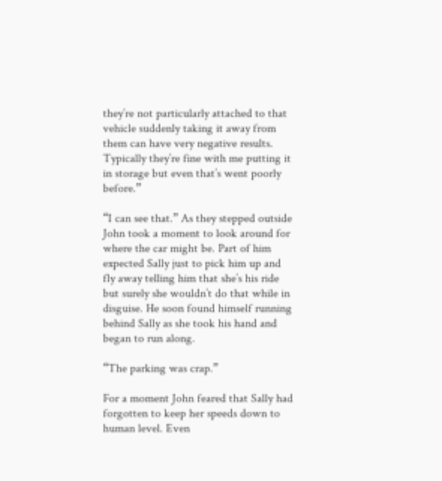they’re not particularly attached to that vehicle suddenly taking it away from them can have very negative results. Typically they’re fine with me putting it in storage but even that’s went poorly before.”

“I can see that.” As they stepped outside John took a moment to look around for where the car might be. Part of him expected Sally just to pick him up and fly away telling him that she’s his ride but surely she wouldn’t do that while in disguise. He soon found himself running behind Sally as she took his hand and began to run along.

“The parking was crap.”

For a moment John feared that Sally had forgotten to keep her speeds down to human level. Even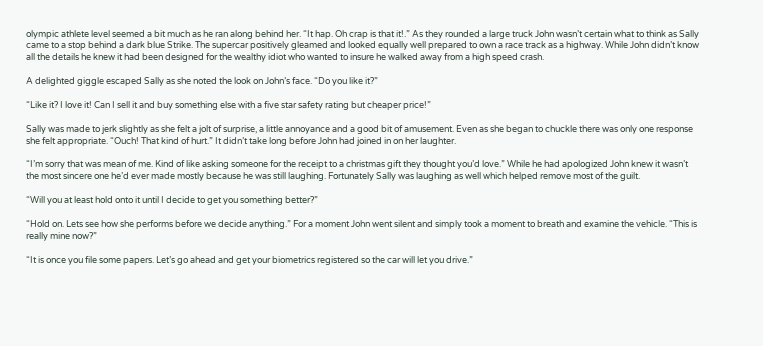olympic athlete level seemed a bit much as he ran along behind her. “It hap. Oh crap is that it!.” As they rounded a large truck John wasn’t certain what to think as Sally came to a stop behind a dark blue Strike. The supercar positively gleamed and looked equally well prepared to own a race track as a highway. While John didn’t know all the details he knew it had been designed for the wealthy idiot who wanted to insure he walked away from a high speed crash.

A delighted giggle escaped Sally as she noted the look on John’s face. “Do you like it?”

“Like it? I love it! Can I sell it and buy something else with a five star safety rating but cheaper price!”

Sally was made to jerk slightly as she felt a jolt of surprise, a little annoyance and a good bit of amusement. Even as she began to chuckle there was only one response she felt appropriate. “Ouch! That kind of hurt.” It didn’t take long before John had joined in on her laughter.

“I’m sorry that was mean of me. Kind of like asking someone for the receipt to a christmas gift they thought you’d love.” While he had apologized John knew it wasn’t the most sincere one he’d ever made mostly because he was still laughing. Fortunately Sally was laughing as well which helped remove most of the guilt.

“Will you at least hold onto it until I decide to get you something better?”

“Hold on. Lets see how she performs before we decide anything.” For a moment John went silent and simply took a moment to breath and examine the vehicle. “This is really mine now?”

“It is once you file some papers. Let’s go ahead and get your biometrics registered so the car will let you drive.”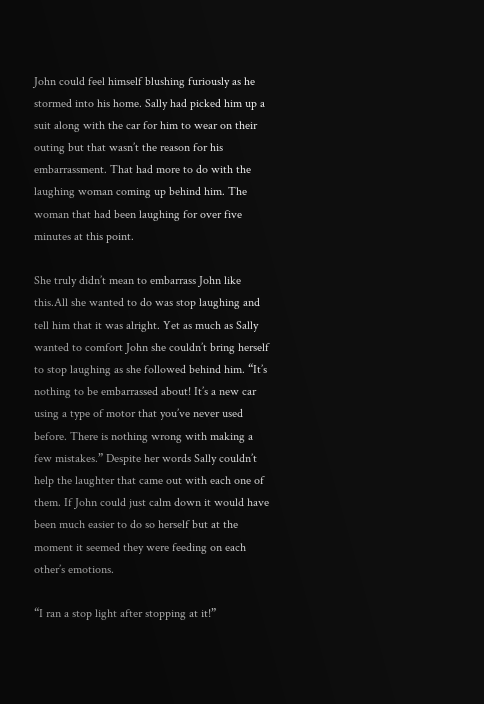John could feel himself blushing furiously as he stormed into his home. Sally had picked him up a suit along with the car for him to wear on their outing but that wasn’t the reason for his embarrassment. That had more to do with the laughing woman coming up behind him. The woman that had been laughing for over five minutes at this point.

She truly didn’t mean to embarrass John like this.All she wanted to do was stop laughing and tell him that it was alright. Yet as much as Sally wanted to comfort John she couldn’t bring herself to stop laughing as she followed behind him. “It’s nothing to be embarrassed about! It’s a new car using a type of motor that you’ve never used before. There is nothing wrong with making a few mistakes.” Despite her words Sally couldn’t help the laughter that came out with each one of them. If John could just calm down it would have been much easier to do so herself but at the moment it seemed they were feeding on each other’s emotions.

“I ran a stop light after stopping at it!”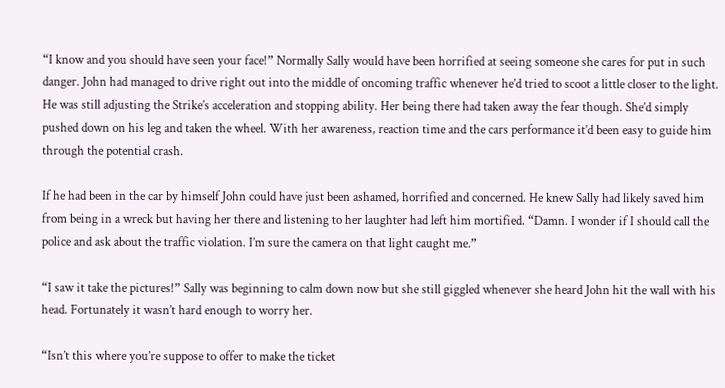“I know and you should have seen your face!” Normally Sally would have been horrified at seeing someone she cares for put in such danger. John had managed to drive right out into the middle of oncoming traffic whenever he’d tried to scoot a little closer to the light. He was still adjusting the Strike’s acceleration and stopping ability. Her being there had taken away the fear though. She’d simply pushed down on his leg and taken the wheel. With her awareness, reaction time and the cars performance it’d been easy to guide him through the potential crash.

If he had been in the car by himself John could have just been ashamed, horrified and concerned. He knew Sally had likely saved him from being in a wreck but having her there and listening to her laughter had left him mortified. “Damn. I wonder if I should call the police and ask about the traffic violation. I’m sure the camera on that light caught me.”

“I saw it take the pictures!” Sally was beginning to calm down now but she still giggled whenever she heard John hit the wall with his head. Fortunately it wasn’t hard enough to worry her.

“Isn’t this where you’re suppose to offer to make the ticket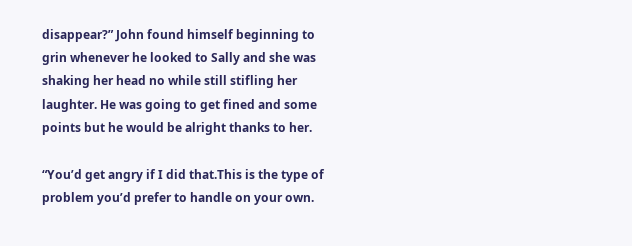disappear?” John found himself beginning to grin whenever he looked to Sally and she was shaking her head no while still stifling her laughter. He was going to get fined and some points but he would be alright thanks to her.

“You’d get angry if I did that.This is the type of problem you’d prefer to handle on your own.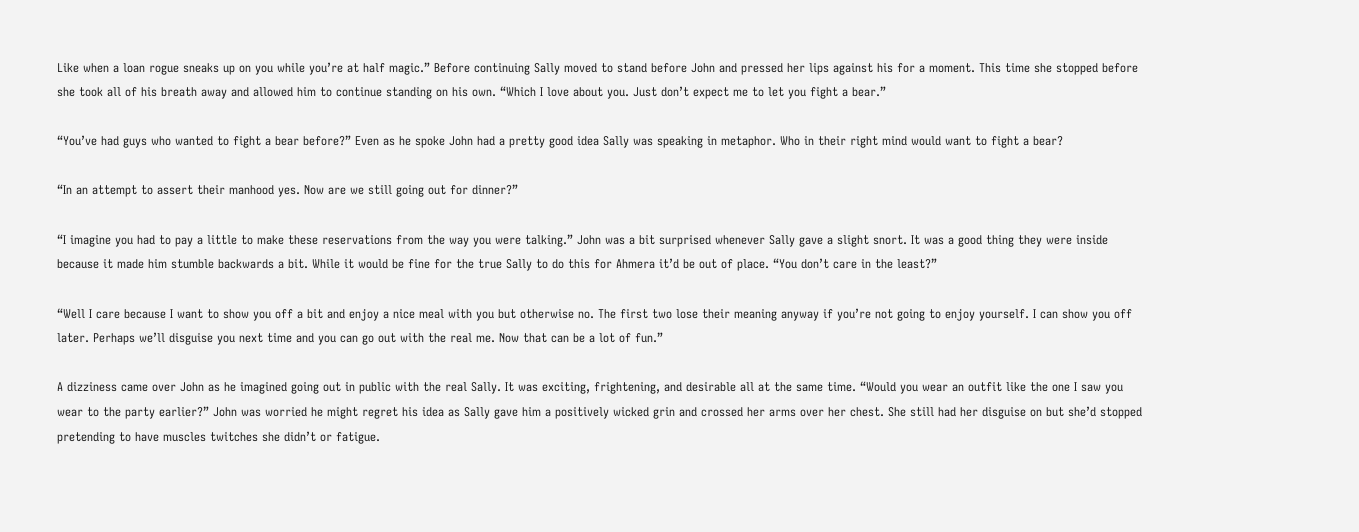Like when a loan rogue sneaks up on you while you’re at half magic.” Before continuing Sally moved to stand before John and pressed her lips against his for a moment. This time she stopped before she took all of his breath away and allowed him to continue standing on his own. “Which I love about you. Just don’t expect me to let you fight a bear.”

“You’ve had guys who wanted to fight a bear before?” Even as he spoke John had a pretty good idea Sally was speaking in metaphor. Who in their right mind would want to fight a bear?

“In an attempt to assert their manhood yes. Now are we still going out for dinner?”

“I imagine you had to pay a little to make these reservations from the way you were talking.” John was a bit surprised whenever Sally gave a slight snort. It was a good thing they were inside because it made him stumble backwards a bit. While it would be fine for the true Sally to do this for Ahmera it’d be out of place. “You don’t care in the least?”

“Well I care because I want to show you off a bit and enjoy a nice meal with you but otherwise no. The first two lose their meaning anyway if you’re not going to enjoy yourself. I can show you off later. Perhaps we’ll disguise you next time and you can go out with the real me. Now that can be a lot of fun.”

A dizziness came over John as he imagined going out in public with the real Sally. It was exciting, frightening, and desirable all at the same time. “Would you wear an outfit like the one I saw you wear to the party earlier?” John was worried he might regret his idea as Sally gave him a positively wicked grin and crossed her arms over her chest. She still had her disguise on but she’d stopped pretending to have muscles twitches she didn’t or fatigue.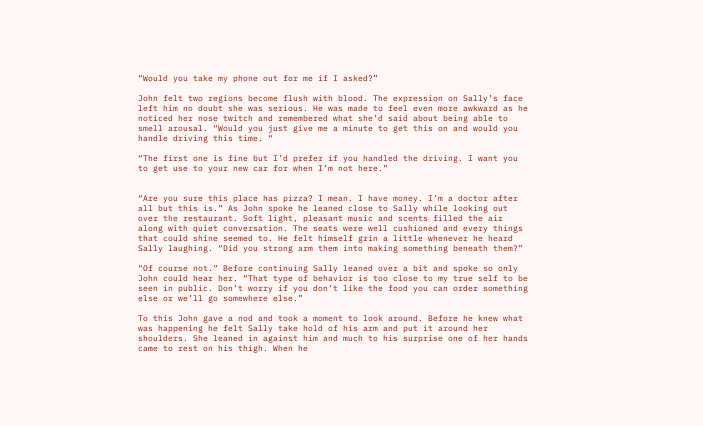“Would you take my phone out for me if I asked?”

John felt two regions become flush with blood. The expression on Sally’s face left him no doubt she was serious. He was made to feel even more awkward as he noticed her nose twitch and remembered what she’d said about being able to smell arousal. “Would you just give me a minute to get this on and would you handle driving this time. “

“The first one is fine but I’d prefer if you handled the driving. I want you to get use to your new car for when I’m not here.”


“Are you sure this place has pizza? I mean. I have money. I’m a doctor after all but this is.” As John spoke he leaned close to Sally while looking out over the restaurant. Soft light, pleasant music and scents filled the air along with quiet conversation. The seats were well cushioned and every things that could shine seemed to. He felt himself grin a little whenever he heard Sally laughing. “Did you strong arm them into making something beneath them?”

“Of course not.” Before continuing Sally leaned over a bit and spoke so only John could hear her. “That type of behavior is too close to my true self to be seen in public. Don’t worry if you don’t like the food you can order something else or we’ll go somewhere else.”

To this John gave a nod and took a moment to look around. Before he knew what was happening he felt Sally take hold of his arm and put it around her shoulders. She leaned in against him and much to his surprise one of her hands came to rest on his thigh. When he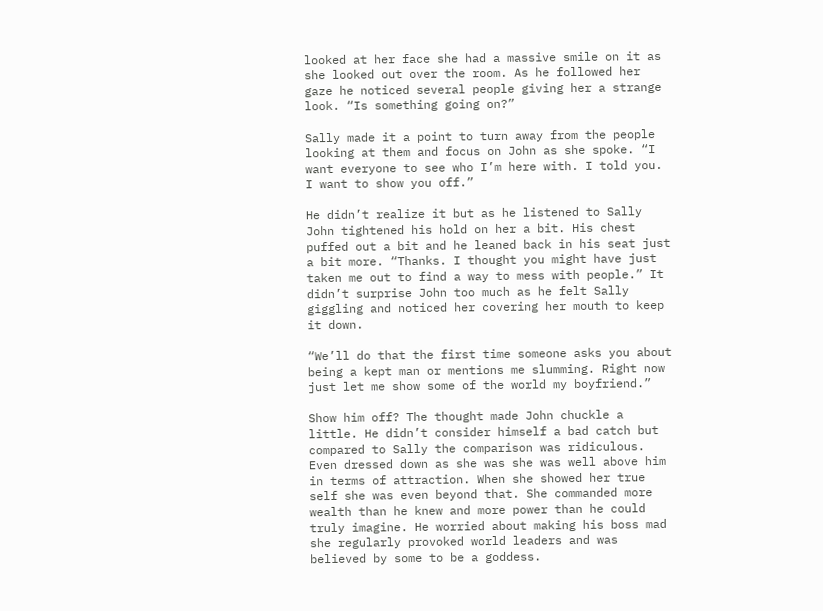looked at her face she had a massive smile on it as she looked out over the room. As he followed her gaze he noticed several people giving her a strange look. “Is something going on?”

Sally made it a point to turn away from the people looking at them and focus on John as she spoke. “I want everyone to see who I’m here with. I told you. I want to show you off.”

He didn’t realize it but as he listened to Sally John tightened his hold on her a bit. His chest puffed out a bit and he leaned back in his seat just a bit more. “Thanks. I thought you might have just taken me out to find a way to mess with people.” It didn’t surprise John too much as he felt Sally giggling and noticed her covering her mouth to keep it down.

“We’ll do that the first time someone asks you about being a kept man or mentions me slumming. Right now just let me show some of the world my boyfriend.”

Show him off? The thought made John chuckle a little. He didn’t consider himself a bad catch but compared to Sally the comparison was ridiculous. Even dressed down as she was she was well above him in terms of attraction. When she showed her true self she was even beyond that. She commanded more wealth than he knew and more power than he could truly imagine. He worried about making his boss mad she regularly provoked world leaders and was believed by some to be a goddess.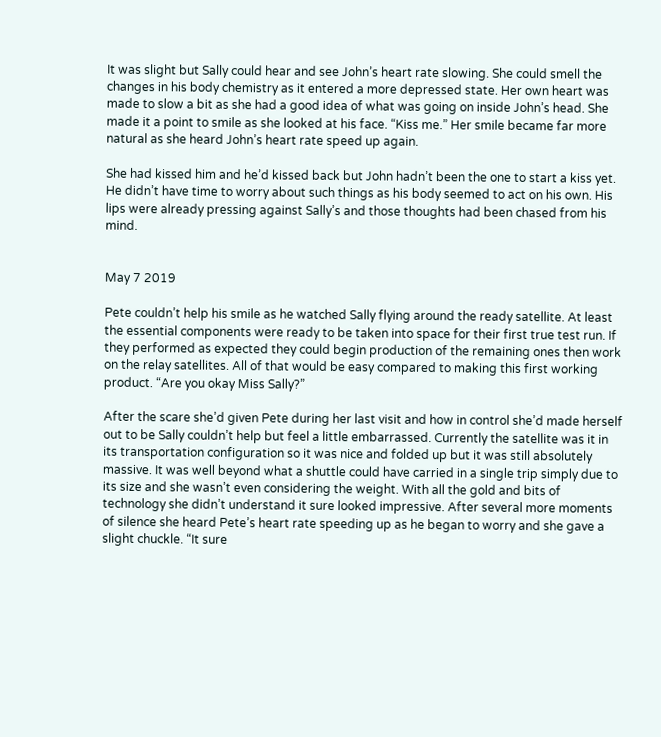It was slight but Sally could hear and see John’s heart rate slowing. She could smell the changes in his body chemistry as it entered a more depressed state. Her own heart was made to slow a bit as she had a good idea of what was going on inside John’s head. She made it a point to smile as she looked at his face. “Kiss me.” Her smile became far more natural as she heard John’s heart rate speed up again.

She had kissed him and he’d kissed back but John hadn’t been the one to start a kiss yet. He didn’t have time to worry about such things as his body seemed to act on his own. His lips were already pressing against Sally’s and those thoughts had been chased from his mind.


May 7 2019

Pete couldn’t help his smile as he watched Sally flying around the ready satellite. At least the essential components were ready to be taken into space for their first true test run. If they performed as expected they could begin production of the remaining ones then work on the relay satellites. All of that would be easy compared to making this first working product. “Are you okay Miss Sally?”

After the scare she’d given Pete during her last visit and how in control she’d made herself out to be Sally couldn’t help but feel a little embarrassed. Currently the satellite was it in its transportation configuration so it was nice and folded up but it was still absolutely massive. It was well beyond what a shuttle could have carried in a single trip simply due to its size and she wasn’t even considering the weight. With all the gold and bits of technology she didn’t understand it sure looked impressive. After several more moments of silence she heard Pete’s heart rate speeding up as he began to worry and she gave a slight chuckle. “It sure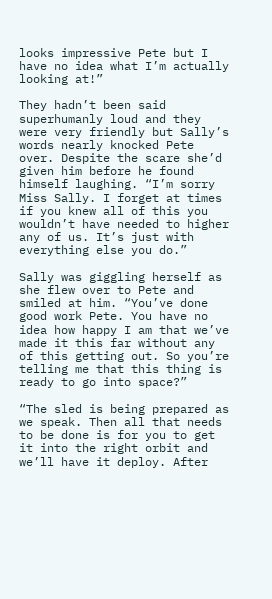looks impressive Pete but I have no idea what I’m actually looking at!”

They hadn’t been said superhumanly loud and they were very friendly but Sally’s words nearly knocked Pete over. Despite the scare she’d given him before he found himself laughing. “I’m sorry Miss Sally. I forget at times if you knew all of this you wouldn’t have needed to higher any of us. It’s just with everything else you do.”

Sally was giggling herself as she flew over to Pete and smiled at him. “You’ve done good work Pete. You have no idea how happy I am that we’ve made it this far without any of this getting out. So you’re telling me that this thing is ready to go into space?”

“The sled is being prepared as we speak. Then all that needs to be done is for you to get it into the right orbit and we’ll have it deploy. After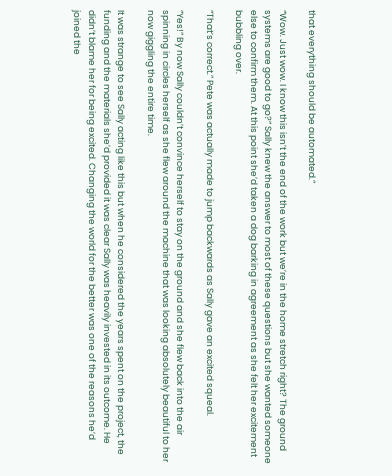that everything should be automated.”

“Wow. Just wow. I know this isn’t the end of the work but we’re in the home stretch right? The ground systems are good to go?” Sally knew the answer to most of these questions but she wanted someone else to confirm them. At this point she’d taken a dog barking in agreement as she felt her excitement bubbling over.

“That’s correct.” Pete was actually made to jump backwards as Sally gave an excited squeal.

“Yes!” By now Sally couldn’t convince herself to stay on the ground and she flew back into the air spinning in circles herself as she flew around the machine that was looking absolutely beautiful to her now giggling the entire time.

It was strange to see Sally acting like this but when he considered the years spent on the project, the funding and the materials she’d provided it was clear Sally was heavily invested in its outcome. He didn’t blame her for being excited. Changing the world for the better was one of the reasons he’d joined the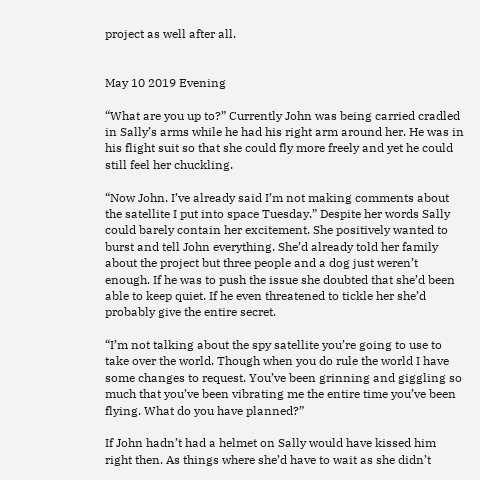project as well after all.


May 10 2019 Evening

“What are you up to?” Currently John was being carried cradled in Sally’s arms while he had his right arm around her. He was in his flight suit so that she could fly more freely and yet he could still feel her chuckling.

“Now John. I’ve already said I’m not making comments about the satellite I put into space Tuesday.” Despite her words Sally could barely contain her excitement. She positively wanted to burst and tell John everything. She’d already told her family about the project but three people and a dog just weren’t enough. If he was to push the issue she doubted that she’d been able to keep quiet. If he even threatened to tickle her she’d probably give the entire secret.

“I’m not talking about the spy satellite you’re going to use to take over the world. Though when you do rule the world I have some changes to request. You’ve been grinning and giggling so much that you’ve been vibrating me the entire time you’ve been flying. What do you have planned?”

If John hadn’t had a helmet on Sally would have kissed him right then. As things where she’d have to wait as she didn’t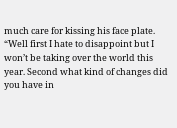much care for kissing his face plate. “Well first I hate to disappoint but I won’t be taking over the world this year. Second what kind of changes did you have in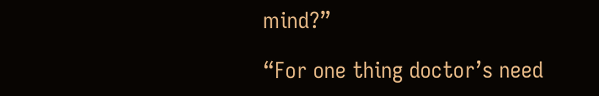mind?”

“For one thing doctor’s need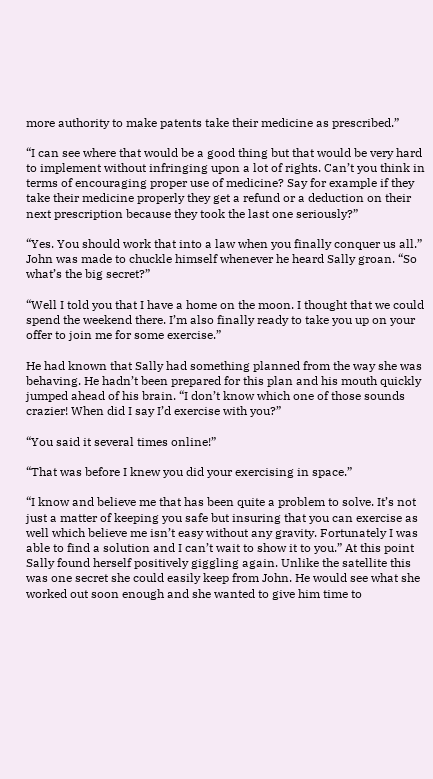more authority to make patents take their medicine as prescribed.”

“I can see where that would be a good thing but that would be very hard to implement without infringing upon a lot of rights. Can’t you think in terms of encouraging proper use of medicine? Say for example if they take their medicine properly they get a refund or a deduction on their next prescription because they took the last one seriously?”

“Yes. You should work that into a law when you finally conquer us all.” John was made to chuckle himself whenever he heard Sally groan. “So what’s the big secret?”

“Well I told you that I have a home on the moon. I thought that we could spend the weekend there. I’m also finally ready to take you up on your offer to join me for some exercise.”

He had known that Sally had something planned from the way she was behaving. He hadn’t been prepared for this plan and his mouth quickly jumped ahead of his brain. “I don’t know which one of those sounds crazier! When did I say I’d exercise with you?”

“You said it several times online!”

“That was before I knew you did your exercising in space.”

“I know and believe me that has been quite a problem to solve. It’s not just a matter of keeping you safe but insuring that you can exercise as well which believe me isn’t easy without any gravity. Fortunately I was able to find a solution and I can’t wait to show it to you.” At this point Sally found herself positively giggling again. Unlike the satellite this was one secret she could easily keep from John. He would see what she worked out soon enough and she wanted to give him time to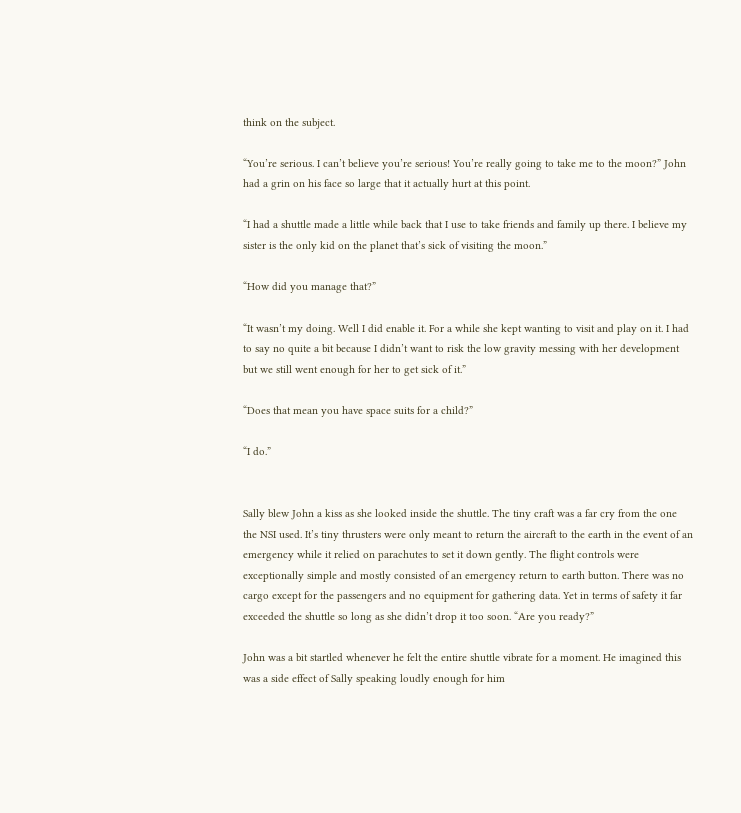think on the subject.

“You’re serious. I can’t believe you’re serious! You’re really going to take me to the moon?” John had a grin on his face so large that it actually hurt at this point.

“I had a shuttle made a little while back that I use to take friends and family up there. I believe my sister is the only kid on the planet that’s sick of visiting the moon.”

“How did you manage that?”

“It wasn’t my doing. Well I did enable it. For a while she kept wanting to visit and play on it. I had to say no quite a bit because I didn’t want to risk the low gravity messing with her development but we still went enough for her to get sick of it.”

“Does that mean you have space suits for a child?”

“I do.”


Sally blew John a kiss as she looked inside the shuttle. The tiny craft was a far cry from the one the NSI used. It’s tiny thrusters were only meant to return the aircraft to the earth in the event of an emergency while it relied on parachutes to set it down gently. The flight controls were exceptionally simple and mostly consisted of an emergency return to earth button. There was no cargo except for the passengers and no equipment for gathering data. Yet in terms of safety it far exceeded the shuttle so long as she didn’t drop it too soon. “Are you ready?”

John was a bit startled whenever he felt the entire shuttle vibrate for a moment. He imagined this was a side effect of Sally speaking loudly enough for him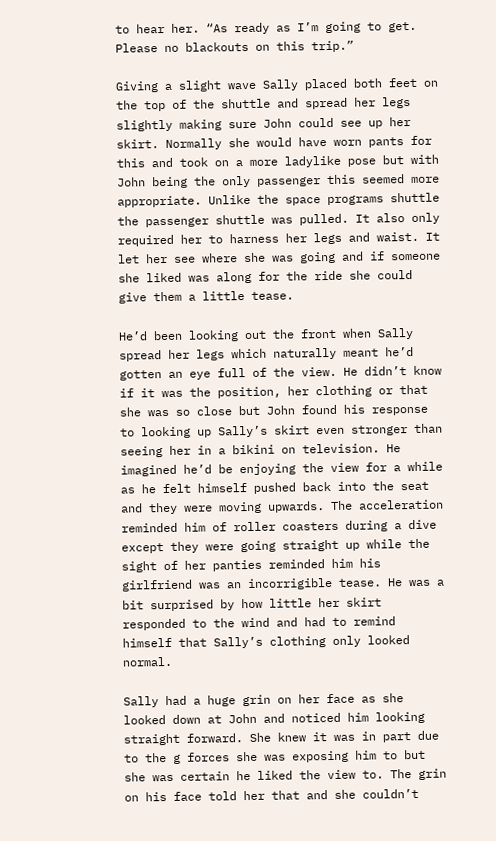to hear her. “As ready as I’m going to get. Please no blackouts on this trip.”

Giving a slight wave Sally placed both feet on the top of the shuttle and spread her legs slightly making sure John could see up her skirt. Normally she would have worn pants for this and took on a more ladylike pose but with John being the only passenger this seemed more appropriate. Unlike the space programs shuttle the passenger shuttle was pulled. It also only required her to harness her legs and waist. It let her see where she was going and if someone she liked was along for the ride she could give them a little tease.

He’d been looking out the front when Sally spread her legs which naturally meant he’d gotten an eye full of the view. He didn’t know if it was the position, her clothing or that she was so close but John found his response to looking up Sally’s skirt even stronger than seeing her in a bikini on television. He imagined he’d be enjoying the view for a while as he felt himself pushed back into the seat and they were moving upwards. The acceleration reminded him of roller coasters during a dive except they were going straight up while the sight of her panties reminded him his girlfriend was an incorrigible tease. He was a bit surprised by how little her skirt responded to the wind and had to remind himself that Sally’s clothing only looked normal.

Sally had a huge grin on her face as she looked down at John and noticed him looking straight forward. She knew it was in part due to the g forces she was exposing him to but she was certain he liked the view to. The grin on his face told her that and she couldn’t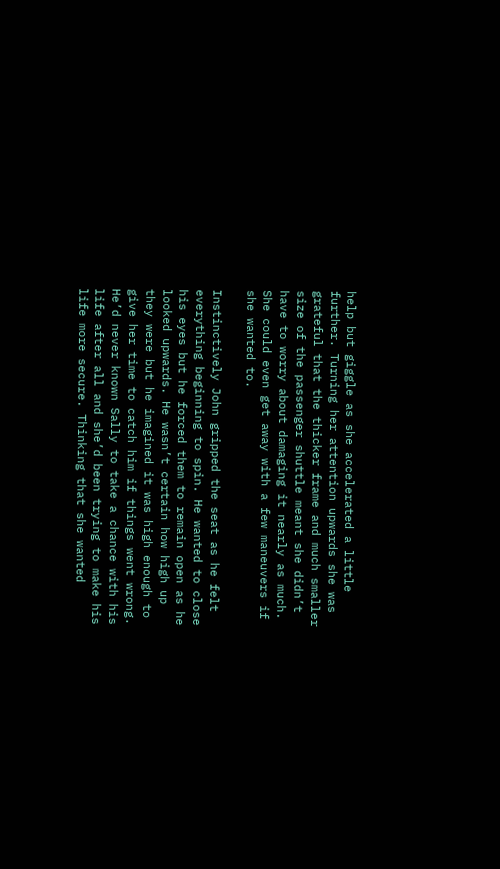help but giggle as she accelerated a little further. Turning her attention upwards she was grateful that the thicker frame and much smaller size of the passenger shuttle meant she didn’t have to worry about damaging it nearly as much. She could even get away with a few maneuvers if she wanted to.

Instinctively John gripped the seat as he felt everything beginning to spin. He wanted to close his eyes but he forced them to remain open as he looked upwards. He wasn’t certain how high up they were but he imagined it was high enough to give her time to catch him if things went wrong. He’d never known Sally to take a chance with his life after all and she’d been trying to make his life more secure. Thinking that she wanted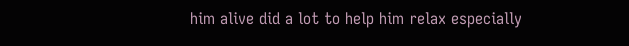him alive did a lot to help him relax especially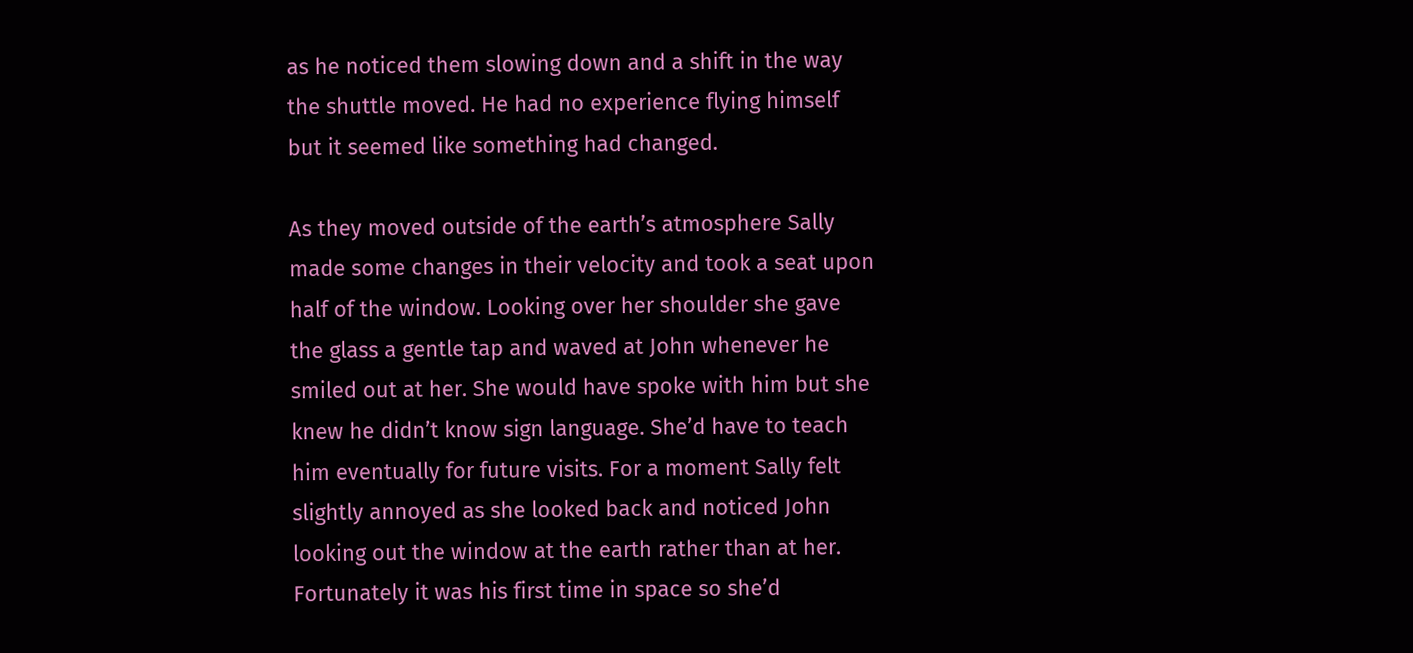as he noticed them slowing down and a shift in the way the shuttle moved. He had no experience flying himself but it seemed like something had changed.

As they moved outside of the earth’s atmosphere Sally made some changes in their velocity and took a seat upon half of the window. Looking over her shoulder she gave the glass a gentle tap and waved at John whenever he smiled out at her. She would have spoke with him but she knew he didn’t know sign language. She’d have to teach him eventually for future visits. For a moment Sally felt slightly annoyed as she looked back and noticed John looking out the window at the earth rather than at her. Fortunately it was his first time in space so she’d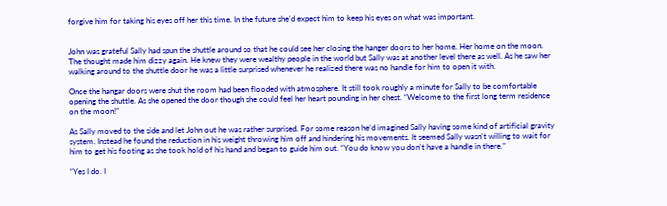forgive him for taking his eyes off her this time. In the future she’d expect him to keep his eyes on what was important.


John was grateful Sally had spun the shuttle around so that he could see her closing the hanger doors to her home. Her home on the moon. The thought made him dizzy again. He knew they were wealthy people in the world but Sally was at another level there as well. As he saw her walking around to the shuttle door he was a little surprised whenever he realized there was no handle for him to open it with.

Once the hangar doors were shut the room had been flooded with atmosphere. It still took roughly a minute for Sally to be comfortable opening the shuttle. As she opened the door though she could feel her heart pounding in her chest. “Welcome to the first long term residence on the moon!”

As Sally moved to the side and let John out he was rather surprised. For some reason he’d imagined Sally having some kind of artificial gravity system. Instead he found the reduction in his weight throwing him off and hindering his movements. It seemed Sally wasn’t willing to wait for him to get his footing as she took hold of his hand and began to guide him out. “You do know you don’t have a handle in there.”

“Yes I do. I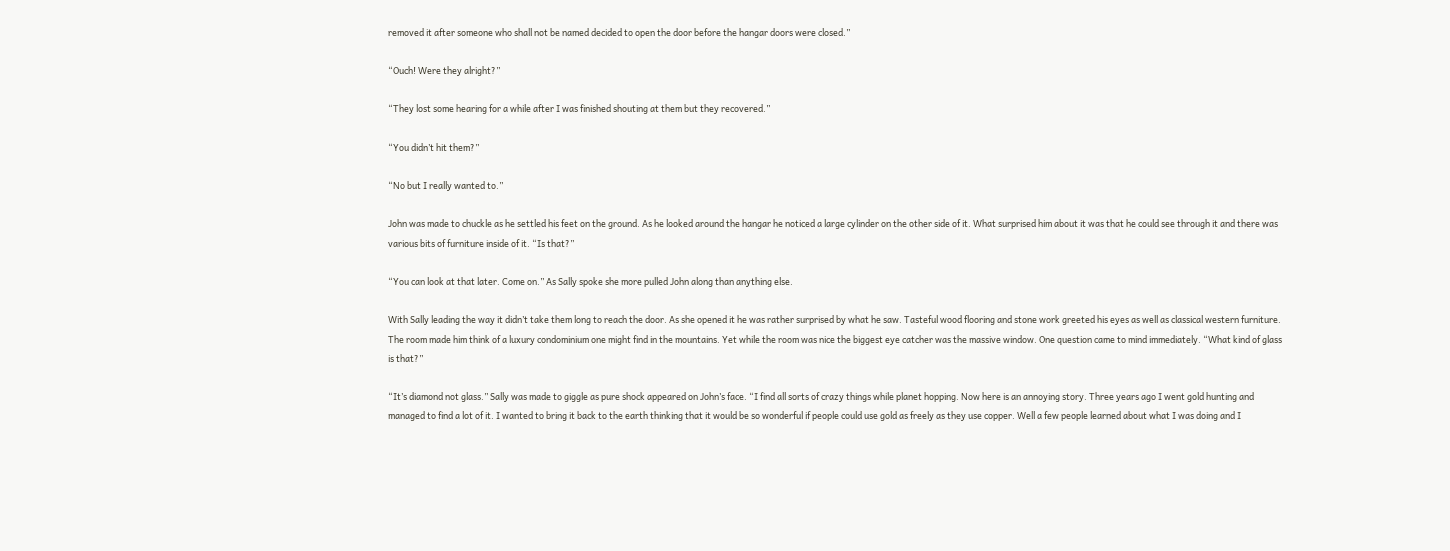removed it after someone who shall not be named decided to open the door before the hangar doors were closed.”

“Ouch! Were they alright?”

“They lost some hearing for a while after I was finished shouting at them but they recovered.”

“You didn’t hit them?”

“No but I really wanted to.”

John was made to chuckle as he settled his feet on the ground. As he looked around the hangar he noticed a large cylinder on the other side of it. What surprised him about it was that he could see through it and there was various bits of furniture inside of it. “Is that?”

“You can look at that later. Come on.” As Sally spoke she more pulled John along than anything else.

With Sally leading the way it didn’t take them long to reach the door. As she opened it he was rather surprised by what he saw. Tasteful wood flooring and stone work greeted his eyes as well as classical western furniture. The room made him think of a luxury condominium one might find in the mountains. Yet while the room was nice the biggest eye catcher was the massive window. One question came to mind immediately. “What kind of glass is that?”

“It’s diamond not glass.” Sally was made to giggle as pure shock appeared on John’s face. “I find all sorts of crazy things while planet hopping. Now here is an annoying story. Three years ago I went gold hunting and managed to find a lot of it. I wanted to bring it back to the earth thinking that it would be so wonderful if people could use gold as freely as they use copper. Well a few people learned about what I was doing and I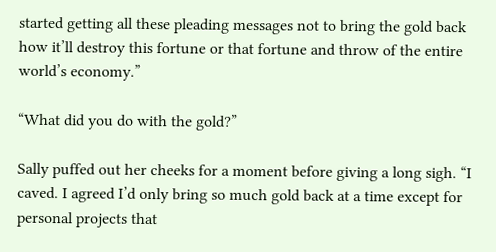started getting all these pleading messages not to bring the gold back how it’ll destroy this fortune or that fortune and throw of the entire world’s economy.”

“What did you do with the gold?”

Sally puffed out her cheeks for a moment before giving a long sigh. “I caved. I agreed I’d only bring so much gold back at a time except for personal projects that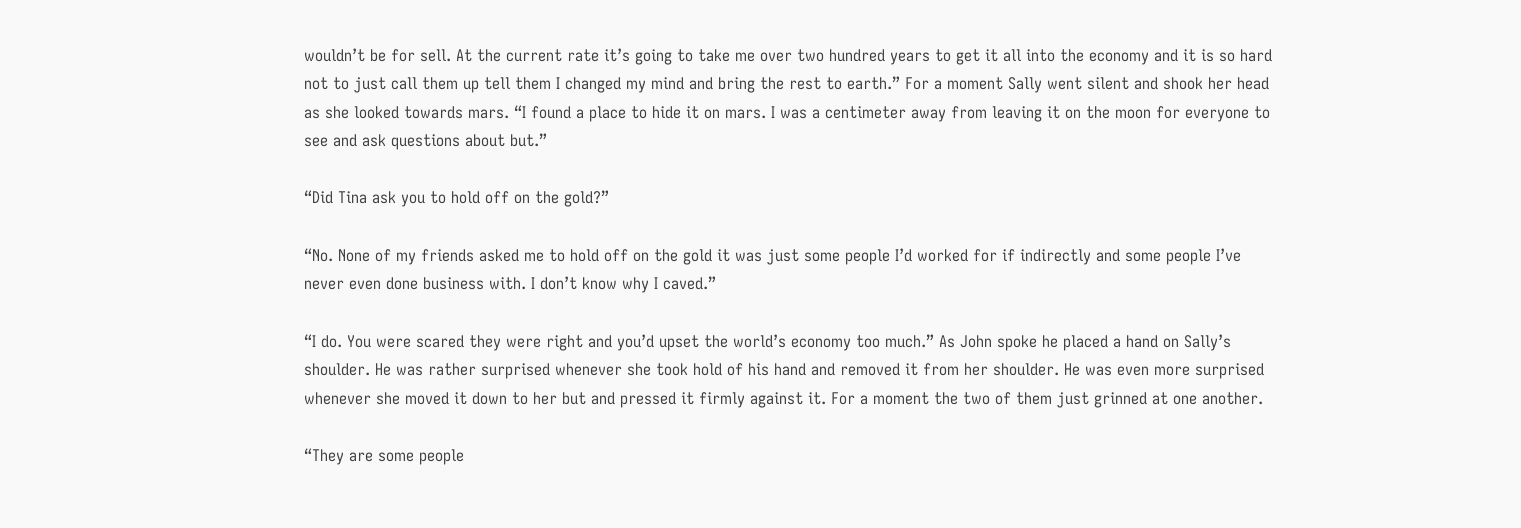wouldn’t be for sell. At the current rate it’s going to take me over two hundred years to get it all into the economy and it is so hard not to just call them up tell them I changed my mind and bring the rest to earth.” For a moment Sally went silent and shook her head as she looked towards mars. “I found a place to hide it on mars. I was a centimeter away from leaving it on the moon for everyone to see and ask questions about but.”

“Did Tina ask you to hold off on the gold?”

“No. None of my friends asked me to hold off on the gold it was just some people I’d worked for if indirectly and some people I’ve never even done business with. I don’t know why I caved.”

“I do. You were scared they were right and you’d upset the world’s economy too much.” As John spoke he placed a hand on Sally’s shoulder. He was rather surprised whenever she took hold of his hand and removed it from her shoulder. He was even more surprised whenever she moved it down to her but and pressed it firmly against it. For a moment the two of them just grinned at one another.

“They are some people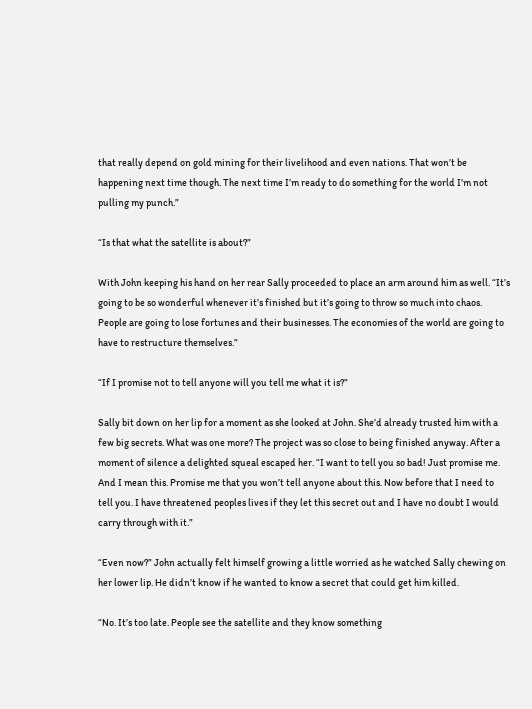that really depend on gold mining for their livelihood and even nations. That won’t be happening next time though. The next time I’m ready to do something for the world I’m not pulling my punch.”

“Is that what the satellite is about?”

With John keeping his hand on her rear Sally proceeded to place an arm around him as well. “It’s going to be so wonderful whenever it’s finished but it’s going to throw so much into chaos. People are going to lose fortunes and their businesses. The economies of the world are going to have to restructure themselves.”

“If I promise not to tell anyone will you tell me what it is?”

Sally bit down on her lip for a moment as she looked at John. She’d already trusted him with a few big secrets. What was one more? The project was so close to being finished anyway. After a moment of silence a delighted squeal escaped her. “I want to tell you so bad! Just promise me. And I mean this. Promise me that you won’t tell anyone about this. Now before that I need to tell you. I have threatened peoples lives if they let this secret out and I have no doubt I would carry through with it.”

“Even now?” John actually felt himself growing a little worried as he watched Sally chewing on her lower lip. He didn’t know if he wanted to know a secret that could get him killed.

“No. It’s too late. People see the satellite and they know something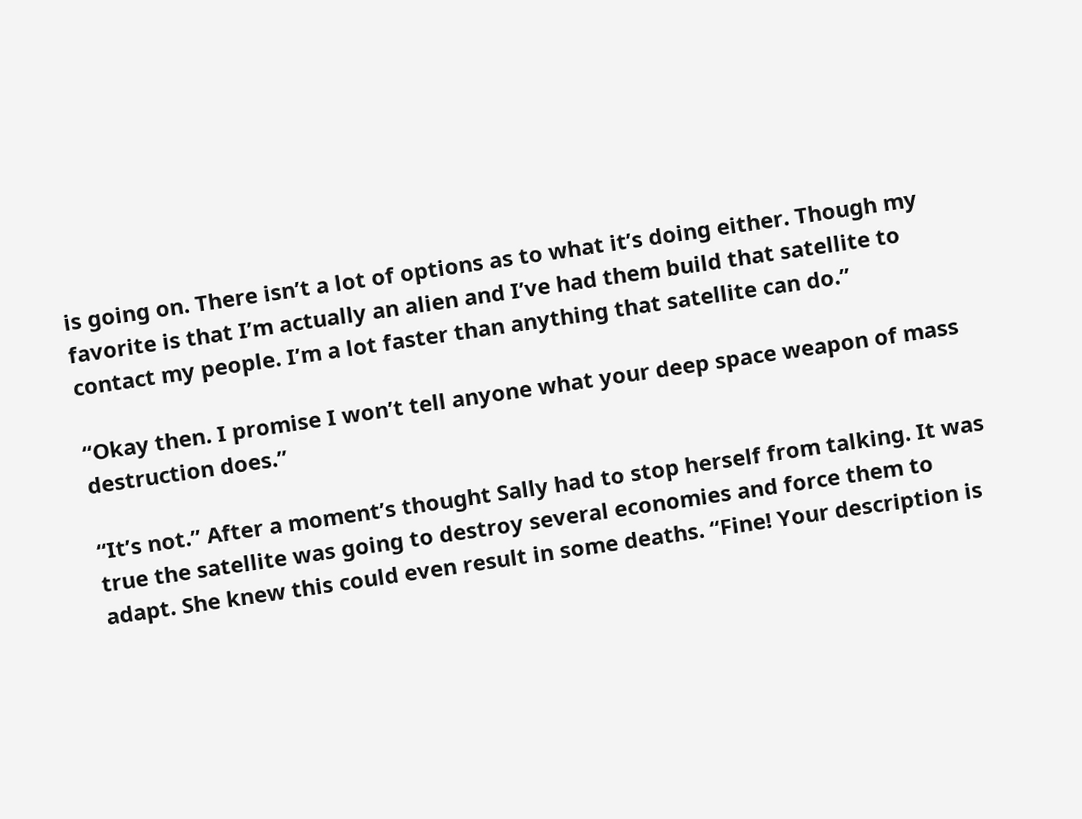is going on. There isn’t a lot of options as to what it’s doing either. Though my favorite is that I’m actually an alien and I’ve had them build that satellite to contact my people. I’m a lot faster than anything that satellite can do.”

“Okay then. I promise I won’t tell anyone what your deep space weapon of mass destruction does.”

“It’s not.” After a moment’s thought Sally had to stop herself from talking. It was true the satellite was going to destroy several economies and force them to adapt. She knew this could even result in some deaths. “Fine! Your description is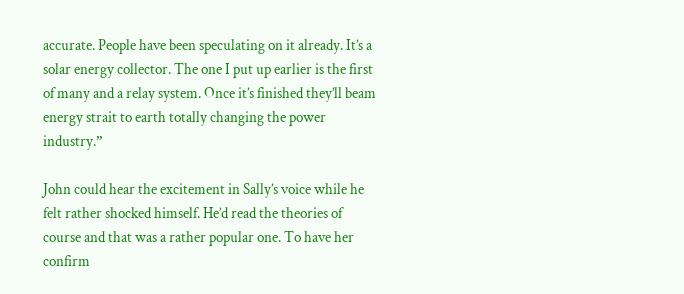accurate. People have been speculating on it already. It’s a solar energy collector. The one I put up earlier is the first of many and a relay system. Once it’s finished they’ll beam energy strait to earth totally changing the power industry.”

John could hear the excitement in Sally’s voice while he felt rather shocked himself. He’d read the theories of course and that was a rather popular one. To have her confirm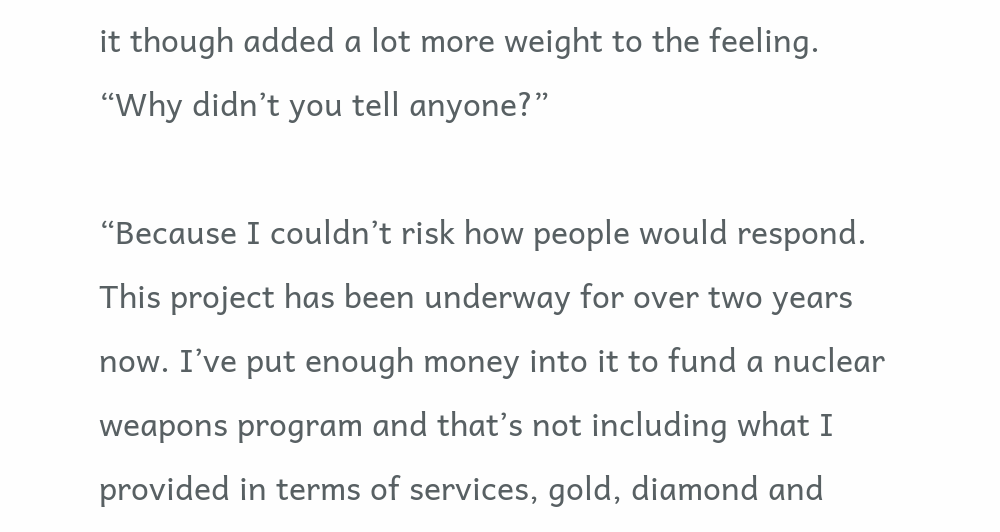it though added a lot more weight to the feeling. “Why didn’t you tell anyone?”

“Because I couldn’t risk how people would respond. This project has been underway for over two years now. I’ve put enough money into it to fund a nuclear weapons program and that’s not including what I provided in terms of services, gold, diamond and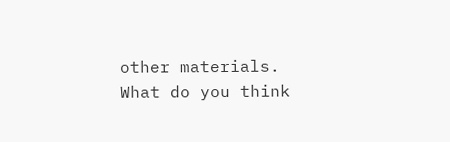other materials. What do you think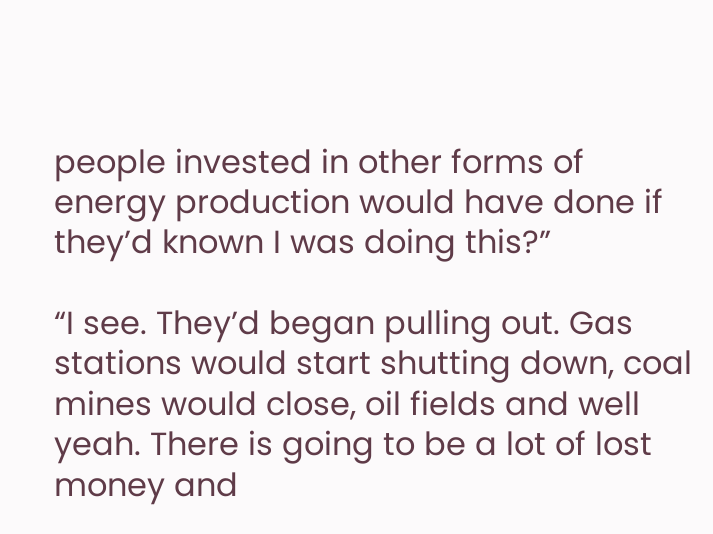people invested in other forms of energy production would have done if they’d known I was doing this?”

“I see. They’d began pulling out. Gas stations would start shutting down, coal mines would close, oil fields and well yeah. There is going to be a lot of lost money and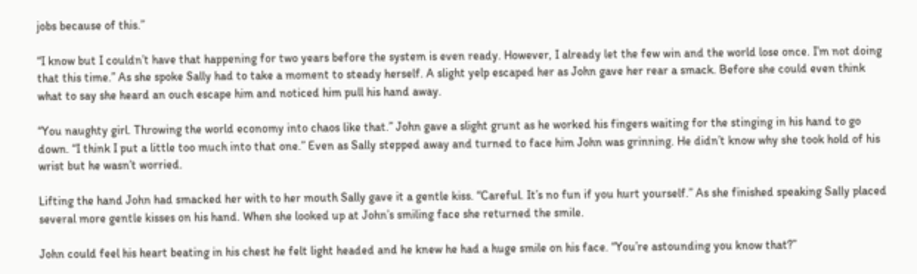jobs because of this.”

“I know but I couldn’t have that happening for two years before the system is even ready. However, I already let the few win and the world lose once. I’m not doing that this time.” As she spoke Sally had to take a moment to steady herself. A slight yelp escaped her as John gave her rear a smack. Before she could even think what to say she heard an ouch escape him and noticed him pull his hand away.

“You naughty girl. Throwing the world economy into chaos like that.” John gave a slight grunt as he worked his fingers waiting for the stinging in his hand to go down. “I think I put a little too much into that one.” Even as Sally stepped away and turned to face him John was grinning. He didn’t know why she took hold of his wrist but he wasn’t worried.

Lifting the hand John had smacked her with to her mouth Sally gave it a gentle kiss. “Careful. It’s no fun if you hurt yourself.” As she finished speaking Sally placed several more gentle kisses on his hand. When she looked up at John’s smiling face she returned the smile.

John could feel his heart beating in his chest he felt light headed and he knew he had a huge smile on his face. “You’re astounding you know that?”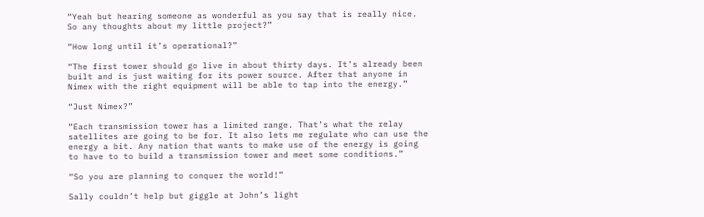“Yeah but hearing someone as wonderful as you say that is really nice. So any thoughts about my little project?”

“How long until it’s operational?”

“The first tower should go live in about thirty days. It’s already been built and is just waiting for its power source. After that anyone in Nimex with the right equipment will be able to tap into the energy.”

“Just Nimex?”

“Each transmission tower has a limited range. That’s what the relay satellites are going to be for. It also lets me regulate who can use the energy a bit. Any nation that wants to make use of the energy is going to have to to build a transmission tower and meet some conditions.”

“So you are planning to conquer the world!”

Sally couldn’t help but giggle at John’s light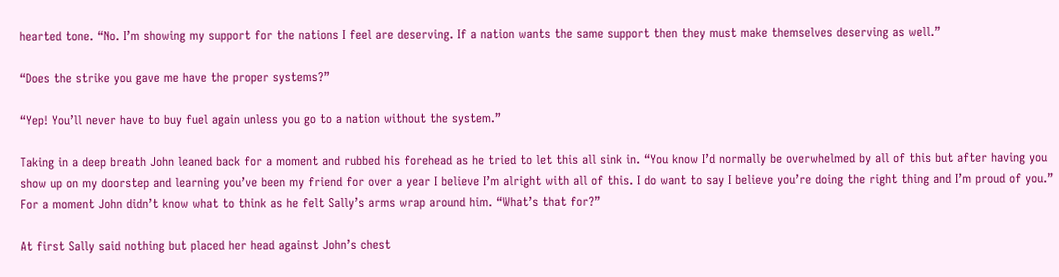hearted tone. “No. I’m showing my support for the nations I feel are deserving. If a nation wants the same support then they must make themselves deserving as well.”

“Does the strike you gave me have the proper systems?”

“Yep! You’ll never have to buy fuel again unless you go to a nation without the system.”

Taking in a deep breath John leaned back for a moment and rubbed his forehead as he tried to let this all sink in. “You know I’d normally be overwhelmed by all of this but after having you show up on my doorstep and learning you’ve been my friend for over a year I believe I’m alright with all of this. I do want to say I believe you’re doing the right thing and I’m proud of you.” For a moment John didn’t know what to think as he felt Sally’s arms wrap around him. “What’s that for?”

At first Sally said nothing but placed her head against John’s chest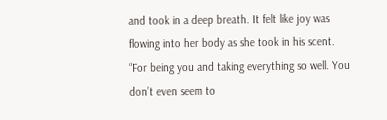and took in a deep breath. It felt like joy was flowing into her body as she took in his scent. “For being you and taking everything so well. You don’t even seem to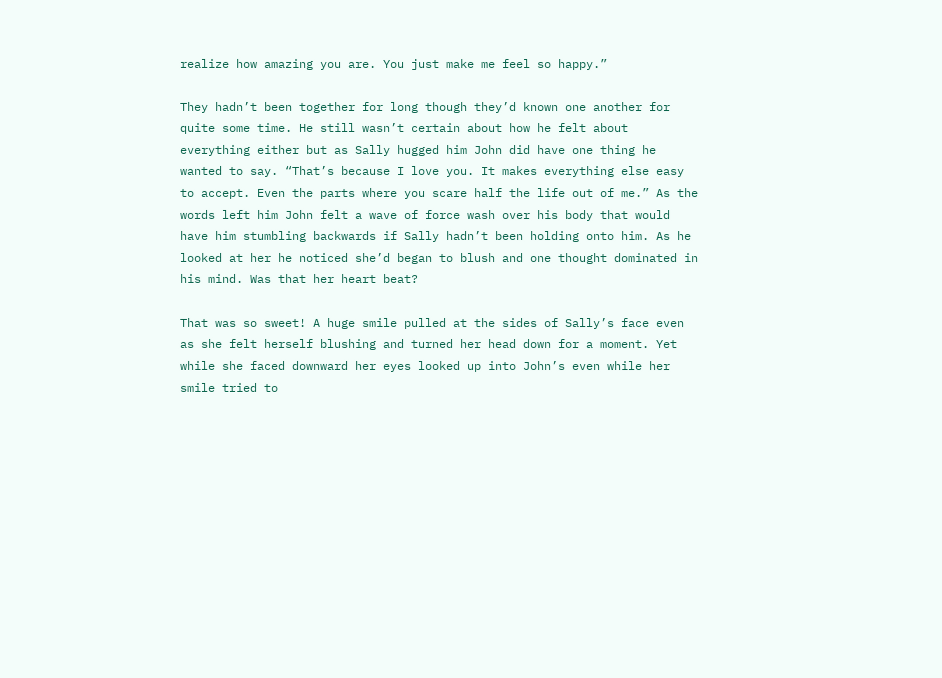realize how amazing you are. You just make me feel so happy.”

They hadn’t been together for long though they’d known one another for quite some time. He still wasn’t certain about how he felt about everything either but as Sally hugged him John did have one thing he wanted to say. “That’s because I love you. It makes everything else easy to accept. Even the parts where you scare half the life out of me.” As the words left him John felt a wave of force wash over his body that would have him stumbling backwards if Sally hadn’t been holding onto him. As he looked at her he noticed she’d began to blush and one thought dominated in his mind. Was that her heart beat?

That was so sweet! A huge smile pulled at the sides of Sally’s face even as she felt herself blushing and turned her head down for a moment. Yet while she faced downward her eyes looked up into John’s even while her smile tried to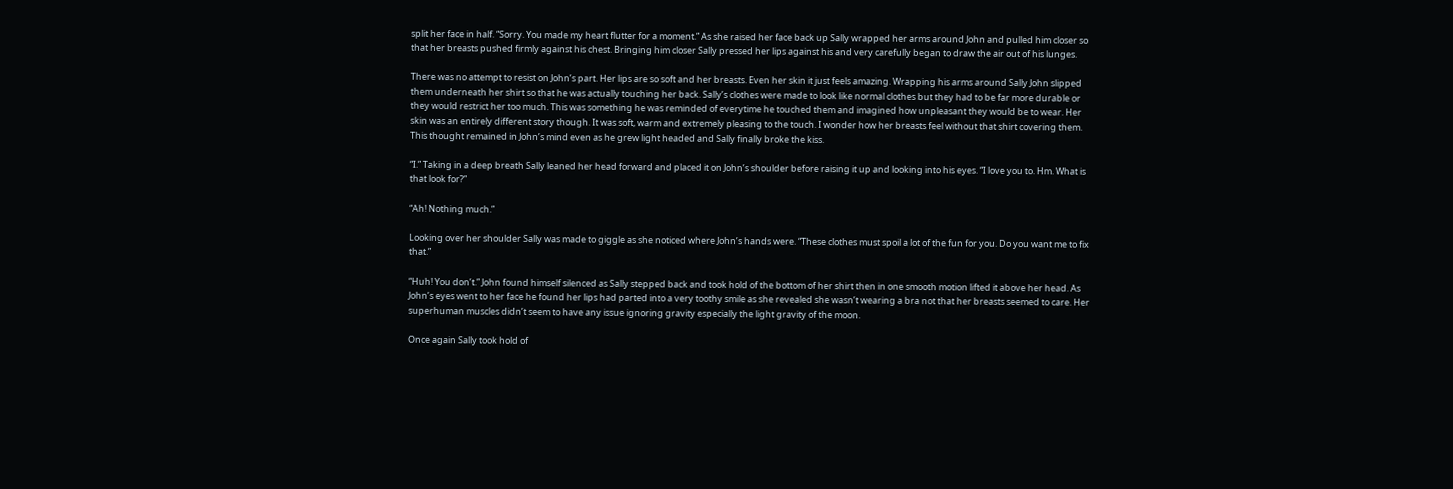split her face in half. “Sorry. You made my heart flutter for a moment.” As she raised her face back up Sally wrapped her arms around John and pulled him closer so that her breasts pushed firmly against his chest. Bringing him closer Sally pressed her lips against his and very carefully began to draw the air out of his lunges.

There was no attempt to resist on John’s part. Her lips are so soft and her breasts. Even her skin it just feels amazing. Wrapping his arms around Sally John slipped them underneath her shirt so that he was actually touching her back. Sally’s clothes were made to look like normal clothes but they had to be far more durable or they would restrict her too much. This was something he was reminded of everytime he touched them and imagined how unpleasant they would be to wear. Her skin was an entirely different story though. It was soft, warm and extremely pleasing to the touch. I wonder how her breasts feel without that shirt covering them. This thought remained in John’s mind even as he grew light headed and Sally finally broke the kiss.

“I.” Taking in a deep breath Sally leaned her head forward and placed it on John’s shoulder before raising it up and looking into his eyes. “I love you to. Hm. What is that look for?”

“Ah! Nothing much.”

Looking over her shoulder Sally was made to giggle as she noticed where John’s hands were. “These clothes must spoil a lot of the fun for you. Do you want me to fix that.”

“Huh! You don’t.” John found himself silenced as Sally stepped back and took hold of the bottom of her shirt then in one smooth motion lifted it above her head. As John’s eyes went to her face he found her lips had parted into a very toothy smile as she revealed she wasn’t wearing a bra not that her breasts seemed to care. Her superhuman muscles didn’t seem to have any issue ignoring gravity especially the light gravity of the moon.

Once again Sally took hold of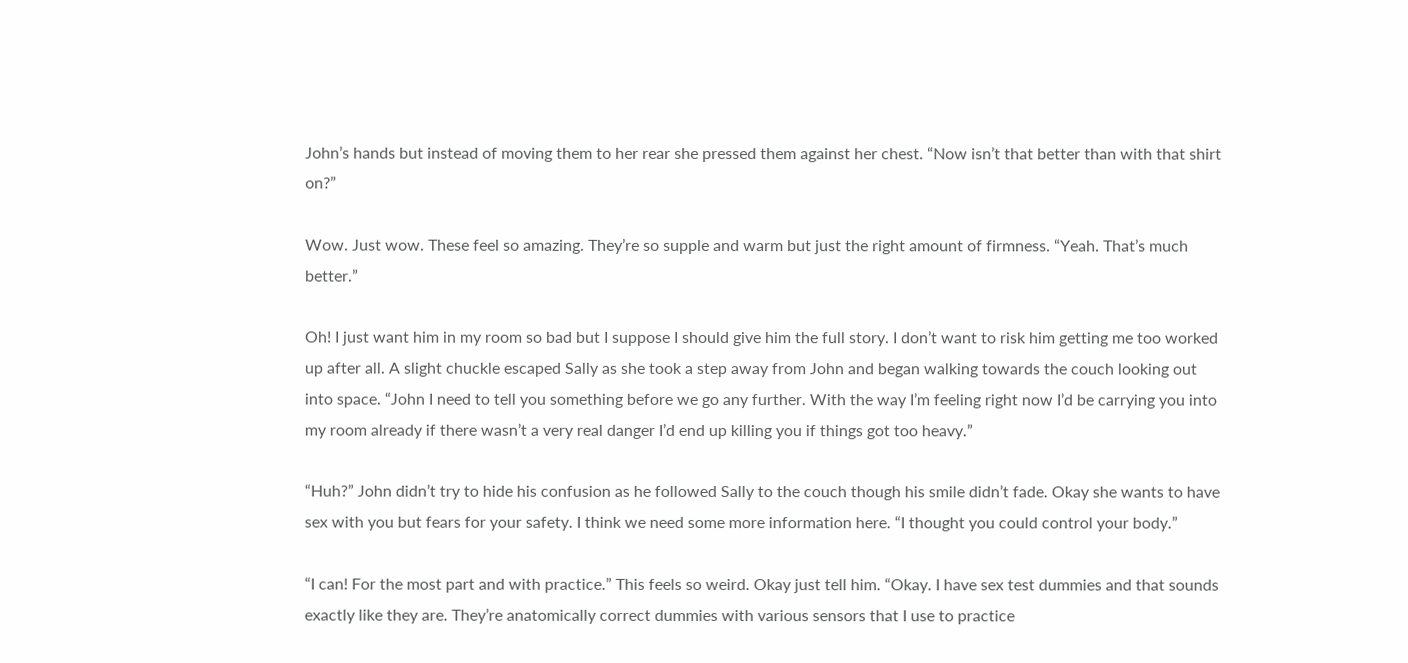John’s hands but instead of moving them to her rear she pressed them against her chest. “Now isn’t that better than with that shirt on?”

Wow. Just wow. These feel so amazing. They’re so supple and warm but just the right amount of firmness. “Yeah. That’s much better.”

Oh! I just want him in my room so bad but I suppose I should give him the full story. I don’t want to risk him getting me too worked up after all. A slight chuckle escaped Sally as she took a step away from John and began walking towards the couch looking out into space. “John I need to tell you something before we go any further. With the way I’m feeling right now I’d be carrying you into my room already if there wasn’t a very real danger I’d end up killing you if things got too heavy.”

“Huh?” John didn’t try to hide his confusion as he followed Sally to the couch though his smile didn’t fade. Okay she wants to have sex with you but fears for your safety. I think we need some more information here. “I thought you could control your body.”

“I can! For the most part and with practice.” This feels so weird. Okay just tell him. “Okay. I have sex test dummies and that sounds exactly like they are. They’re anatomically correct dummies with various sensors that I use to practice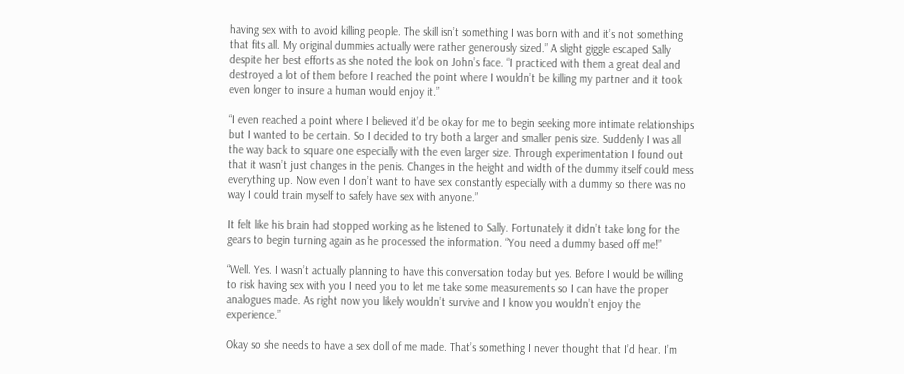having sex with to avoid killing people. The skill isn’t something I was born with and it’s not something that fits all. My original dummies actually were rather generously sized.” A slight giggle escaped Sally despite her best efforts as she noted the look on John’s face. “I practiced with them a great deal and destroyed a lot of them before I reached the point where I wouldn’t be killing my partner and it took even longer to insure a human would enjoy it.”

“I even reached a point where I believed it’d be okay for me to begin seeking more intimate relationships but I wanted to be certain. So I decided to try both a larger and smaller penis size. Suddenly I was all the way back to square one especially with the even larger size. Through experimentation I found out that it wasn’t just changes in the penis. Changes in the height and width of the dummy itself could mess everything up. Now even I don’t want to have sex constantly especially with a dummy so there was no way I could train myself to safely have sex with anyone.”

It felt like his brain had stopped working as he listened to Sally. Fortunately it didn’t take long for the gears to begin turning again as he processed the information. “You need a dummy based off me!”

“Well. Yes. I wasn’t actually planning to have this conversation today but yes. Before I would be willing to risk having sex with you I need you to let me take some measurements so I can have the proper analogues made. As right now you likely wouldn’t survive and I know you wouldn’t enjoy the experience.”

Okay so she needs to have a sex doll of me made. That’s something I never thought that I’d hear. I’m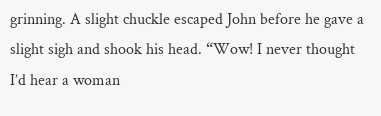grinning. A slight chuckle escaped John before he gave a slight sigh and shook his head. “Wow! I never thought I’d hear a woman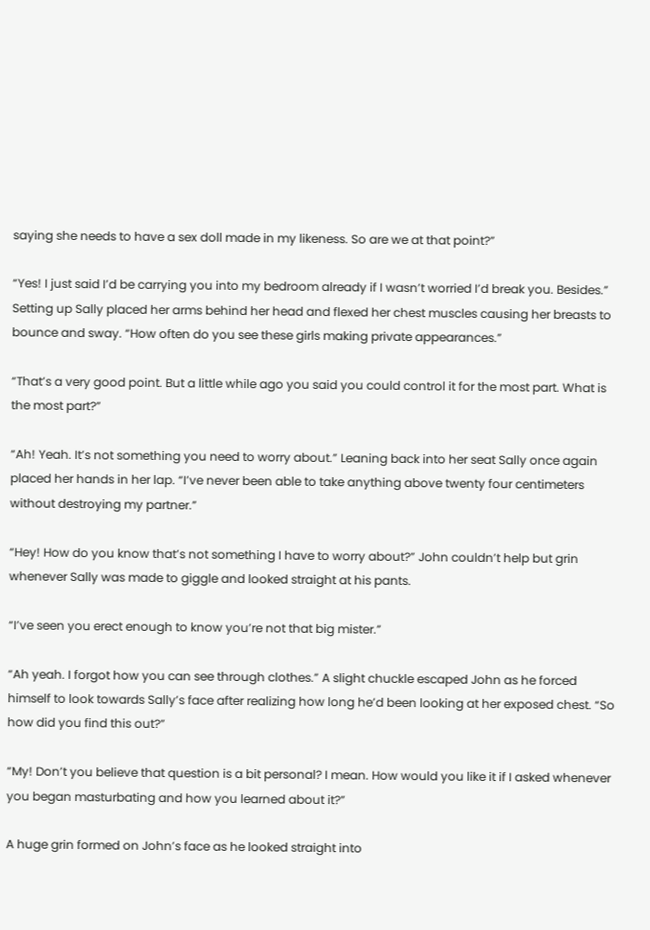saying she needs to have a sex doll made in my likeness. So are we at that point?”

“Yes! I just said I’d be carrying you into my bedroom already if I wasn’t worried I’d break you. Besides.” Setting up Sally placed her arms behind her head and flexed her chest muscles causing her breasts to bounce and sway. “How often do you see these girls making private appearances.”

“That’s a very good point. But a little while ago you said you could control it for the most part. What is the most part?”

“Ah! Yeah. It’s not something you need to worry about.” Leaning back into her seat Sally once again placed her hands in her lap. “I’ve never been able to take anything above twenty four centimeters without destroying my partner.”

“Hey! How do you know that’s not something I have to worry about?” John couldn’t help but grin whenever Sally was made to giggle and looked straight at his pants.

“I’ve seen you erect enough to know you’re not that big mister.”

“Ah yeah. I forgot how you can see through clothes.” A slight chuckle escaped John as he forced himself to look towards Sally’s face after realizing how long he’d been looking at her exposed chest. “So how did you find this out?”

“My! Don’t you believe that question is a bit personal? I mean. How would you like it if I asked whenever you began masturbating and how you learned about it?”

A huge grin formed on John’s face as he looked straight into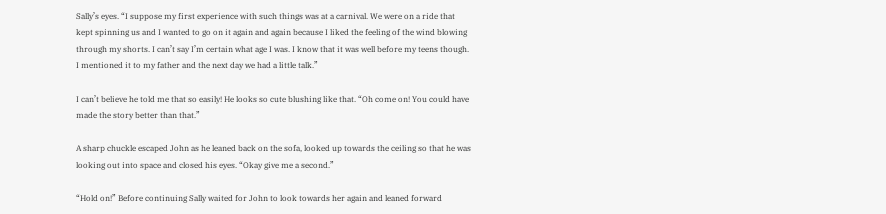Sally’s eyes. “I suppose my first experience with such things was at a carnival. We were on a ride that kept spinning us and I wanted to go on it again and again because I liked the feeling of the wind blowing through my shorts. I can’t say I’m certain what age I was. I know that it was well before my teens though. I mentioned it to my father and the next day we had a little talk.”

I can’t believe he told me that so easily! He looks so cute blushing like that. “Oh come on! You could have made the story better than that.”

A sharp chuckle escaped John as he leaned back on the sofa, looked up towards the ceiling so that he was looking out into space and closed his eyes. “Okay give me a second.”

“Hold on!” Before continuing Sally waited for John to look towards her again and leaned forward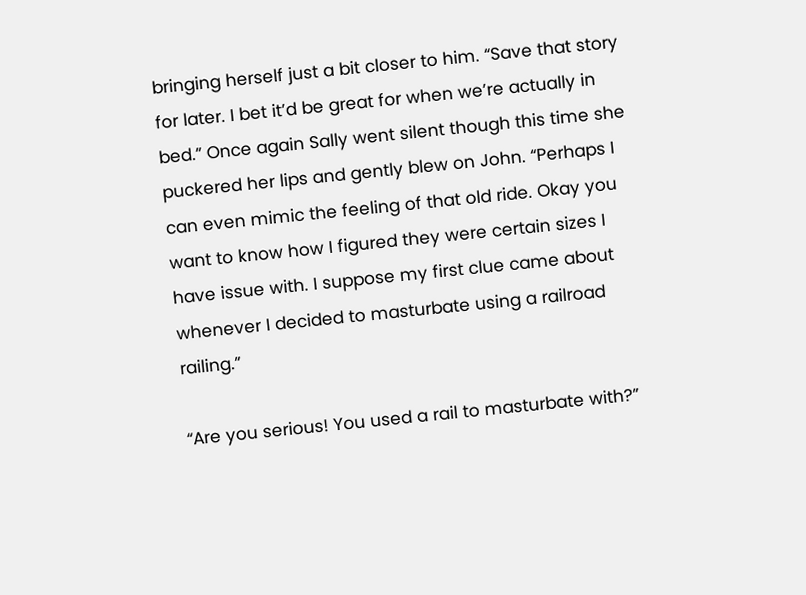bringing herself just a bit closer to him. “Save that story for later. I bet it’d be great for when we’re actually in bed.” Once again Sally went silent though this time she puckered her lips and gently blew on John. “Perhaps I can even mimic the feeling of that old ride. Okay you want to know how I figured they were certain sizes I have issue with. I suppose my first clue came about whenever I decided to masturbate using a railroad railing.”

“Are you serious! You used a rail to masturbate with?”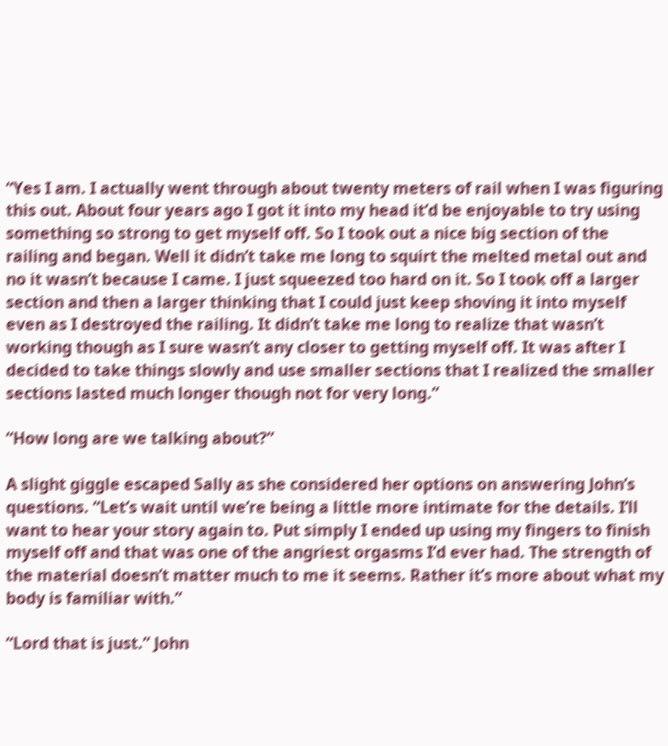“Yes I am. I actually went through about twenty meters of rail when I was figuring this out. About four years ago I got it into my head it’d be enjoyable to try using something so strong to get myself off. So I took out a nice big section of the railing and began. Well it didn’t take me long to squirt the melted metal out and no it wasn’t because I came. I just squeezed too hard on it. So I took off a larger section and then a larger thinking that I could just keep shoving it into myself even as I destroyed the railing. It didn’t take me long to realize that wasn’t working though as I sure wasn’t any closer to getting myself off. It was after I decided to take things slowly and use smaller sections that I realized the smaller sections lasted much longer though not for very long.”

“How long are we talking about?”

A slight giggle escaped Sally as she considered her options on answering John’s questions. “Let’s wait until we’re being a little more intimate for the details. I’ll want to hear your story again to. Put simply I ended up using my fingers to finish myself off and that was one of the angriest orgasms I’d ever had. The strength of the material doesn’t matter much to me it seems. Rather it’s more about what my body is familiar with.”

“Lord that is just.” John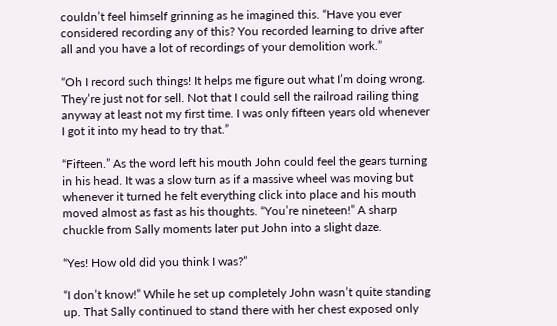couldn’t feel himself grinning as he imagined this. “Have you ever considered recording any of this? You recorded learning to drive after all and you have a lot of recordings of your demolition work.”

“Oh I record such things! It helps me figure out what I’m doing wrong. They’re just not for sell. Not that I could sell the railroad railing thing anyway at least not my first time. I was only fifteen years old whenever I got it into my head to try that.”

“Fifteen.” As the word left his mouth John could feel the gears turning in his head. It was a slow turn as if a massive wheel was moving but whenever it turned he felt everything click into place and his mouth moved almost as fast as his thoughts. “You’re nineteen!” A sharp chuckle from Sally moments later put John into a slight daze.

“Yes! How old did you think I was?”

“I don’t know!” While he set up completely John wasn’t quite standing up. That Sally continued to stand there with her chest exposed only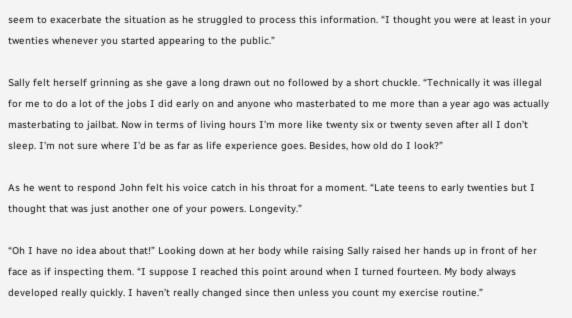seem to exacerbate the situation as he struggled to process this information. “I thought you were at least in your twenties whenever you started appearing to the public.”

Sally felt herself grinning as she gave a long drawn out no followed by a short chuckle. “Technically it was illegal for me to do a lot of the jobs I did early on and anyone who masterbated to me more than a year ago was actually masterbating to jailbat. Now in terms of living hours I’m more like twenty six or twenty seven after all I don’t sleep. I’m not sure where I’d be as far as life experience goes. Besides, how old do I look?”

As he went to respond John felt his voice catch in his throat for a moment. “Late teens to early twenties but I thought that was just another one of your powers. Longevity.”

“Oh I have no idea about that!” Looking down at her body while raising Sally raised her hands up in front of her face as if inspecting them. “I suppose I reached this point around when I turned fourteen. My body always developed really quickly. I haven’t really changed since then unless you count my exercise routine.”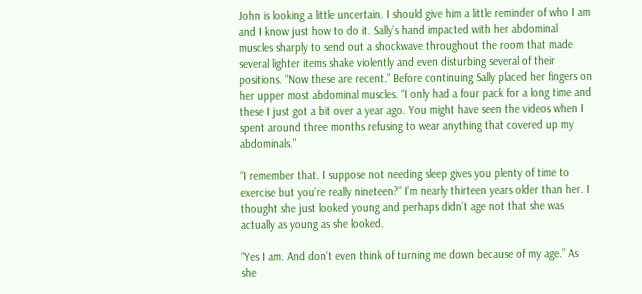John is looking a little uncertain. I should give him a little reminder of who I am and I know just how to do it. Sally’s hand impacted with her abdominal muscles sharply to send out a shockwave throughout the room that made several lighter items shake violently and even disturbing several of their positions. “Now these are recent.” Before continuing Sally placed her fingers on her upper most abdominal muscles. “I only had a four pack for a long time and these I just got a bit over a year ago. You might have seen the videos when I spent around three months refusing to wear anything that covered up my abdominals.”

“I remember that. I suppose not needing sleep gives you plenty of time to exercise but you’re really nineteen?” I’m nearly thirteen years older than her. I thought she just looked young and perhaps didn’t age not that she was actually as young as she looked.

“Yes I am. And don’t even think of turning me down because of my age.” As she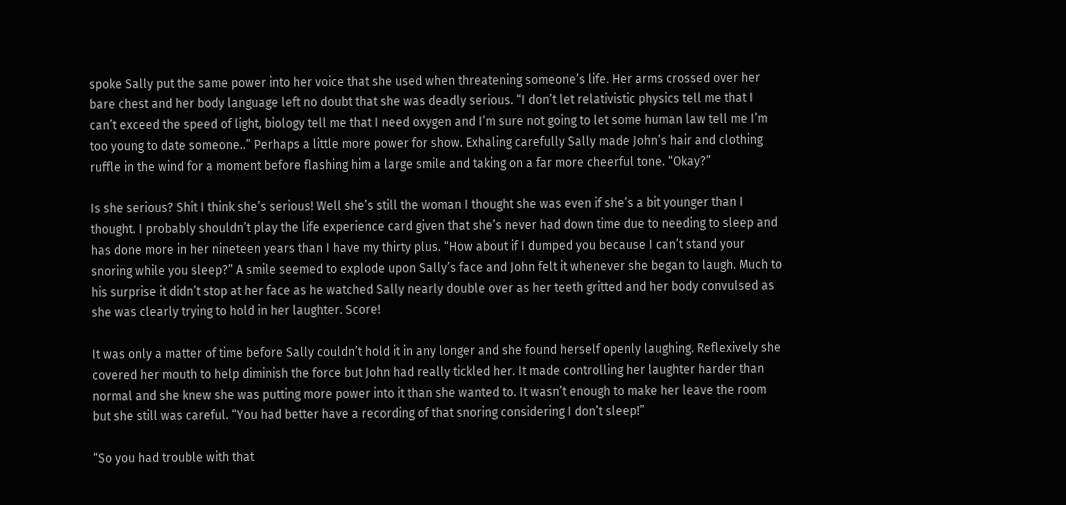spoke Sally put the same power into her voice that she used when threatening someone’s life. Her arms crossed over her bare chest and her body language left no doubt that she was deadly serious. “I don’t let relativistic physics tell me that I can’t exceed the speed of light, biology tell me that I need oxygen and I’m sure not going to let some human law tell me I’m too young to date someone..” Perhaps a little more power for show. Exhaling carefully Sally made John’s hair and clothing ruffle in the wind for a moment before flashing him a large smile and taking on a far more cheerful tone. “Okay?”

Is she serious? Shit I think she’s serious! Well she’s still the woman I thought she was even if she’s a bit younger than I thought. I probably shouldn’t play the life experience card given that she’s never had down time due to needing to sleep and has done more in her nineteen years than I have my thirty plus. “How about if I dumped you because I can’t stand your snoring while you sleep?” A smile seemed to explode upon Sally’s face and John felt it whenever she began to laugh. Much to his surprise it didn’t stop at her face as he watched Sally nearly double over as her teeth gritted and her body convulsed as she was clearly trying to hold in her laughter. Score!

It was only a matter of time before Sally couldn’t hold it in any longer and she found herself openly laughing. Reflexively she covered her mouth to help diminish the force but John had really tickled her. It made controlling her laughter harder than normal and she knew she was putting more power into it than she wanted to. It wasn’t enough to make her leave the room but she still was careful. “You had better have a recording of that snoring considering I don’t sleep!”

“So you had trouble with that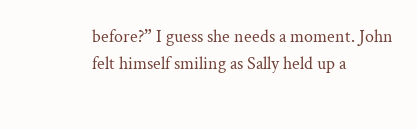before?” I guess she needs a moment. John felt himself smiling as Sally held up a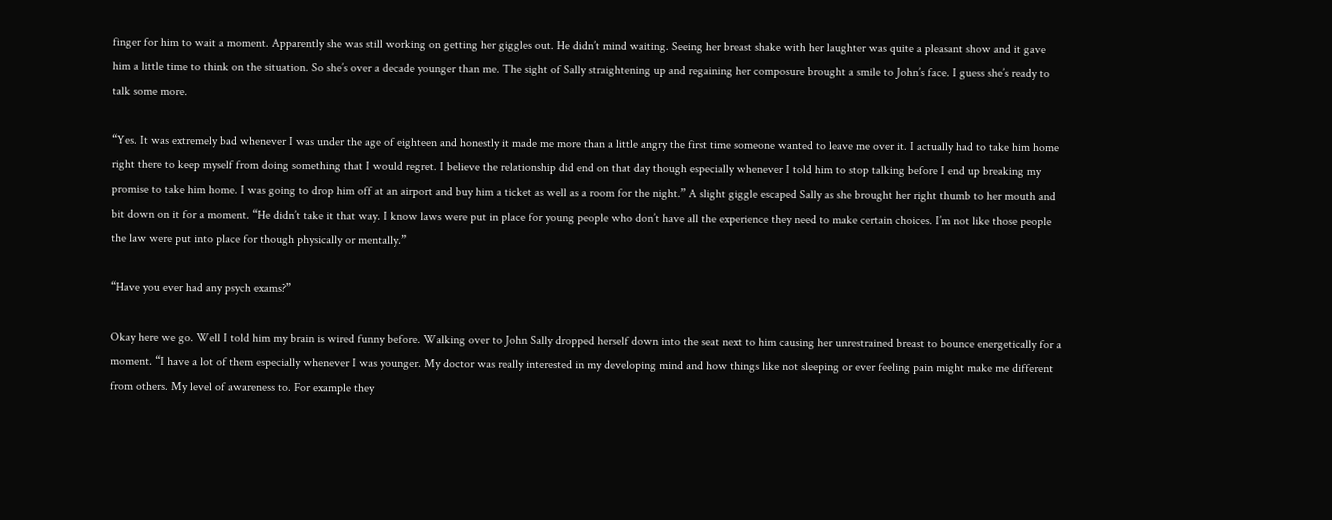finger for him to wait a moment. Apparently she was still working on getting her giggles out. He didn’t mind waiting. Seeing her breast shake with her laughter was quite a pleasant show and it gave him a little time to think on the situation. So she’s over a decade younger than me. The sight of Sally straightening up and regaining her composure brought a smile to John’s face. I guess she’s ready to talk some more.

“Yes. It was extremely bad whenever I was under the age of eighteen and honestly it made me more than a little angry the first time someone wanted to leave me over it. I actually had to take him home right there to keep myself from doing something that I would regret. I believe the relationship did end on that day though especially whenever I told him to stop talking before I end up breaking my promise to take him home. I was going to drop him off at an airport and buy him a ticket as well as a room for the night.” A slight giggle escaped Sally as she brought her right thumb to her mouth and bit down on it for a moment. “He didn’t take it that way. I know laws were put in place for young people who don’t have all the experience they need to make certain choices. I’m not like those people the law were put into place for though physically or mentally.”

“Have you ever had any psych exams?”

Okay here we go. Well I told him my brain is wired funny before. Walking over to John Sally dropped herself down into the seat next to him causing her unrestrained breast to bounce energetically for a moment. “I have a lot of them especially whenever I was younger. My doctor was really interested in my developing mind and how things like not sleeping or ever feeling pain might make me different from others. My level of awareness to. For example they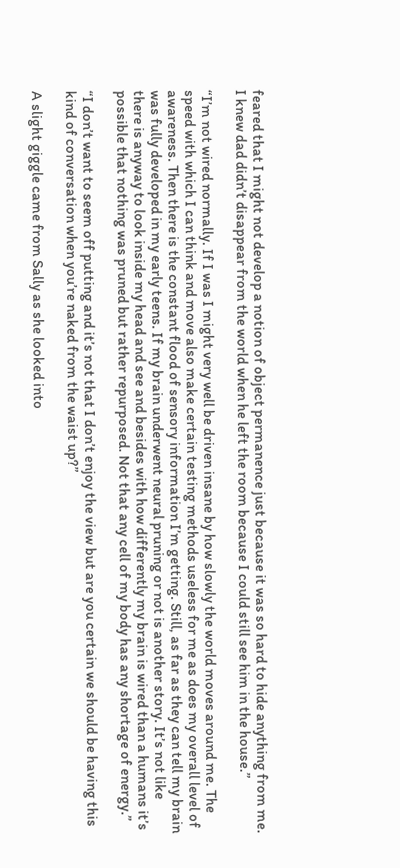feared that I might not develop a notion of object permanence just because it was so hard to hide anything from me. I knew dad didn’t disappear from the world when he left the room because I could still see him in the house.”

“I’m not wired normally. If I was I might very well be driven insane by how slowly the world moves around me. The speed with which I can think and move also make certain testing methods useless for me as does my overall level of awareness. Then there is the constant flood of sensory information I’m getting. Still, as far as they can tell my brain was fully developed in my early teens. If my brain underwent neural pruning or not is another story. It’s not like there is anyway to look inside my head and see and besides with how differently my brain is wired than a humans it’s possible that nothing was pruned but rather repurposed. Not that any cell of my body has any shortage of energy.”

“I don’t want to seem off putting and it’s not that I don’t enjoy the view but are you certain we should be having this kind of conversation when you’re naked from the waist up?”

A slight giggle came from Sally as she looked into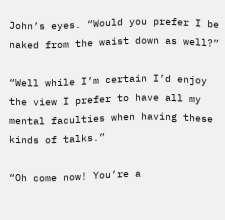John’s eyes. “Would you prefer I be naked from the waist down as well?”

“Well while I’m certain I’d enjoy the view I prefer to have all my mental faculties when having these kinds of talks.”

“Oh come now! You’re a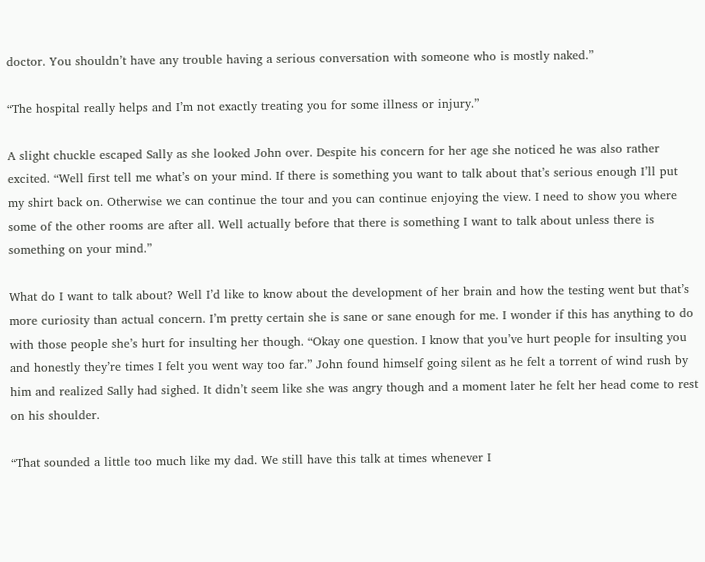doctor. You shouldn’t have any trouble having a serious conversation with someone who is mostly naked.”

“The hospital really helps and I’m not exactly treating you for some illness or injury.”

A slight chuckle escaped Sally as she looked John over. Despite his concern for her age she noticed he was also rather excited. “Well first tell me what’s on your mind. If there is something you want to talk about that’s serious enough I’ll put my shirt back on. Otherwise we can continue the tour and you can continue enjoying the view. I need to show you where some of the other rooms are after all. Well actually before that there is something I want to talk about unless there is something on your mind.”

What do I want to talk about? Well I’d like to know about the development of her brain and how the testing went but that’s more curiosity than actual concern. I’m pretty certain she is sane or sane enough for me. I wonder if this has anything to do with those people she’s hurt for insulting her though. “Okay one question. I know that you’ve hurt people for insulting you and honestly they’re times I felt you went way too far.” John found himself going silent as he felt a torrent of wind rush by him and realized Sally had sighed. It didn’t seem like she was angry though and a moment later he felt her head come to rest on his shoulder.

“That sounded a little too much like my dad. We still have this talk at times whenever I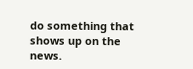do something that shows up on the news.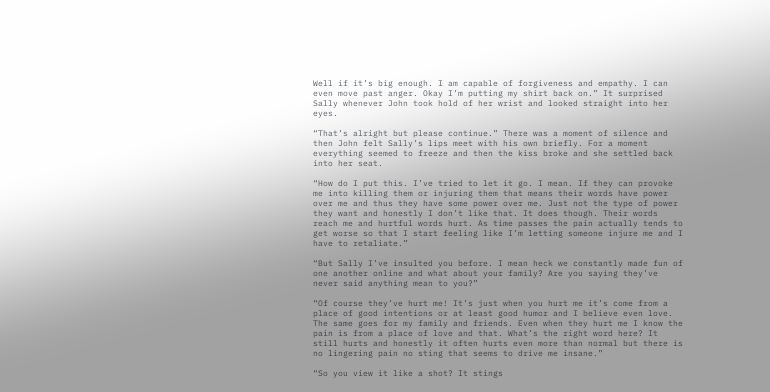Well if it’s big enough. I am capable of forgiveness and empathy. I can even move past anger. Okay I’m putting my shirt back on.” It surprised Sally whenever John took hold of her wrist and looked straight into her eyes.

“That’s alright but please continue.” There was a moment of silence and then John felt Sally’s lips meet with his own briefly. For a moment everything seemed to freeze and then the kiss broke and she settled back into her seat.

“How do I put this. I’ve tried to let it go. I mean. If they can provoke me into killing them or injuring them that means their words have power over me and thus they have some power over me. Just not the type of power they want and honestly I don’t like that. It does though. Their words reach me and hurtful words hurt. As time passes the pain actually tends to get worse so that I start feeling like I’m letting someone injure me and I have to retaliate.”

“But Sally I’ve insulted you before. I mean heck we constantly made fun of one another online and what about your family? Are you saying they’ve never said anything mean to you?”

“Of course they’ve hurt me! It’s just when you hurt me it’s come from a place of good intentions or at least good humor and I believe even love. The same goes for my family and friends. Even when they hurt me I know the pain is from a place of love and that. What’s the right word here? It still hurts and honestly it often hurts even more than normal but there is no lingering pain no sting that seems to drive me insane.”

“So you view it like a shot? It stings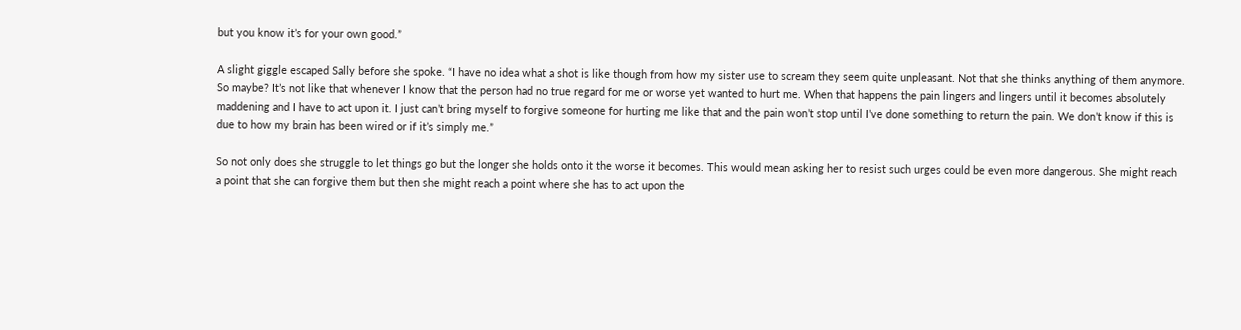but you know it’s for your own good.”

A slight giggle escaped Sally before she spoke. “I have no idea what a shot is like though from how my sister use to scream they seem quite unpleasant. Not that she thinks anything of them anymore. So maybe? It’s not like that whenever I know that the person had no true regard for me or worse yet wanted to hurt me. When that happens the pain lingers and lingers until it becomes absolutely maddening and I have to act upon it. I just can’t bring myself to forgive someone for hurting me like that and the pain won’t stop until I’ve done something to return the pain. We don’t know if this is due to how my brain has been wired or if it’s simply me.”

So not only does she struggle to let things go but the longer she holds onto it the worse it becomes. This would mean asking her to resist such urges could be even more dangerous. She might reach a point that she can forgive them but then she might reach a point where she has to act upon the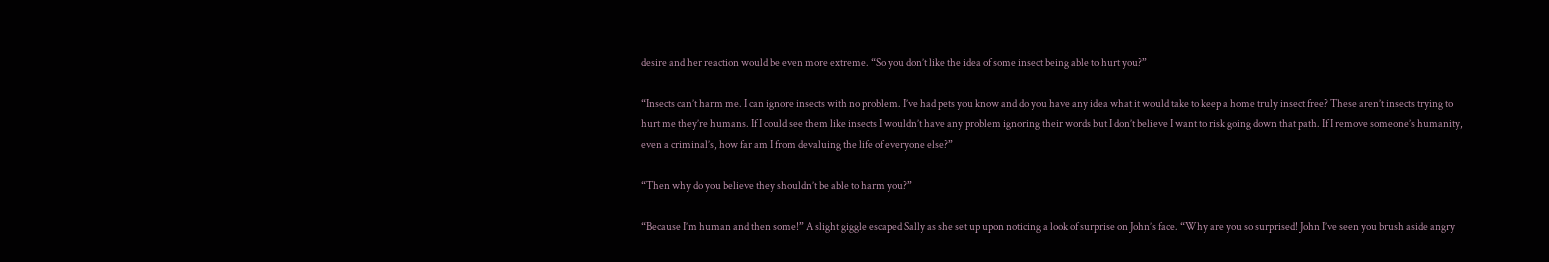desire and her reaction would be even more extreme. “So you don’t like the idea of some insect being able to hurt you?”

“Insects can’t harm me. I can ignore insects with no problem. I’ve had pets you know and do you have any idea what it would take to keep a home truly insect free? These aren’t insects trying to hurt me they’re humans. If I could see them like insects I wouldn’t have any problem ignoring their words but I don’t believe I want to risk going down that path. If I remove someone’s humanity, even a criminal’s, how far am I from devaluing the life of everyone else?”

“Then why do you believe they shouldn’t be able to harm you?”

“Because I’m human and then some!” A slight giggle escaped Sally as she set up upon noticing a look of surprise on John’s face. “Why are you so surprised! John I’ve seen you brush aside angry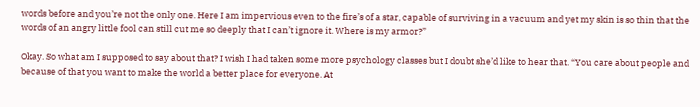words before and you’re not the only one. Here I am impervious even to the fire’s of a star, capable of surviving in a vacuum and yet my skin is so thin that the words of an angry little fool can still cut me so deeply that I can’t ignore it. Where is my armor?”

Okay. So what am I supposed to say about that? I wish I had taken some more psychology classes but I doubt she’d like to hear that. “You care about people and because of that you want to make the world a better place for everyone. At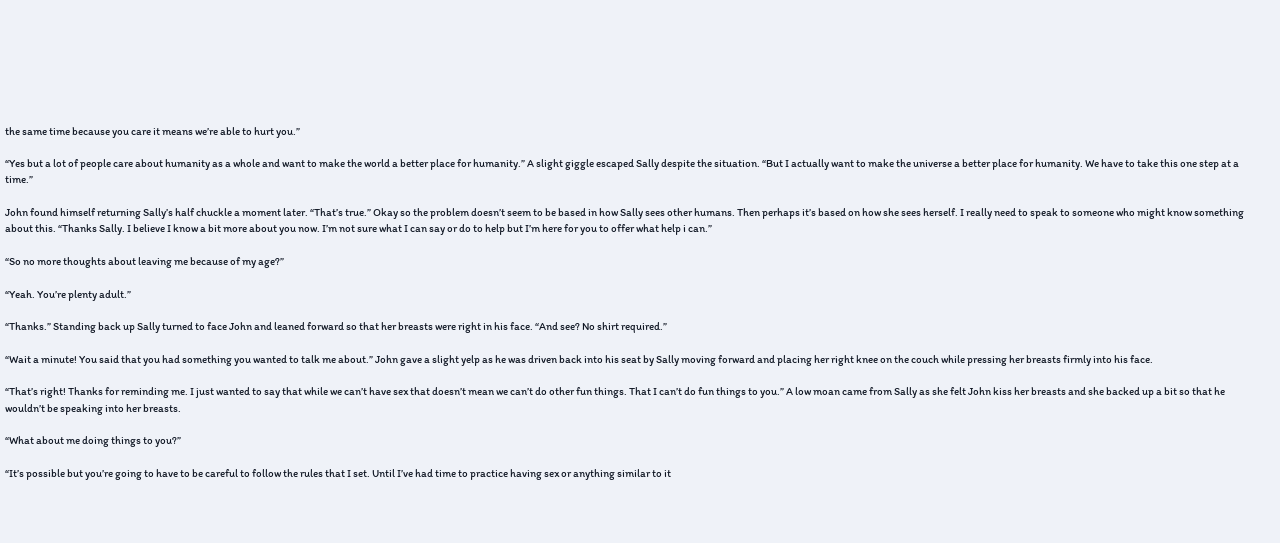the same time because you care it means we’re able to hurt you.”

“Yes but a lot of people care about humanity as a whole and want to make the world a better place for humanity.” A slight giggle escaped Sally despite the situation. “But I actually want to make the universe a better place for humanity. We have to take this one step at a time.”

John found himself returning Sally’s half chuckle a moment later. “That’s true.” Okay so the problem doesn’t seem to be based in how Sally sees other humans. Then perhaps it’s based on how she sees herself. I really need to speak to someone who might know something about this. “Thanks Sally. I believe I know a bit more about you now. I’m not sure what I can say or do to help but I’m here for you to offer what help i can.”

“So no more thoughts about leaving me because of my age?”

“Yeah. You’re plenty adult.”

“Thanks.” Standing back up Sally turned to face John and leaned forward so that her breasts were right in his face. “And see? No shirt required.”

“Wait a minute! You said that you had something you wanted to talk me about.” John gave a slight yelp as he was driven back into his seat by Sally moving forward and placing her right knee on the couch while pressing her breasts firmly into his face.

“That’s right! Thanks for reminding me. I just wanted to say that while we can’t have sex that doesn’t mean we can’t do other fun things. That I can’t do fun things to you.” A low moan came from Sally as she felt John kiss her breasts and she backed up a bit so that he wouldn’t be speaking into her breasts.

“What about me doing things to you?”

“It’s possible but you’re going to have to be careful to follow the rules that I set. Until I’ve had time to practice having sex or anything similar to it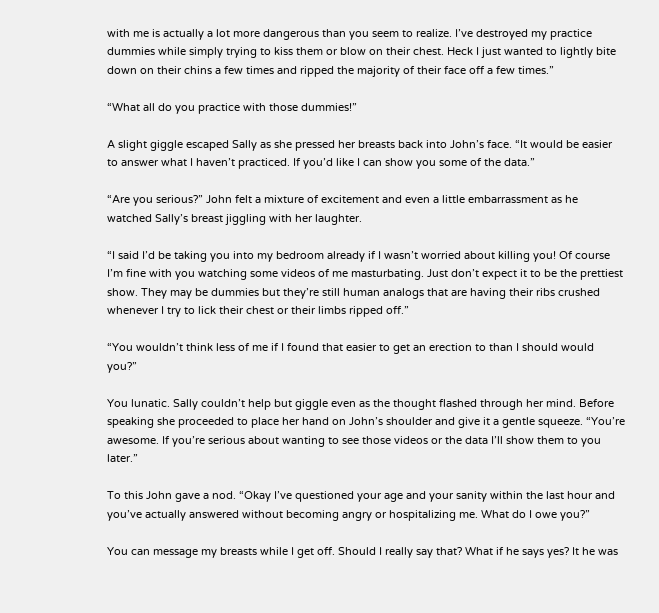with me is actually a lot more dangerous than you seem to realize. I’ve destroyed my practice dummies while simply trying to kiss them or blow on their chest. Heck I just wanted to lightly bite down on their chins a few times and ripped the majority of their face off a few times.”

“What all do you practice with those dummies!”

A slight giggle escaped Sally as she pressed her breasts back into John’s face. “It would be easier to answer what I haven’t practiced. If you’d like I can show you some of the data.”

“Are you serious?” John felt a mixture of excitement and even a little embarrassment as he watched Sally’s breast jiggling with her laughter.

“I said I’d be taking you into my bedroom already if I wasn’t worried about killing you! Of course I’m fine with you watching some videos of me masturbating. Just don’t expect it to be the prettiest show. They may be dummies but they’re still human analogs that are having their ribs crushed whenever I try to lick their chest or their limbs ripped off.”

“You wouldn’t think less of me if I found that easier to get an erection to than I should would you?”

You lunatic. Sally couldn’t help but giggle even as the thought flashed through her mind. Before speaking she proceeded to place her hand on John’s shoulder and give it a gentle squeeze. “You’re awesome. If you’re serious about wanting to see those videos or the data I’ll show them to you later.”

To this John gave a nod. “Okay I’ve questioned your age and your sanity within the last hour and you’ve actually answered without becoming angry or hospitalizing me. What do I owe you?”

You can message my breasts while I get off. Should I really say that? What if he says yes? It he was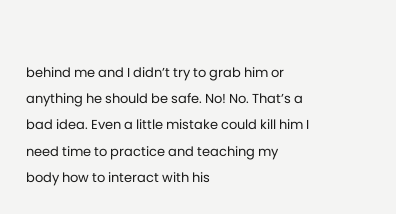behind me and I didn’t try to grab him or anything he should be safe. No! No. That’s a bad idea. Even a little mistake could kill him I need time to practice and teaching my body how to interact with his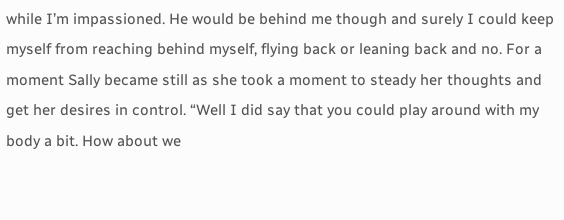while I’m impassioned. He would be behind me though and surely I could keep myself from reaching behind myself, flying back or leaning back and no. For a moment Sally became still as she took a moment to steady her thoughts and get her desires in control. “Well I did say that you could play around with my body a bit. How about we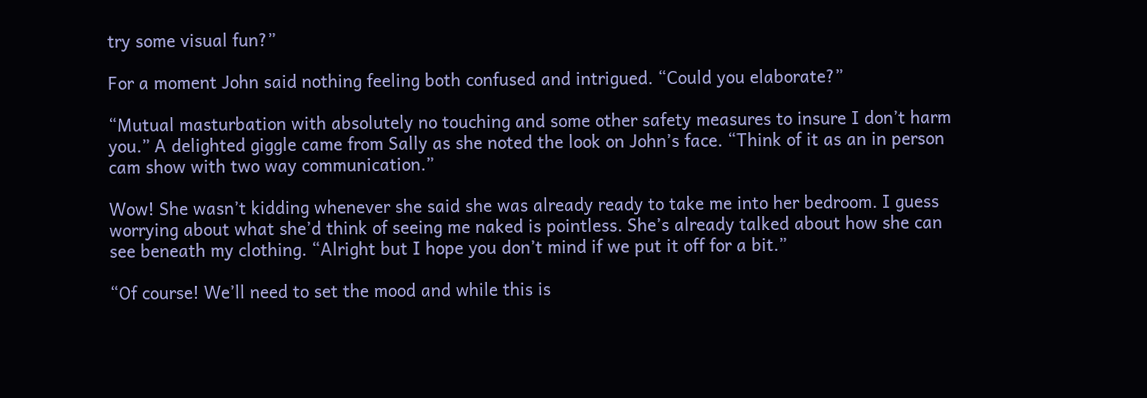try some visual fun?”

For a moment John said nothing feeling both confused and intrigued. “Could you elaborate?”

“Mutual masturbation with absolutely no touching and some other safety measures to insure I don’t harm you.” A delighted giggle came from Sally as she noted the look on John’s face. “Think of it as an in person cam show with two way communication.”

Wow! She wasn’t kidding whenever she said she was already ready to take me into her bedroom. I guess worrying about what she’d think of seeing me naked is pointless. She’s already talked about how she can see beneath my clothing. “Alright but I hope you don’t mind if we put it off for a bit.”

“Of course! We’ll need to set the mood and while this is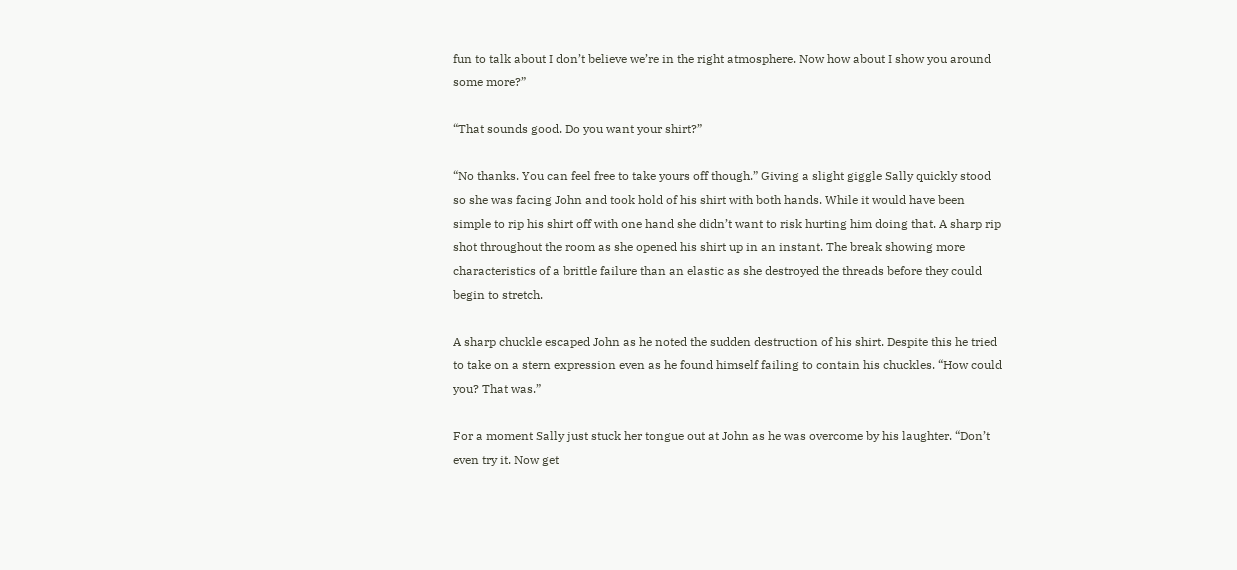fun to talk about I don’t believe we’re in the right atmosphere. Now how about I show you around some more?”

“That sounds good. Do you want your shirt?”

“No thanks. You can feel free to take yours off though.” Giving a slight giggle Sally quickly stood so she was facing John and took hold of his shirt with both hands. While it would have been simple to rip his shirt off with one hand she didn’t want to risk hurting him doing that. A sharp rip shot throughout the room as she opened his shirt up in an instant. The break showing more characteristics of a brittle failure than an elastic as she destroyed the threads before they could begin to stretch.

A sharp chuckle escaped John as he noted the sudden destruction of his shirt. Despite this he tried to take on a stern expression even as he found himself failing to contain his chuckles. “How could you? That was.”

For a moment Sally just stuck her tongue out at John as he was overcome by his laughter. “Don’t even try it. Now get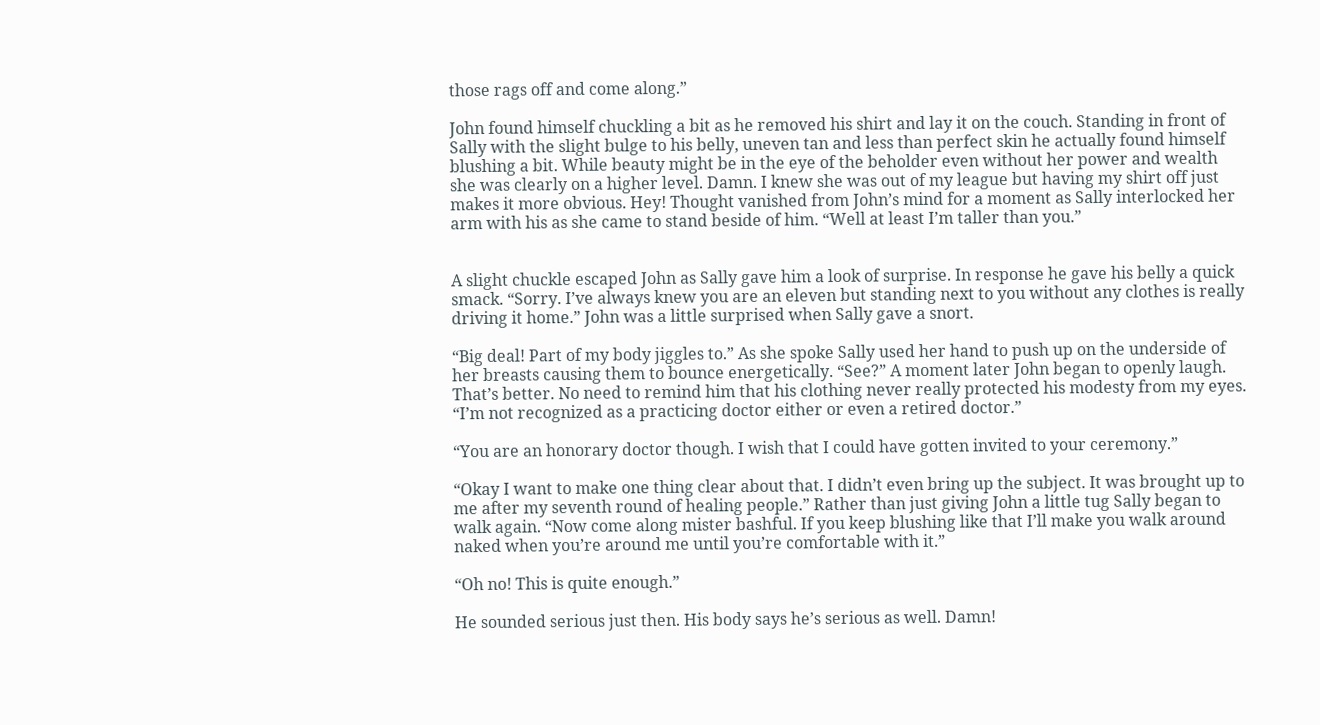those rags off and come along.”

John found himself chuckling a bit as he removed his shirt and lay it on the couch. Standing in front of Sally with the slight bulge to his belly, uneven tan and less than perfect skin he actually found himself blushing a bit. While beauty might be in the eye of the beholder even without her power and wealth she was clearly on a higher level. Damn. I knew she was out of my league but having my shirt off just makes it more obvious. Hey! Thought vanished from John’s mind for a moment as Sally interlocked her arm with his as she came to stand beside of him. “Well at least I’m taller than you.”


A slight chuckle escaped John as Sally gave him a look of surprise. In response he gave his belly a quick smack. “Sorry. I’ve always knew you are an eleven but standing next to you without any clothes is really driving it home.” John was a little surprised when Sally gave a snort.

“Big deal! Part of my body jiggles to.” As she spoke Sally used her hand to push up on the underside of her breasts causing them to bounce energetically. “See?” A moment later John began to openly laugh. That’s better. No need to remind him that his clothing never really protected his modesty from my eyes. “I’m not recognized as a practicing doctor either or even a retired doctor.”

“You are an honorary doctor though. I wish that I could have gotten invited to your ceremony.”

“Okay I want to make one thing clear about that. I didn’t even bring up the subject. It was brought up to me after my seventh round of healing people.” Rather than just giving John a little tug Sally began to walk again. “Now come along mister bashful. If you keep blushing like that I’ll make you walk around naked when you’re around me until you’re comfortable with it.”

“Oh no! This is quite enough.”

He sounded serious just then. His body says he’s serious as well. Damn!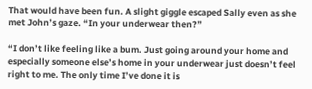That would have been fun. A slight giggle escaped Sally even as she met John’s gaze. “In your underwear then?”

“I don’t like feeling like a bum. Just going around your home and especially someone else’s home in your underwear just doesn’t feel right to me. The only time I’ve done it is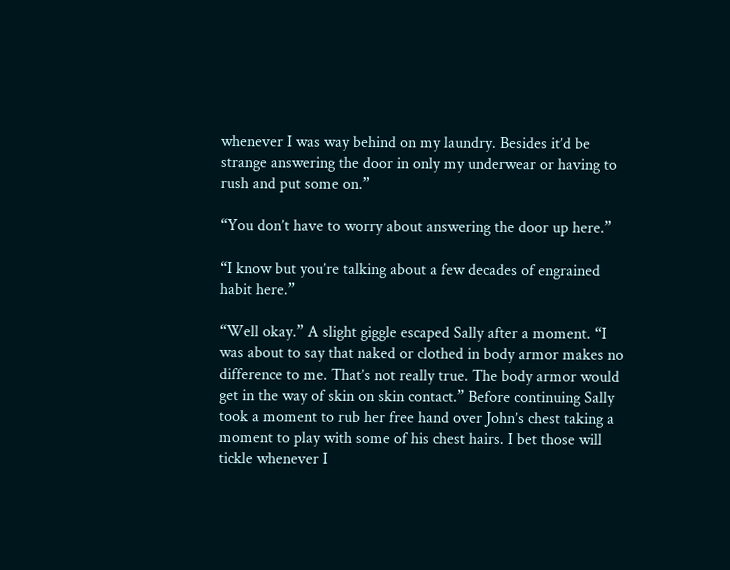whenever I was way behind on my laundry. Besides it’d be strange answering the door in only my underwear or having to rush and put some on.”

“You don’t have to worry about answering the door up here.”

“I know but you’re talking about a few decades of engrained habit here.”

“Well okay.” A slight giggle escaped Sally after a moment. “I was about to say that naked or clothed in body armor makes no difference to me. That’s not really true. The body armor would get in the way of skin on skin contact.” Before continuing Sally took a moment to rub her free hand over John’s chest taking a moment to play with some of his chest hairs. I bet those will tickle whenever I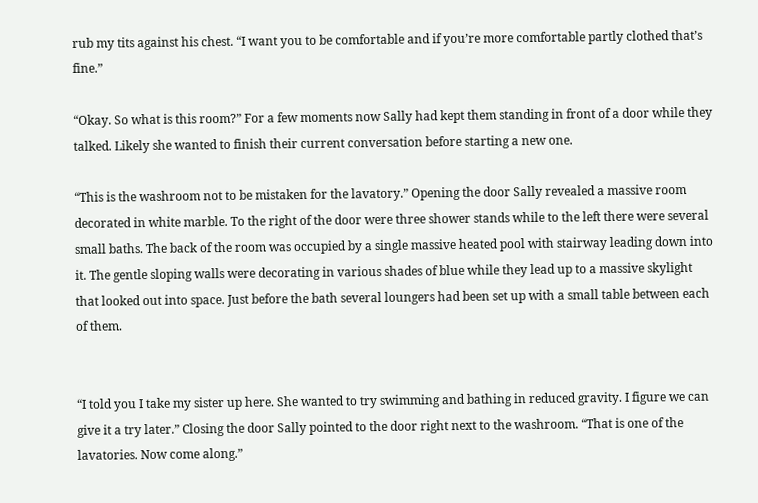rub my tits against his chest. “I want you to be comfortable and if you’re more comfortable partly clothed that’s fine.”

“Okay. So what is this room?” For a few moments now Sally had kept them standing in front of a door while they talked. Likely she wanted to finish their current conversation before starting a new one.

“This is the washroom not to be mistaken for the lavatory.” Opening the door Sally revealed a massive room decorated in white marble. To the right of the door were three shower stands while to the left there were several small baths. The back of the room was occupied by a single massive heated pool with stairway leading down into it. The gentle sloping walls were decorating in various shades of blue while they lead up to a massive skylight that looked out into space. Just before the bath several loungers had been set up with a small table between each of them.


“I told you I take my sister up here. She wanted to try swimming and bathing in reduced gravity. I figure we can give it a try later.” Closing the door Sally pointed to the door right next to the washroom. “That is one of the lavatories. Now come along.”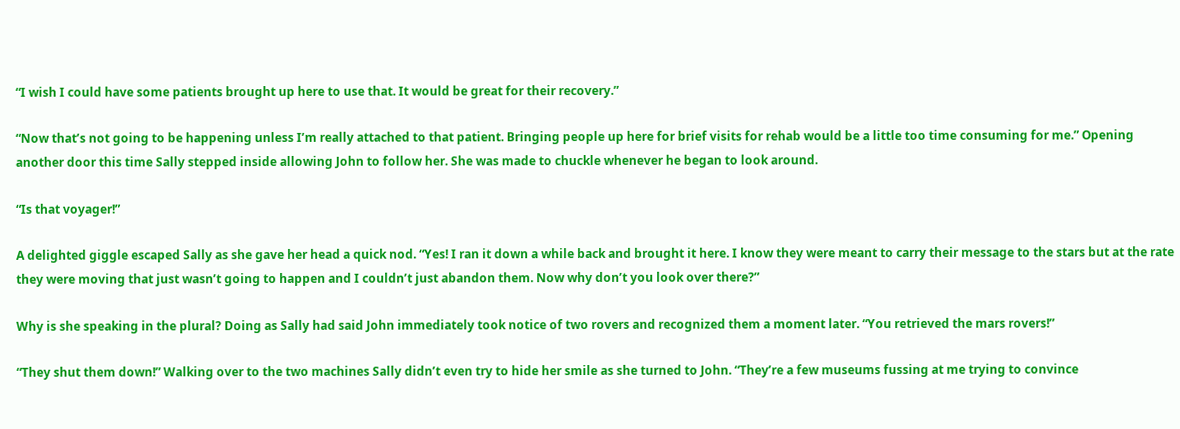“I wish I could have some patients brought up here to use that. It would be great for their recovery.”

“Now that’s not going to be happening unless I’m really attached to that patient. Bringing people up here for brief visits for rehab would be a little too time consuming for me.” Opening another door this time Sally stepped inside allowing John to follow her. She was made to chuckle whenever he began to look around.

“Is that voyager!”

A delighted giggle escaped Sally as she gave her head a quick nod. “Yes! I ran it down a while back and brought it here. I know they were meant to carry their message to the stars but at the rate they were moving that just wasn’t going to happen and I couldn’t just abandon them. Now why don’t you look over there?”

Why is she speaking in the plural? Doing as Sally had said John immediately took notice of two rovers and recognized them a moment later. “You retrieved the mars rovers!”

“They shut them down!” Walking over to the two machines Sally didn’t even try to hide her smile as she turned to John. “They’re a few museums fussing at me trying to convince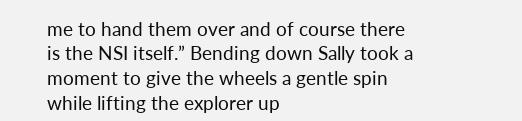me to hand them over and of course there is the NSI itself.” Bending down Sally took a moment to give the wheels a gentle spin while lifting the explorer up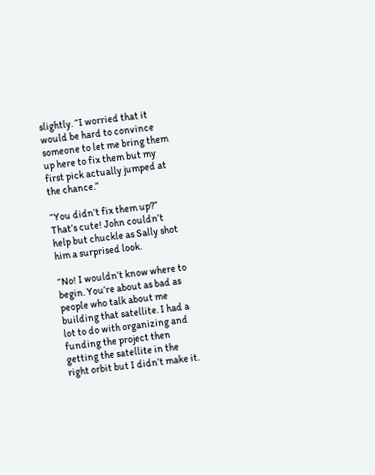slightly. “I worried that it would be hard to convince someone to let me bring them up here to fix them but my first pick actually jumped at the chance.”

“You didn’t fix them up?” That’s cute! John couldn’t help but chuckle as Sally shot him a surprised look.

“No! I wouldn’t know where to begin. You’re about as bad as people who talk about me building that satellite. I had a lot to do with organizing and funding the project then getting the satellite in the right orbit but I didn’t make it.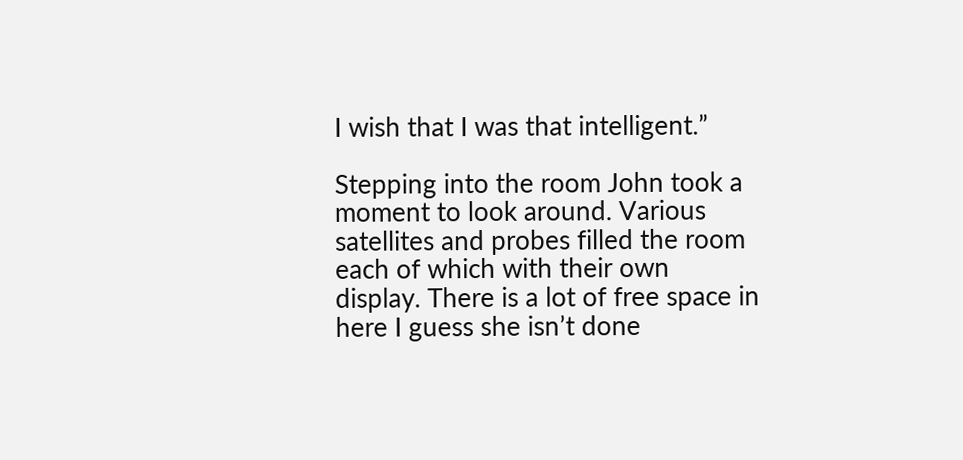I wish that I was that intelligent.”

Stepping into the room John took a moment to look around. Various satellites and probes filled the room each of which with their own display. There is a lot of free space in here I guess she isn’t done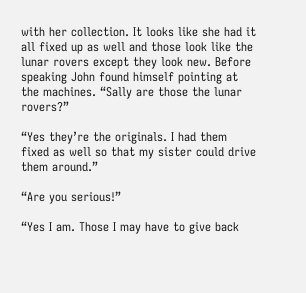with her collection. It looks like she had it all fixed up as well and those look like the lunar rovers except they look new. Before speaking John found himself pointing at the machines. “Sally are those the lunar rovers?”

“Yes they’re the originals. I had them fixed as well so that my sister could drive them around.”

“Are you serious!”

“Yes I am. Those I may have to give back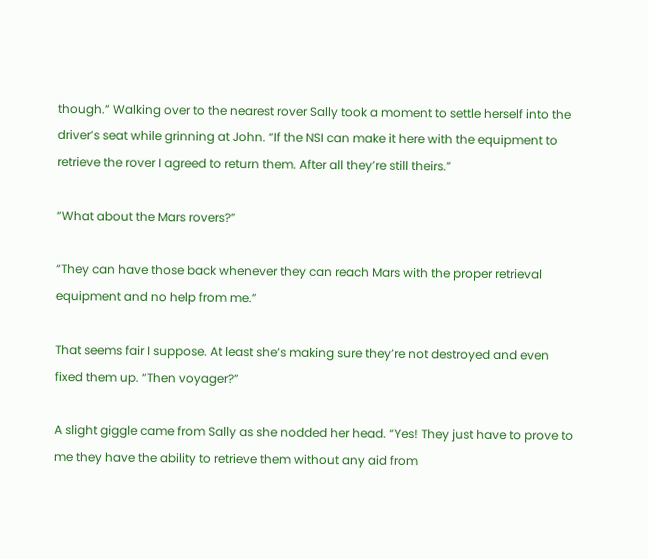though.” Walking over to the nearest rover Sally took a moment to settle herself into the driver’s seat while grinning at John. “If the NSI can make it here with the equipment to retrieve the rover I agreed to return them. After all they’re still theirs.”

“What about the Mars rovers?”

“They can have those back whenever they can reach Mars with the proper retrieval equipment and no help from me.”

That seems fair I suppose. At least she’s making sure they’re not destroyed and even fixed them up. “Then voyager?”

A slight giggle came from Sally as she nodded her head. “Yes! They just have to prove to me they have the ability to retrieve them without any aid from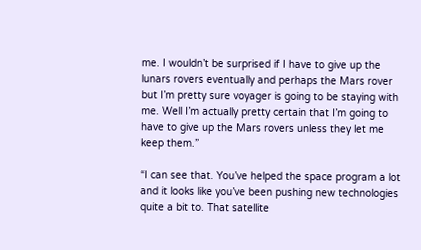me. I wouldn’t be surprised if I have to give up the lunars rovers eventually and perhaps the Mars rover but I’m pretty sure voyager is going to be staying with me. Well I’m actually pretty certain that I’m going to have to give up the Mars rovers unless they let me keep them.”

“I can see that. You’ve helped the space program a lot and it looks like you’ve been pushing new technologies quite a bit to. That satellite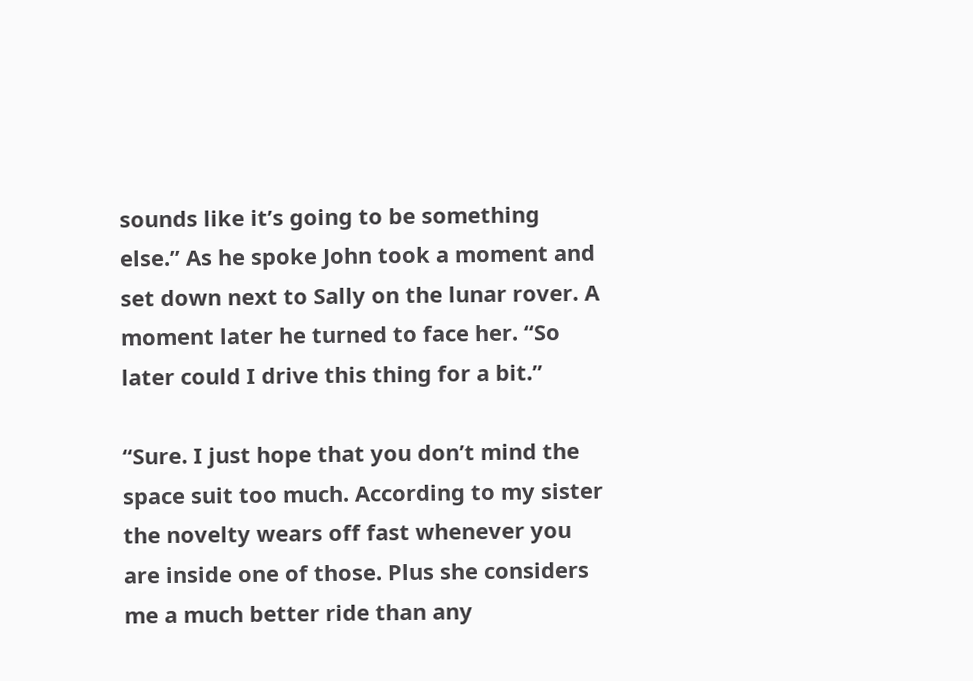sounds like it’s going to be something else.” As he spoke John took a moment and set down next to Sally on the lunar rover. A moment later he turned to face her. “So later could I drive this thing for a bit.”

“Sure. I just hope that you don’t mind the space suit too much. According to my sister the novelty wears off fast whenever you are inside one of those. Plus she considers me a much better ride than any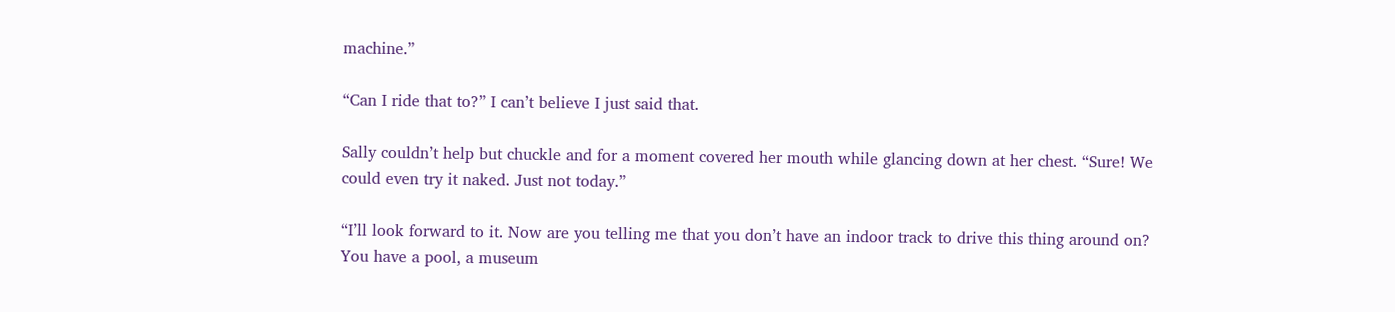machine.”

“Can I ride that to?” I can’t believe I just said that.

Sally couldn’t help but chuckle and for a moment covered her mouth while glancing down at her chest. “Sure! We could even try it naked. Just not today.”

“I’ll look forward to it. Now are you telling me that you don’t have an indoor track to drive this thing around on? You have a pool, a museum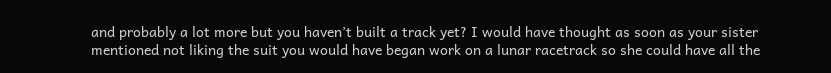and probably a lot more but you haven’t built a track yet? I would have thought as soon as your sister mentioned not liking the suit you would have began work on a lunar racetrack so she could have all the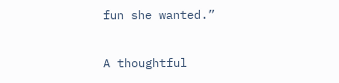fun she wanted.”

A thoughtful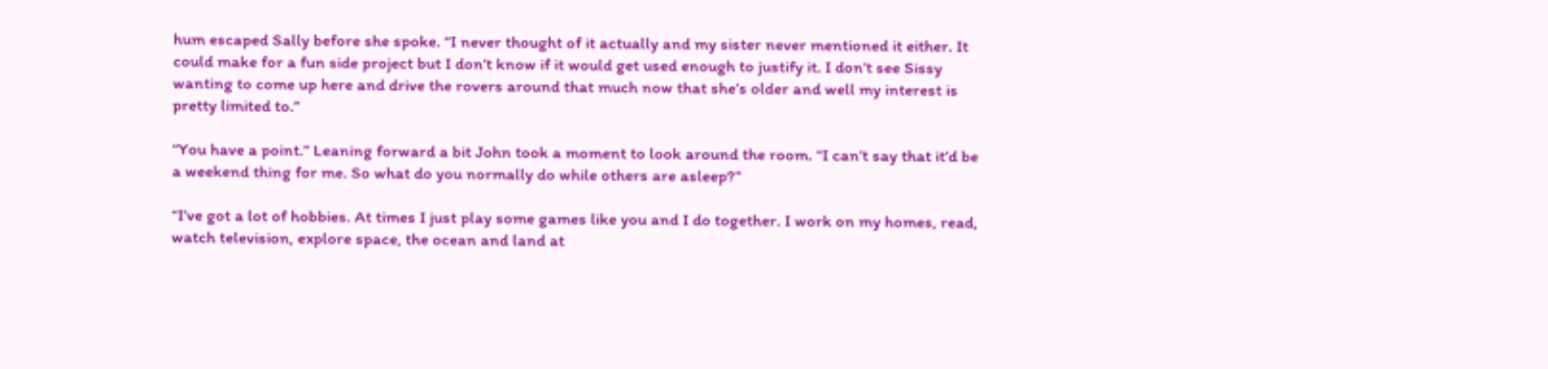hum escaped Sally before she spoke. “I never thought of it actually and my sister never mentioned it either. It could make for a fun side project but I don’t know if it would get used enough to justify it. I don’t see Sissy wanting to come up here and drive the rovers around that much now that she’s older and well my interest is pretty limited to.”

“You have a point.” Leaning forward a bit John took a moment to look around the room. “I can’t say that it’d be a weekend thing for me. So what do you normally do while others are asleep?”

“I’ve got a lot of hobbies. At times I just play some games like you and I do together. I work on my homes, read, watch television, explore space, the ocean and land at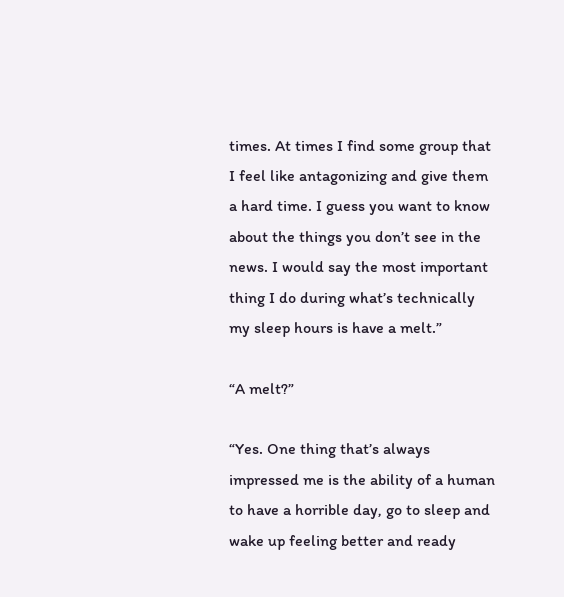times. At times I find some group that I feel like antagonizing and give them a hard time. I guess you want to know about the things you don’t see in the news. I would say the most important thing I do during what’s technically my sleep hours is have a melt.”

“A melt?”

“Yes. One thing that’s always impressed me is the ability of a human to have a horrible day, go to sleep and wake up feeling better and ready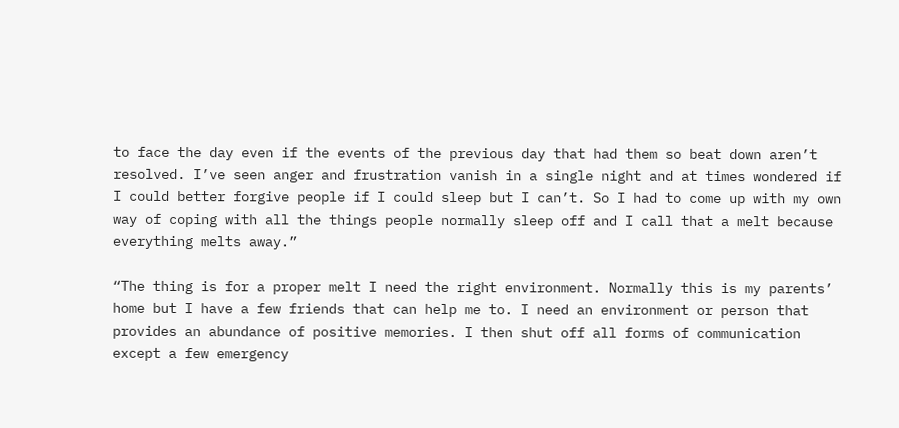to face the day even if the events of the previous day that had them so beat down aren’t resolved. I’ve seen anger and frustration vanish in a single night and at times wondered if I could better forgive people if I could sleep but I can’t. So I had to come up with my own way of coping with all the things people normally sleep off and I call that a melt because everything melts away.”

“The thing is for a proper melt I need the right environment. Normally this is my parents’ home but I have a few friends that can help me to. I need an environment or person that provides an abundance of positive memories. I then shut off all forms of communication except a few emergency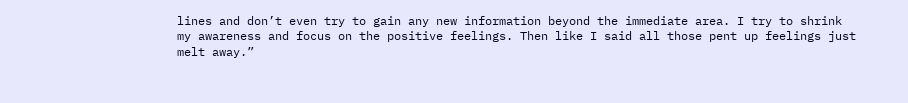lines and don’t even try to gain any new information beyond the immediate area. I try to shrink my awareness and focus on the positive feelings. Then like I said all those pent up feelings just melt away.”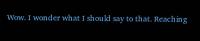Wow. I wonder what I should say to that. Reaching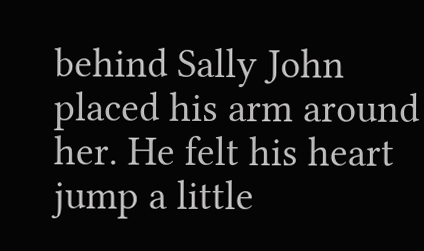behind Sally John placed his arm around her. He felt his heart jump a little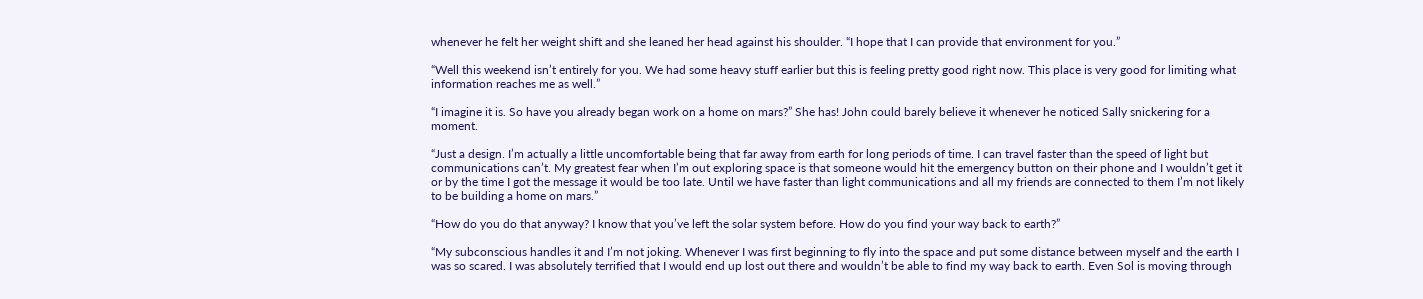whenever he felt her weight shift and she leaned her head against his shoulder. “I hope that I can provide that environment for you.”

“Well this weekend isn’t entirely for you. We had some heavy stuff earlier but this is feeling pretty good right now. This place is very good for limiting what information reaches me as well.”

“I imagine it is. So have you already began work on a home on mars?” She has! John could barely believe it whenever he noticed Sally snickering for a moment.

“Just a design. I’m actually a little uncomfortable being that far away from earth for long periods of time. I can travel faster than the speed of light but communications can’t. My greatest fear when I’m out exploring space is that someone would hit the emergency button on their phone and I wouldn’t get it or by the time I got the message it would be too late. Until we have faster than light communications and all my friends are connected to them I’m not likely to be building a home on mars.”

“How do you do that anyway? I know that you’ve left the solar system before. How do you find your way back to earth?”

“My subconscious handles it and I’m not joking. Whenever I was first beginning to fly into the space and put some distance between myself and the earth I was so scared. I was absolutely terrified that I would end up lost out there and wouldn’t be able to find my way back to earth. Even Sol is moving through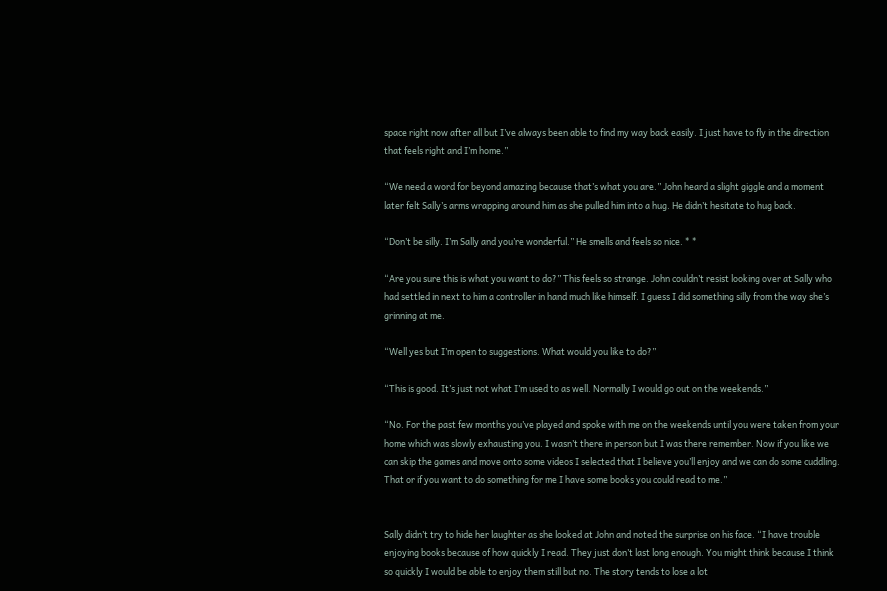space right now after all but I’ve always been able to find my way back easily. I just have to fly in the direction that feels right and I’m home.”

“We need a word for beyond amazing because that’s what you are.” John heard a slight giggle and a moment later felt Sally’s arms wrapping around him as she pulled him into a hug. He didn’t hesitate to hug back.

“Don’t be silly. I’m Sally and you’re wonderful.” He smells and feels so nice. * *

“Are you sure this is what you want to do?” This feels so strange. John couldn’t resist looking over at Sally who had settled in next to him a controller in hand much like himself. I guess I did something silly from the way she’s grinning at me.

“Well yes but I’m open to suggestions. What would you like to do?”

“This is good. It’s just not what I’m used to as well. Normally I would go out on the weekends.”

“No. For the past few months you’ve played and spoke with me on the weekends until you were taken from your home which was slowly exhausting you. I wasn’t there in person but I was there remember. Now if you like we can skip the games and move onto some videos I selected that I believe you’ll enjoy and we can do some cuddling. That or if you want to do something for me I have some books you could read to me.”


Sally didn’t try to hide her laughter as she looked at John and noted the surprise on his face. “I have trouble enjoying books because of how quickly I read. They just don’t last long enough. You might think because I think so quickly I would be able to enjoy them still but no. The story tends to lose a lot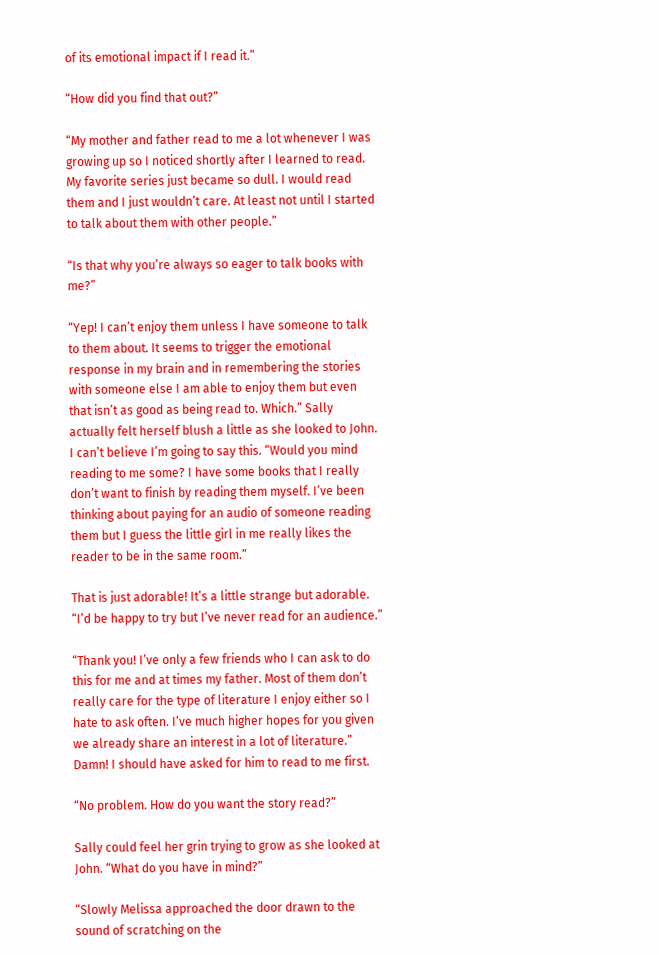of its emotional impact if I read it.”

“How did you find that out?”

“My mother and father read to me a lot whenever I was growing up so I noticed shortly after I learned to read. My favorite series just became so dull. I would read them and I just wouldn’t care. At least not until I started to talk about them with other people.”

“Is that why you’re always so eager to talk books with me?”

“Yep! I can’t enjoy them unless I have someone to talk to them about. It seems to trigger the emotional response in my brain and in remembering the stories with someone else I am able to enjoy them but even that isn’t as good as being read to. Which.” Sally actually felt herself blush a little as she looked to John. I can’t believe I’m going to say this. “Would you mind reading to me some? I have some books that I really don’t want to finish by reading them myself. I’ve been thinking about paying for an audio of someone reading them but I guess the little girl in me really likes the reader to be in the same room.”

That is just adorable! It’s a little strange but adorable. “I’d be happy to try but I’ve never read for an audience.”

“Thank you! I’ve only a few friends who I can ask to do this for me and at times my father. Most of them don’t really care for the type of literature I enjoy either so I hate to ask often. I’ve much higher hopes for you given we already share an interest in a lot of literature.” Damn! I should have asked for him to read to me first.

“No problem. How do you want the story read?”

Sally could feel her grin trying to grow as she looked at John. “What do you have in mind?”

“Slowly Melissa approached the door drawn to the sound of scratching on the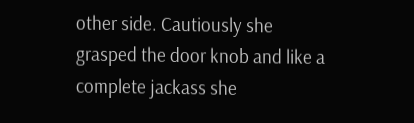other side. Cautiously she grasped the door knob and like a complete jackass she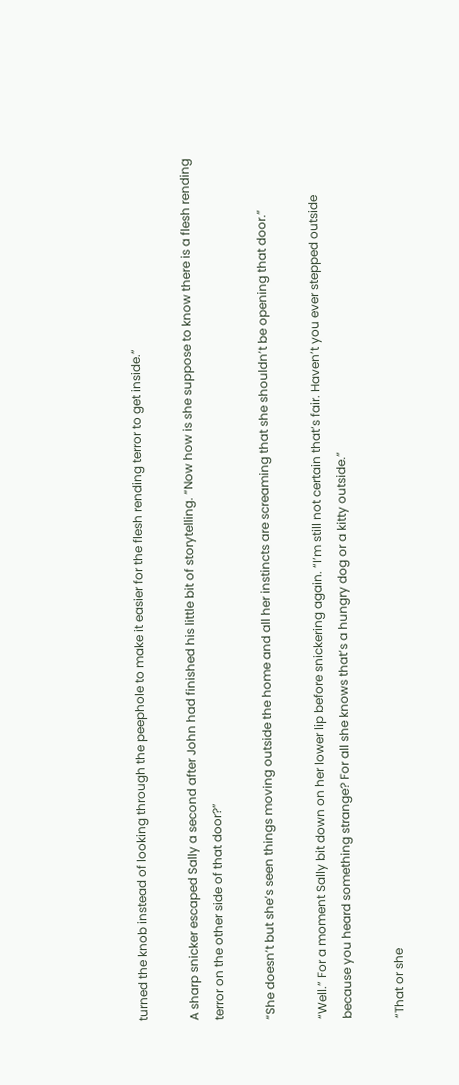turned the knob instead of looking through the peephole to make it easier for the flesh rending terror to get inside.”

A sharp snicker escaped Sally a second after John had finished his little bit of storytelling. “Now how is she suppose to know there is a flesh rending terror on the other side of that door?”

“She doesn’t but she’s seen things moving outside the home and all her instincts are screaming that she shouldn’t be opening that door.”

“Well.” For a moment Sally bit down on her lower lip before snickering again. “I’m still not certain that’s fair. Haven’t you ever stepped outside because you heard something strange? For all she knows that’s a hungry dog or a kitty outside.”

“That or she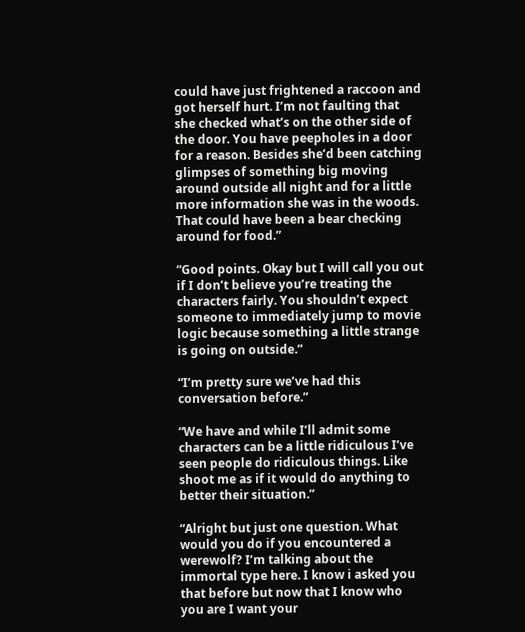could have just frightened a raccoon and got herself hurt. I’m not faulting that she checked what’s on the other side of the door. You have peepholes in a door for a reason. Besides she’d been catching glimpses of something big moving around outside all night and for a little more information she was in the woods. That could have been a bear checking around for food.”

“Good points. Okay but I will call you out if I don’t believe you’re treating the characters fairly. You shouldn’t expect someone to immediately jump to movie logic because something a little strange is going on outside.”

“I’m pretty sure we’ve had this conversation before.”

“We have and while I’ll admit some characters can be a little ridiculous I’ve seen people do ridiculous things. Like shoot me as if it would do anything to better their situation.”

“Alright but just one question. What would you do if you encountered a werewolf? I’m talking about the immortal type here. I know i asked you that before but now that I know who you are I want your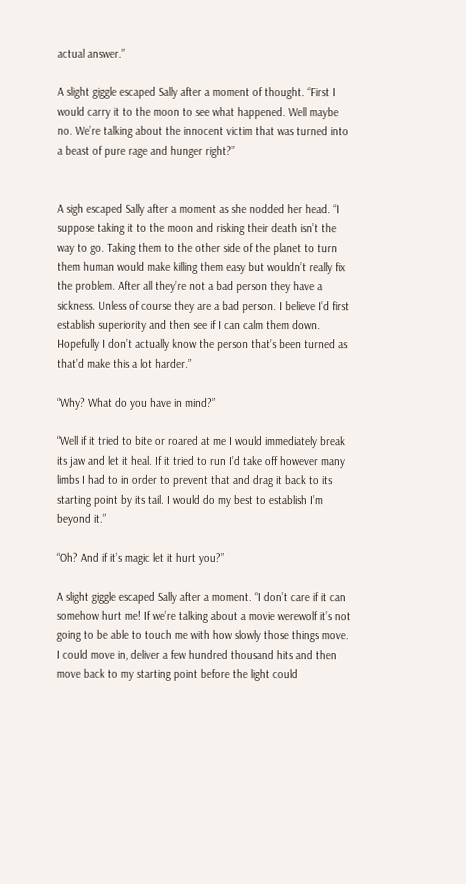actual answer.”

A slight giggle escaped Sally after a moment of thought. “First I would carry it to the moon to see what happened. Well maybe no. We’re talking about the innocent victim that was turned into a beast of pure rage and hunger right?”


A sigh escaped Sally after a moment as she nodded her head. “I suppose taking it to the moon and risking their death isn’t the way to go. Taking them to the other side of the planet to turn them human would make killing them easy but wouldn’t really fix the problem. After all they’re not a bad person they have a sickness. Unless of course they are a bad person. I believe I’d first establish superiority and then see if I can calm them down. Hopefully I don’t actually know the person that’s been turned as that’d make this a lot harder.”

“Why? What do you have in mind?”

“Well if it tried to bite or roared at me I would immediately break its jaw and let it heal. If it tried to run I’d take off however many limbs I had to in order to prevent that and drag it back to its starting point by its tail. I would do my best to establish I’m beyond it.”

“Oh? And if it’s magic let it hurt you?”

A slight giggle escaped Sally after a moment. “I don’t care if it can somehow hurt me! If we’re talking about a movie werewolf it’s not going to be able to touch me with how slowly those things move. I could move in, deliver a few hundred thousand hits and then move back to my starting point before the light could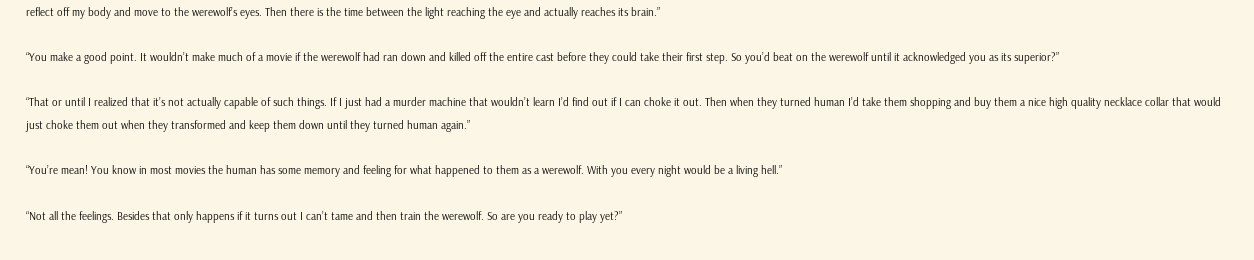reflect off my body and move to the werewolf’s eyes. Then there is the time between the light reaching the eye and actually reaches its brain.”

“You make a good point. It wouldn’t make much of a movie if the werewolf had ran down and killed off the entire cast before they could take their first step. So you’d beat on the werewolf until it acknowledged you as its superior?”

“That or until I realized that it’s not actually capable of such things. If I just had a murder machine that wouldn’t learn I’d find out if I can choke it out. Then when they turned human I’d take them shopping and buy them a nice high quality necklace collar that would just choke them out when they transformed and keep them down until they turned human again.”

“You’re mean! You know in most movies the human has some memory and feeling for what happened to them as a werewolf. With you every night would be a living hell.”

“Not all the feelings. Besides that only happens if it turns out I can’t tame and then train the werewolf. So are you ready to play yet?”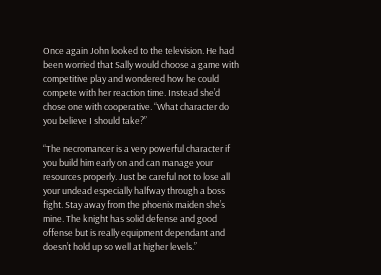Once again John looked to the television. He had been worried that Sally would choose a game with competitive play and wondered how he could compete with her reaction time. Instead she’d chose one with cooperative. “What character do you believe I should take?”

“The necromancer is a very powerful character if you build him early on and can manage your resources properly. Just be careful not to lose all your undead especially halfway through a boss fight. Stay away from the phoenix maiden she’s mine. The knight has solid defense and good offense but is really equipment dependant and doesn’t hold up so well at higher levels.”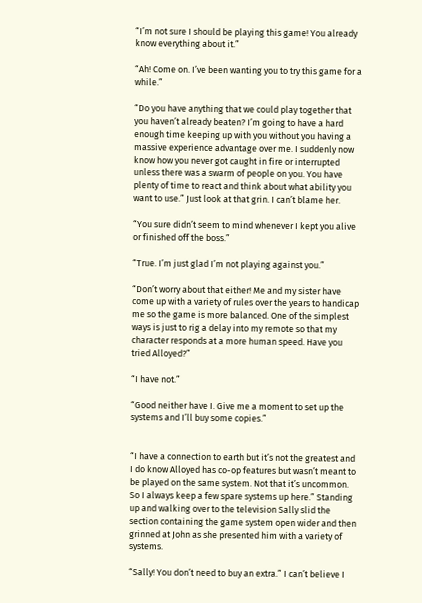“I’m not sure I should be playing this game! You already know everything about it.”

“Ah! Come on. I’ve been wanting you to try this game for a while.”

“Do you have anything that we could play together that you haven’t already beaten? I’m going to have a hard enough time keeping up with you without you having a massive experience advantage over me. I suddenly now know how you never got caught in fire or interrupted unless there was a swarm of people on you. You have plenty of time to react and think about what ability you want to use.” Just look at that grin. I can’t blame her.

“You sure didn’t seem to mind whenever I kept you alive or finished off the boss.”

“True. I’m just glad I’m not playing against you.”

“Don’t worry about that either! Me and my sister have come up with a variety of rules over the years to handicap me so the game is more balanced. One of the simplest ways is just to rig a delay into my remote so that my character responds at a more human speed. Have you tried Alloyed?”

“I have not.”

“Good neither have I. Give me a moment to set up the systems and I’ll buy some copies.”


“I have a connection to earth but it’s not the greatest and I do know Alloyed has co-op features but wasn’t meant to be played on the same system. Not that it’s uncommon. So I always keep a few spare systems up here.” Standing up and walking over to the television Sally slid the section containing the game system open wider and then grinned at John as she presented him with a variety of systems.

“Sally! You don’t need to buy an extra.” I can’t believe I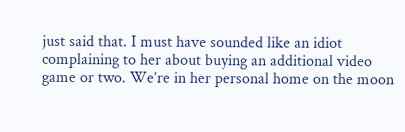just said that. I must have sounded like an idiot complaining to her about buying an additional video game or two. We’re in her personal home on the moon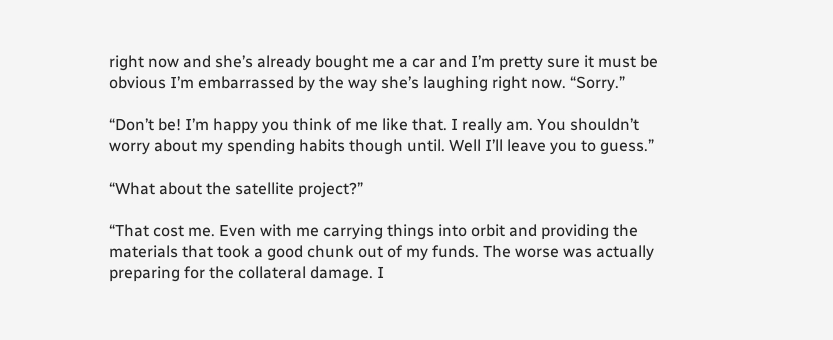right now and she’s already bought me a car and I’m pretty sure it must be obvious I’m embarrassed by the way she’s laughing right now. “Sorry.”

“Don’t be! I’m happy you think of me like that. I really am. You shouldn’t worry about my spending habits though until. Well I’ll leave you to guess.”

“What about the satellite project?”

“That cost me. Even with me carrying things into orbit and providing the materials that took a good chunk out of my funds. The worse was actually preparing for the collateral damage. I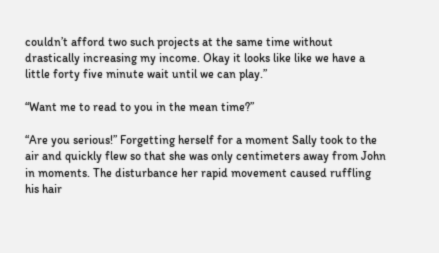couldn’t afford two such projects at the same time without drastically increasing my income. Okay it looks like like we have a little forty five minute wait until we can play.”

“Want me to read to you in the mean time?”

“Are you serious!” Forgetting herself for a moment Sally took to the air and quickly flew so that she was only centimeters away from John in moments. The disturbance her rapid movement caused ruffling his hair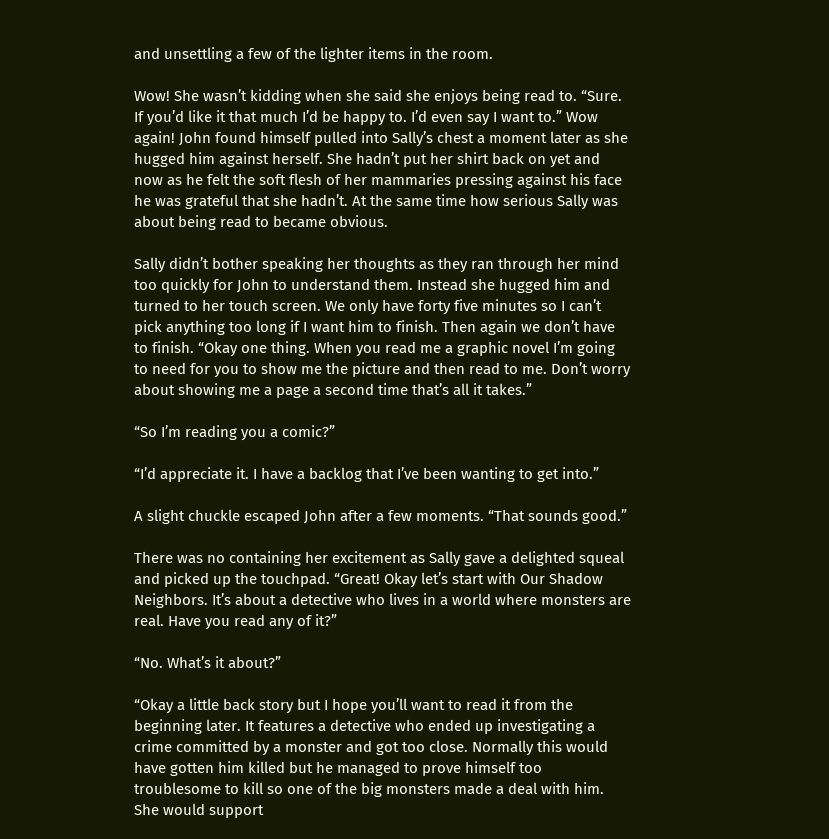and unsettling a few of the lighter items in the room.

Wow! She wasn’t kidding when she said she enjoys being read to. “Sure. If you’d like it that much I’d be happy to. I’d even say I want to.” Wow again! John found himself pulled into Sally’s chest a moment later as she hugged him against herself. She hadn’t put her shirt back on yet and now as he felt the soft flesh of her mammaries pressing against his face he was grateful that she hadn’t. At the same time how serious Sally was about being read to became obvious.

Sally didn’t bother speaking her thoughts as they ran through her mind too quickly for John to understand them. Instead she hugged him and turned to her touch screen. We only have forty five minutes so I can’t pick anything too long if I want him to finish. Then again we don’t have to finish. “Okay one thing. When you read me a graphic novel I’m going to need for you to show me the picture and then read to me. Don’t worry about showing me a page a second time that’s all it takes.”

“So I’m reading you a comic?”

“I’d appreciate it. I have a backlog that I’ve been wanting to get into.”

A slight chuckle escaped John after a few moments. “That sounds good.”

There was no containing her excitement as Sally gave a delighted squeal and picked up the touchpad. “Great! Okay let’s start with Our Shadow Neighbors. It’s about a detective who lives in a world where monsters are real. Have you read any of it?”

“No. What’s it about?”

“Okay a little back story but I hope you’ll want to read it from the beginning later. It features a detective who ended up investigating a crime committed by a monster and got too close. Normally this would have gotten him killed but he managed to prove himself too troublesome to kill so one of the big monsters made a deal with him. She would support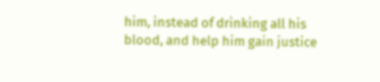him, instead of drinking all his blood, and help him gain justice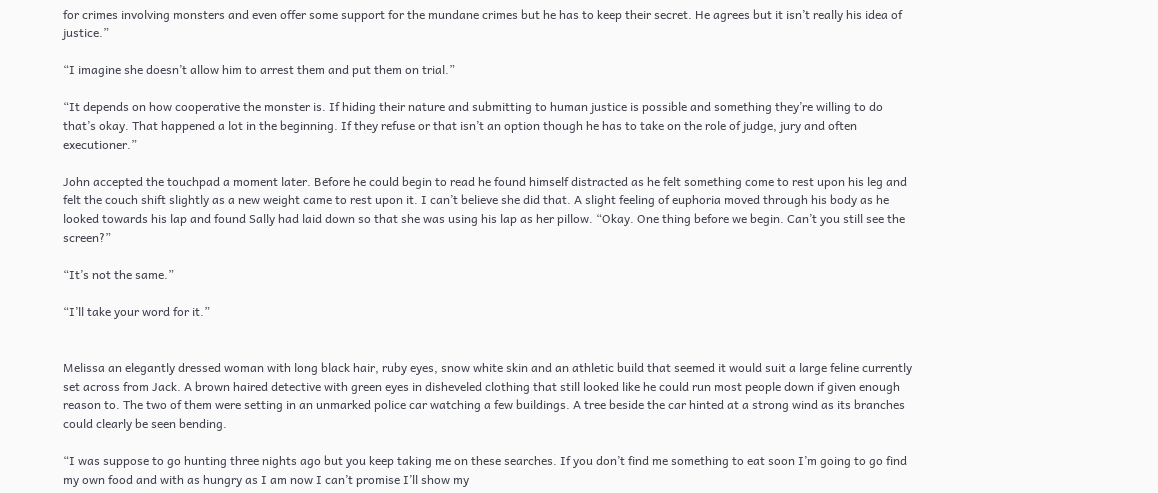for crimes involving monsters and even offer some support for the mundane crimes but he has to keep their secret. He agrees but it isn’t really his idea of justice.”

“I imagine she doesn’t allow him to arrest them and put them on trial.”

“It depends on how cooperative the monster is. If hiding their nature and submitting to human justice is possible and something they’re willing to do that’s okay. That happened a lot in the beginning. If they refuse or that isn’t an option though he has to take on the role of judge, jury and often executioner.”

John accepted the touchpad a moment later. Before he could begin to read he found himself distracted as he felt something come to rest upon his leg and felt the couch shift slightly as a new weight came to rest upon it. I can’t believe she did that. A slight feeling of euphoria moved through his body as he looked towards his lap and found Sally had laid down so that she was using his lap as her pillow. “Okay. One thing before we begin. Can’t you still see the screen?”

“It’s not the same.”

“I’ll take your word for it.”


Melissa an elegantly dressed woman with long black hair, ruby eyes, snow white skin and an athletic build that seemed it would suit a large feline currently set across from Jack. A brown haired detective with green eyes in disheveled clothing that still looked like he could run most people down if given enough reason to. The two of them were setting in an unmarked police car watching a few buildings. A tree beside the car hinted at a strong wind as its branches could clearly be seen bending.

“I was suppose to go hunting three nights ago but you keep taking me on these searches. If you don’t find me something to eat soon I’m going to go find my own food and with as hungry as I am now I can’t promise I’ll show my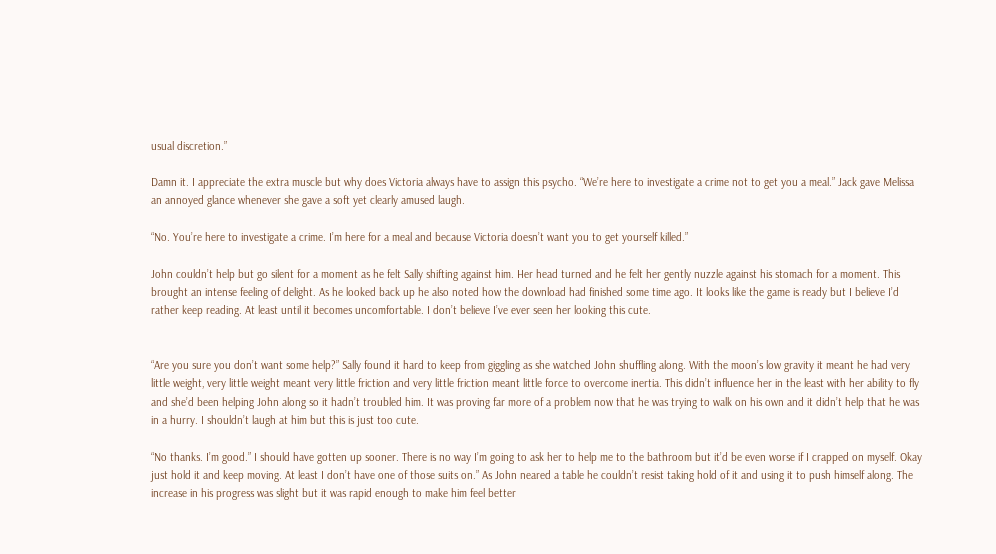usual discretion.”

Damn it. I appreciate the extra muscle but why does Victoria always have to assign this psycho. “We’re here to investigate a crime not to get you a meal.” Jack gave Melissa an annoyed glance whenever she gave a soft yet clearly amused laugh.

“No. You’re here to investigate a crime. I’m here for a meal and because Victoria doesn’t want you to get yourself killed.”

John couldn’t help but go silent for a moment as he felt Sally shifting against him. Her head turned and he felt her gently nuzzle against his stomach for a moment. This brought an intense feeling of delight. As he looked back up he also noted how the download had finished some time ago. It looks like the game is ready but I believe I’d rather keep reading. At least until it becomes uncomfortable. I don’t believe I’ve ever seen her looking this cute.


“Are you sure you don’t want some help?” Sally found it hard to keep from giggling as she watched John shuffling along. With the moon’s low gravity it meant he had very little weight, very little weight meant very little friction and very little friction meant little force to overcome inertia. This didn’t influence her in the least with her ability to fly and she’d been helping John along so it hadn’t troubled him. It was proving far more of a problem now that he was trying to walk on his own and it didn’t help that he was in a hurry. I shouldn’t laugh at him but this is just too cute.

“No thanks. I’m good.” I should have gotten up sooner. There is no way I’m going to ask her to help me to the bathroom but it’d be even worse if I crapped on myself. Okay just hold it and keep moving. At least I don’t have one of those suits on.” As John neared a table he couldn’t resist taking hold of it and using it to push himself along. The increase in his progress was slight but it was rapid enough to make him feel better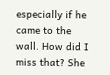especially if he came to the wall. How did I miss that? She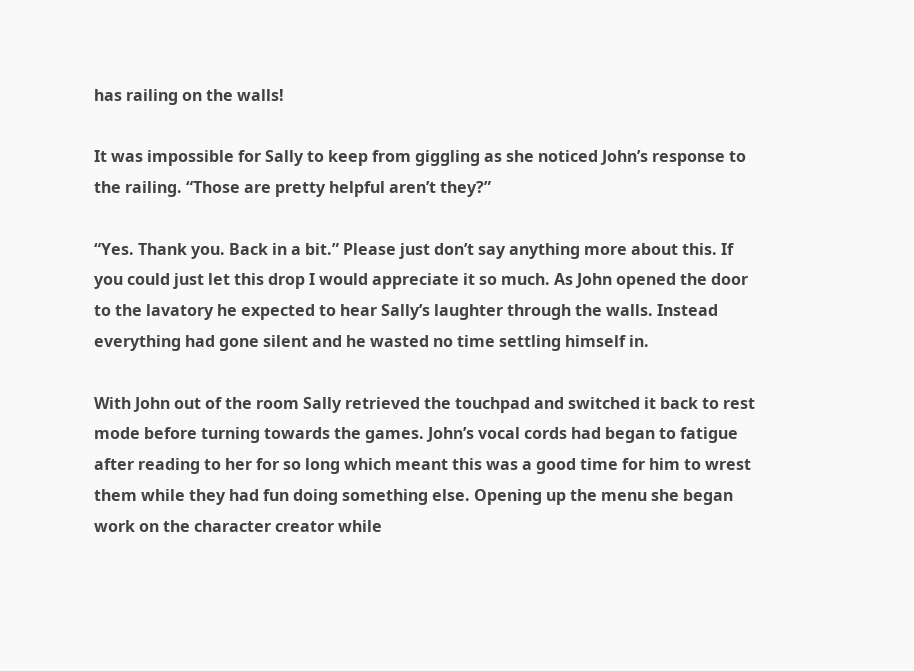has railing on the walls!

It was impossible for Sally to keep from giggling as she noticed John’s response to the railing. “Those are pretty helpful aren’t they?”

“Yes. Thank you. Back in a bit.” Please just don’t say anything more about this. If you could just let this drop I would appreciate it so much. As John opened the door to the lavatory he expected to hear Sally’s laughter through the walls. Instead everything had gone silent and he wasted no time settling himself in.

With John out of the room Sally retrieved the touchpad and switched it back to rest mode before turning towards the games. John’s vocal cords had began to fatigue after reading to her for so long which meant this was a good time for him to wrest them while they had fun doing something else. Opening up the menu she began work on the character creator while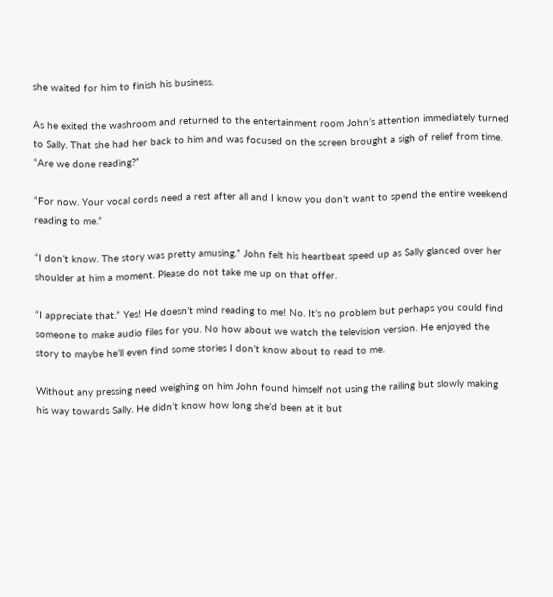she waited for him to finish his business.

As he exited the washroom and returned to the entertainment room John’s attention immediately turned to Sally. That she had her back to him and was focused on the screen brought a sigh of relief from time. “Are we done reading?”

“For now. Your vocal cords need a rest after all and I know you don’t want to spend the entire weekend reading to me.”

“I don’t know. The story was pretty amusing.” John felt his heartbeat speed up as Sally glanced over her shoulder at him a moment. Please do not take me up on that offer.

“I appreciate that.” Yes! He doesn’t mind reading to me! No. It’s no problem but perhaps you could find someone to make audio files for you. No how about we watch the television version. He enjoyed the story to maybe he’ll even find some stories I don’t know about to read to me.

Without any pressing need weighing on him John found himself not using the railing but slowly making his way towards Sally. He didn’t know how long she’d been at it but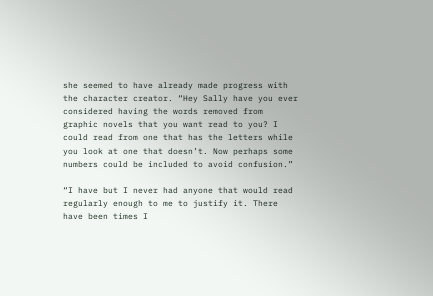she seemed to have already made progress with the character creator. “Hey Sally have you ever considered having the words removed from graphic novels that you want read to you? I could read from one that has the letters while you look at one that doesn’t. Now perhaps some numbers could be included to avoid confusion.”

“I have but I never had anyone that would read regularly enough to me to justify it. There have been times I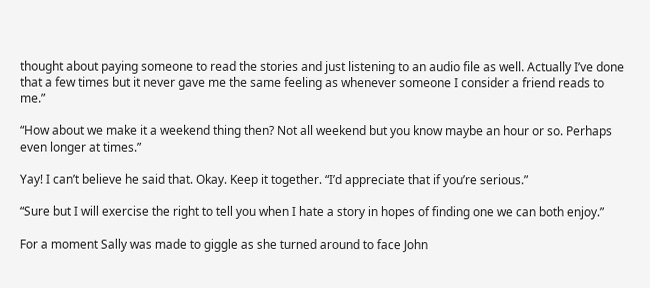thought about paying someone to read the stories and just listening to an audio file as well. Actually I’ve done that a few times but it never gave me the same feeling as whenever someone I consider a friend reads to me.”

“How about we make it a weekend thing then? Not all weekend but you know maybe an hour or so. Perhaps even longer at times.”

Yay! I can’t believe he said that. Okay. Keep it together. “I’d appreciate that if you’re serious.”

“Sure but I will exercise the right to tell you when I hate a story in hopes of finding one we can both enjoy.”

For a moment Sally was made to giggle as she turned around to face John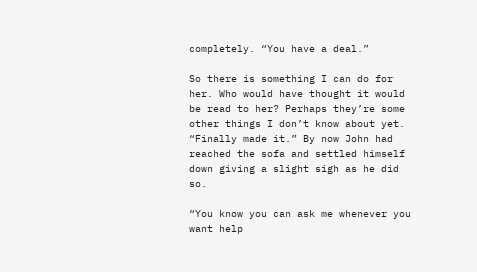completely. “You have a deal.”

So there is something I can do for her. Who would have thought it would be read to her? Perhaps they’re some other things I don’t know about yet. “Finally made it.” By now John had reached the sofa and settled himself down giving a slight sigh as he did so.

“You know you can ask me whenever you want help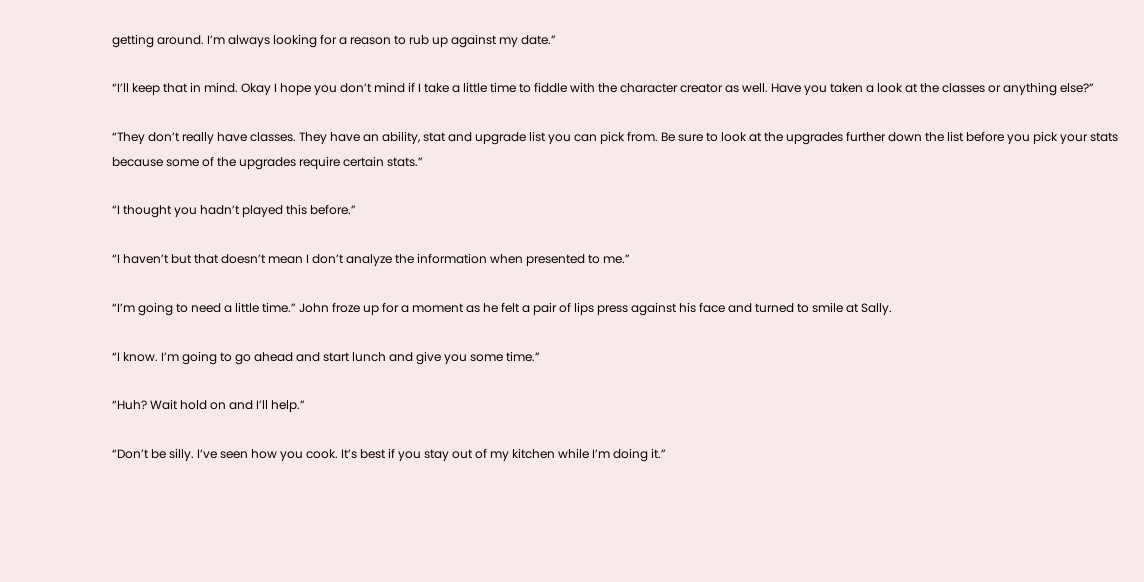getting around. I’m always looking for a reason to rub up against my date.”

“I’ll keep that in mind. Okay I hope you don’t mind if I take a little time to fiddle with the character creator as well. Have you taken a look at the classes or anything else?”

“They don’t really have classes. They have an ability, stat and upgrade list you can pick from. Be sure to look at the upgrades further down the list before you pick your stats because some of the upgrades require certain stats.”

“I thought you hadn’t played this before.”

“I haven’t but that doesn’t mean I don’t analyze the information when presented to me.”

“I’m going to need a little time.” John froze up for a moment as he felt a pair of lips press against his face and turned to smile at Sally.

“I know. I’m going to go ahead and start lunch and give you some time.”

“Huh? Wait hold on and I’ll help.”

“Don’t be silly. I’ve seen how you cook. It’s best if you stay out of my kitchen while I’m doing it.”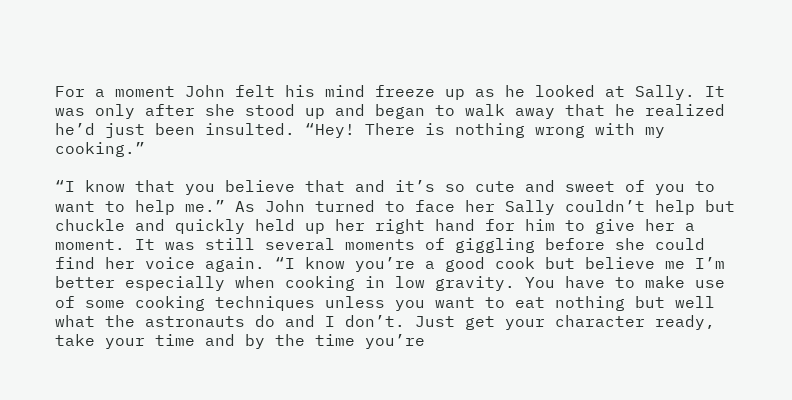For a moment John felt his mind freeze up as he looked at Sally. It was only after she stood up and began to walk away that he realized he’d just been insulted. “Hey! There is nothing wrong with my cooking.”

“I know that you believe that and it’s so cute and sweet of you to want to help me.” As John turned to face her Sally couldn’t help but chuckle and quickly held up her right hand for him to give her a moment. It was still several moments of giggling before she could find her voice again. “I know you’re a good cook but believe me I’m better especially when cooking in low gravity. You have to make use of some cooking techniques unless you want to eat nothing but well what the astronauts do and I don’t. Just get your character ready, take your time and by the time you’re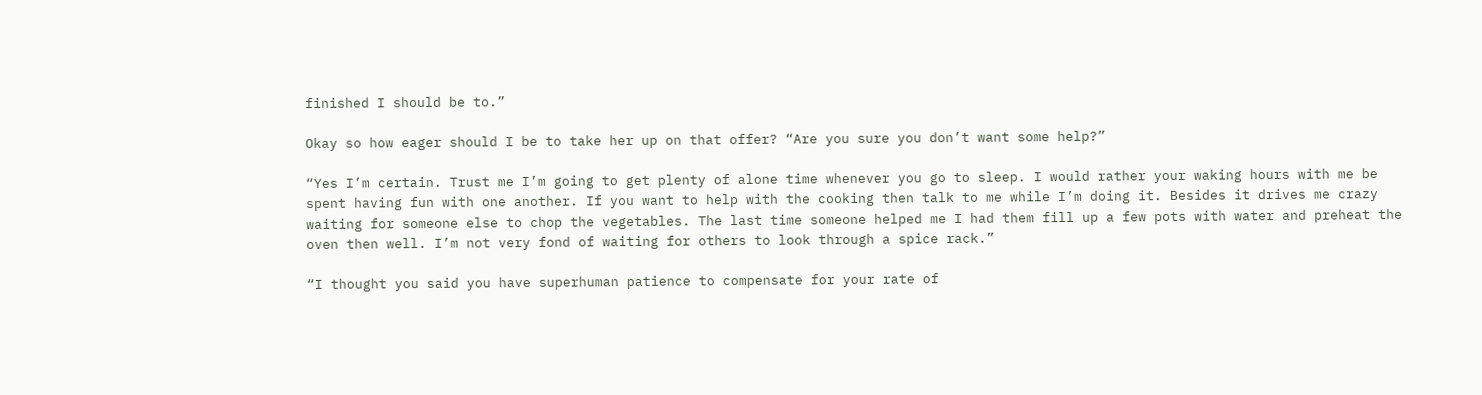finished I should be to.”

Okay so how eager should I be to take her up on that offer? “Are you sure you don’t want some help?”

“Yes I’m certain. Trust me I’m going to get plenty of alone time whenever you go to sleep. I would rather your waking hours with me be spent having fun with one another. If you want to help with the cooking then talk to me while I’m doing it. Besides it drives me crazy waiting for someone else to chop the vegetables. The last time someone helped me I had them fill up a few pots with water and preheat the oven then well. I’m not very fond of waiting for others to look through a spice rack.”

“I thought you said you have superhuman patience to compensate for your rate of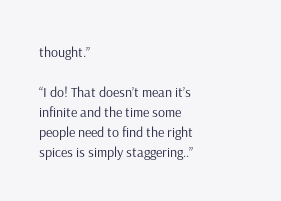thought.”

“I do! That doesn’t mean it’s infinite and the time some people need to find the right spices is simply staggering..”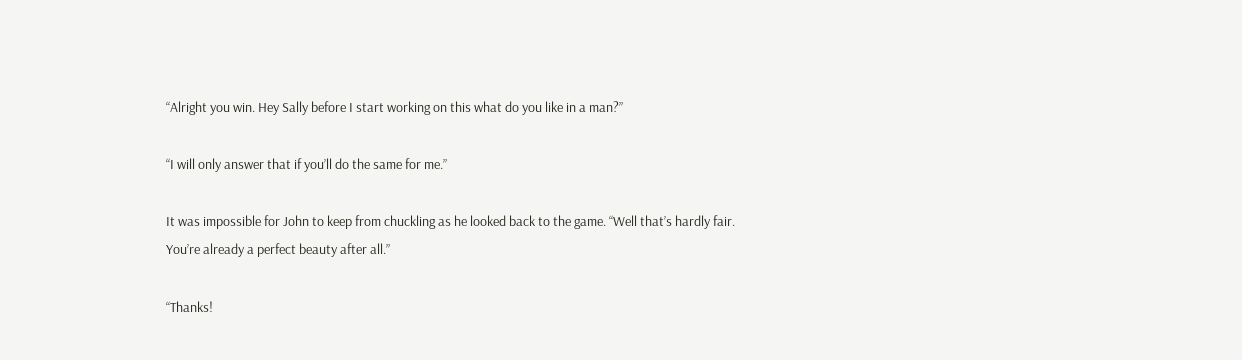“Alright you win. Hey Sally before I start working on this what do you like in a man?”

“I will only answer that if you’ll do the same for me.”

It was impossible for John to keep from chuckling as he looked back to the game. “Well that’s hardly fair. You’re already a perfect beauty after all.”

“Thanks!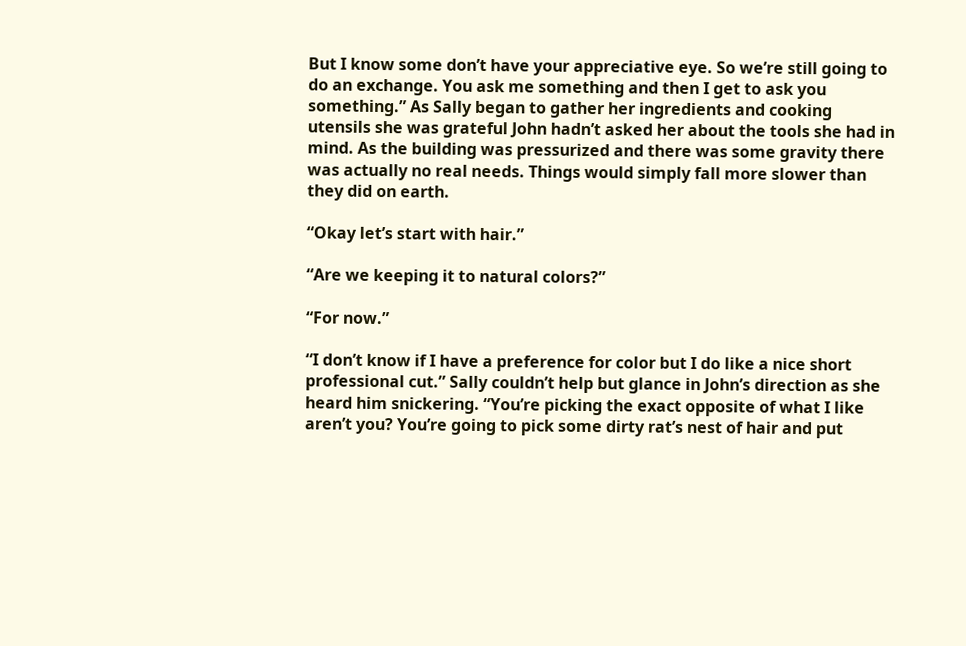But I know some don’t have your appreciative eye. So we’re still going to do an exchange. You ask me something and then I get to ask you something.” As Sally began to gather her ingredients and cooking utensils she was grateful John hadn’t asked her about the tools she had in mind. As the building was pressurized and there was some gravity there was actually no real needs. Things would simply fall more slower than they did on earth.

“Okay let’s start with hair.”

“Are we keeping it to natural colors?”

“For now.”

“I don’t know if I have a preference for color but I do like a nice short professional cut.” Sally couldn’t help but glance in John’s direction as she heard him snickering. “You’re picking the exact opposite of what I like aren’t you? You’re going to pick some dirty rat’s nest of hair and put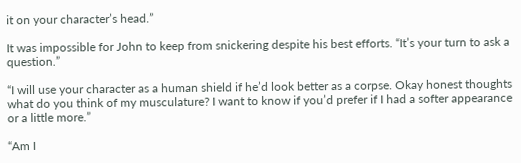it on your character’s head.”

It was impossible for John to keep from snickering despite his best efforts. “It’s your turn to ask a question.”

“I will use your character as a human shield if he’d look better as a corpse. Okay honest thoughts what do you think of my musculature? I want to know if you’d prefer if I had a softer appearance or a little more.”

“Am I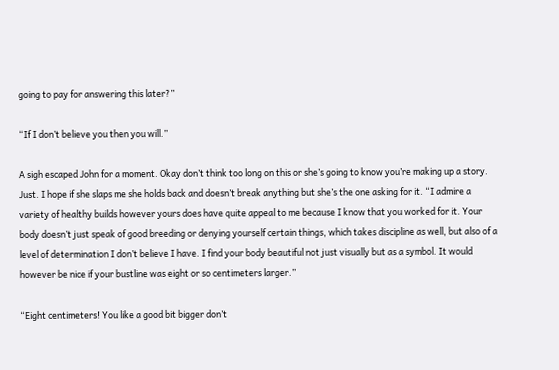going to pay for answering this later?”

“If I don’t believe you then you will.”

A sigh escaped John for a moment. Okay don’t think too long on this or she’s going to know you’re making up a story. Just. I hope if she slaps me she holds back and doesn’t break anything but she’s the one asking for it. “I admire a variety of healthy builds however yours does have quite appeal to me because I know that you worked for it. Your body doesn’t just speak of good breeding or denying yourself certain things, which takes discipline as well, but also of a level of determination I don’t believe I have. I find your body beautiful not just visually but as a symbol. It would however be nice if your bustline was eight or so centimeters larger.”

“Eight centimeters! You like a good bit bigger don’t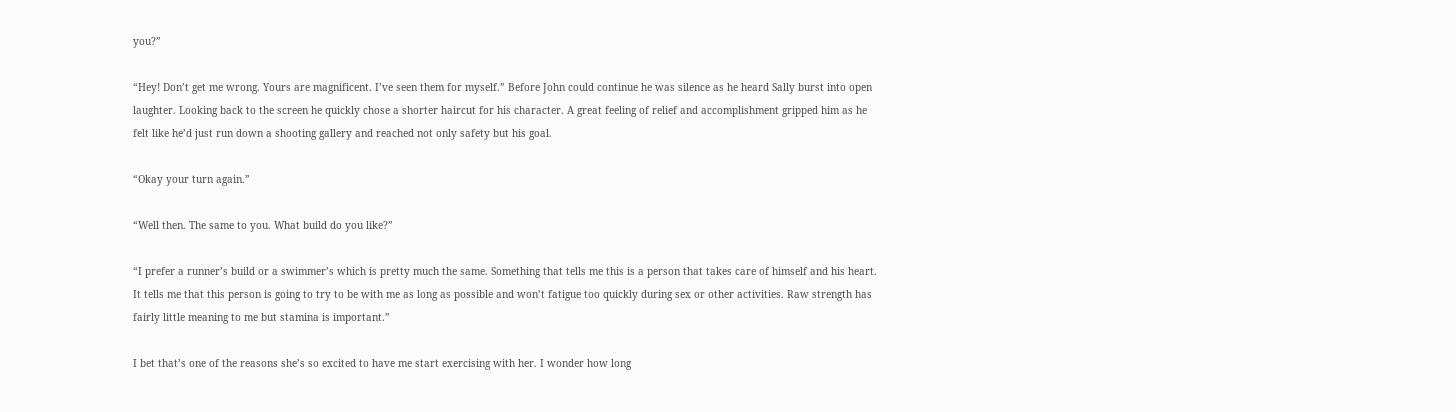you?”

“Hey! Don’t get me wrong. Yours are magnificent. I’ve seen them for myself.” Before John could continue he was silence as he heard Sally burst into open laughter. Looking back to the screen he quickly chose a shorter haircut for his character. A great feeling of relief and accomplishment gripped him as he felt like he’d just run down a shooting gallery and reached not only safety but his goal.

“Okay your turn again.”

“Well then. The same to you. What build do you like?”

“I prefer a runner’s build or a swimmer’s which is pretty much the same. Something that tells me this is a person that takes care of himself and his heart. It tells me that this person is going to try to be with me as long as possible and won’t fatigue too quickly during sex or other activities. Raw strength has fairly little meaning to me but stamina is important.”

I bet that’s one of the reasons she’s so excited to have me start exercising with her. I wonder how long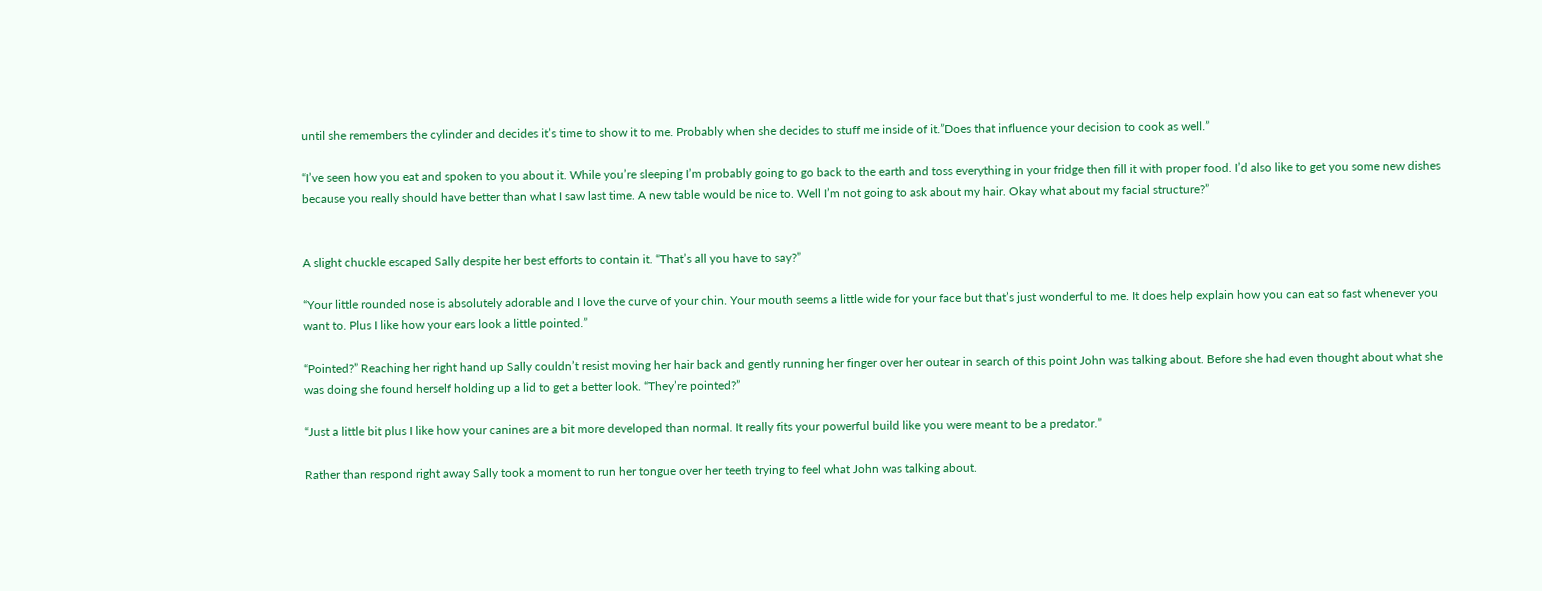until she remembers the cylinder and decides it’s time to show it to me. Probably when she decides to stuff me inside of it.”Does that influence your decision to cook as well.”

“I’ve seen how you eat and spoken to you about it. While you’re sleeping I’m probably going to go back to the earth and toss everything in your fridge then fill it with proper food. I’d also like to get you some new dishes because you really should have better than what I saw last time. A new table would be nice to. Well I’m not going to ask about my hair. Okay what about my facial structure?”


A slight chuckle escaped Sally despite her best efforts to contain it. “That’s all you have to say?”

“Your little rounded nose is absolutely adorable and I love the curve of your chin. Your mouth seems a little wide for your face but that’s just wonderful to me. It does help explain how you can eat so fast whenever you want to. Plus I like how your ears look a little pointed.”

“Pointed?” Reaching her right hand up Sally couldn’t resist moving her hair back and gently running her finger over her outear in search of this point John was talking about. Before she had even thought about what she was doing she found herself holding up a lid to get a better look. “They’re pointed?”

“Just a little bit plus I like how your canines are a bit more developed than normal. It really fits your powerful build like you were meant to be a predator.”

Rather than respond right away Sally took a moment to run her tongue over her teeth trying to feel what John was talking about.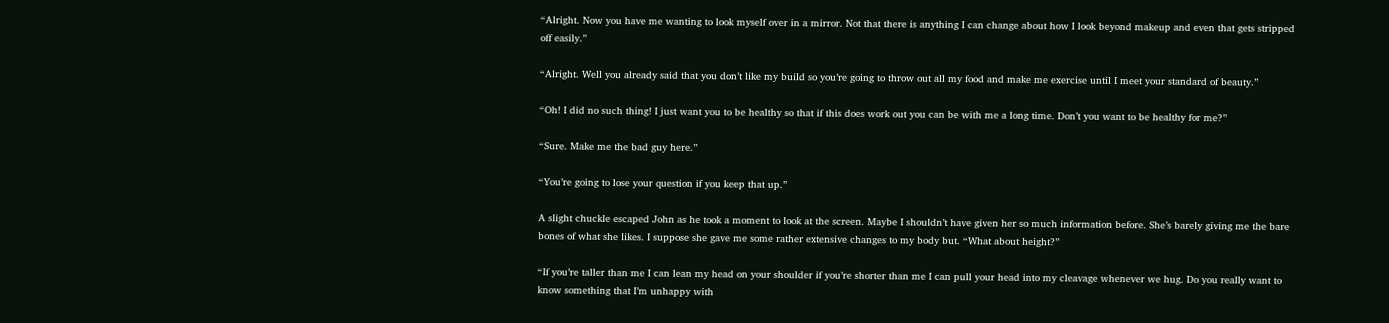“Alright. Now you have me wanting to look myself over in a mirror. Not that there is anything I can change about how I look beyond makeup and even that gets stripped off easily.”

“Alright. Well you already said that you don’t like my build so you’re going to throw out all my food and make me exercise until I meet your standard of beauty.”

“Oh! I did no such thing! I just want you to be healthy so that if this does work out you can be with me a long time. Don’t you want to be healthy for me?”

“Sure. Make me the bad guy here.”

“You’re going to lose your question if you keep that up.”

A slight chuckle escaped John as he took a moment to look at the screen. Maybe I shouldn’t have given her so much information before. She’s barely giving me the bare bones of what she likes. I suppose she gave me some rather extensive changes to my body but. “What about height?”

“If you’re taller than me I can lean my head on your shoulder if you’re shorter than me I can pull your head into my cleavage whenever we hug. Do you really want to know something that I’m unhappy with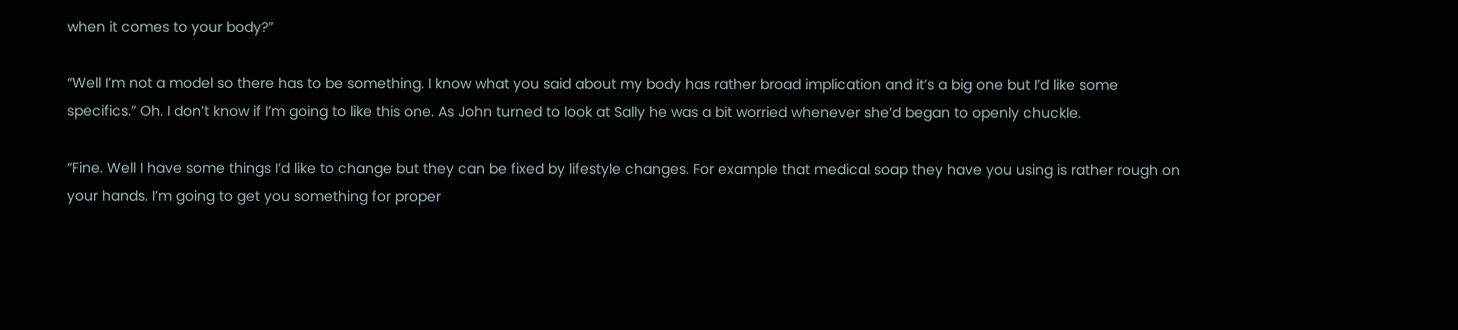when it comes to your body?”

“Well I’m not a model so there has to be something. I know what you said about my body has rather broad implication and it’s a big one but I’d like some specifics.” Oh. I don’t know if I’m going to like this one. As John turned to look at Sally he was a bit worried whenever she’d began to openly chuckle.

“Fine. Well I have some things I’d like to change but they can be fixed by lifestyle changes. For example that medical soap they have you using is rather rough on your hands. I’m going to get you something for proper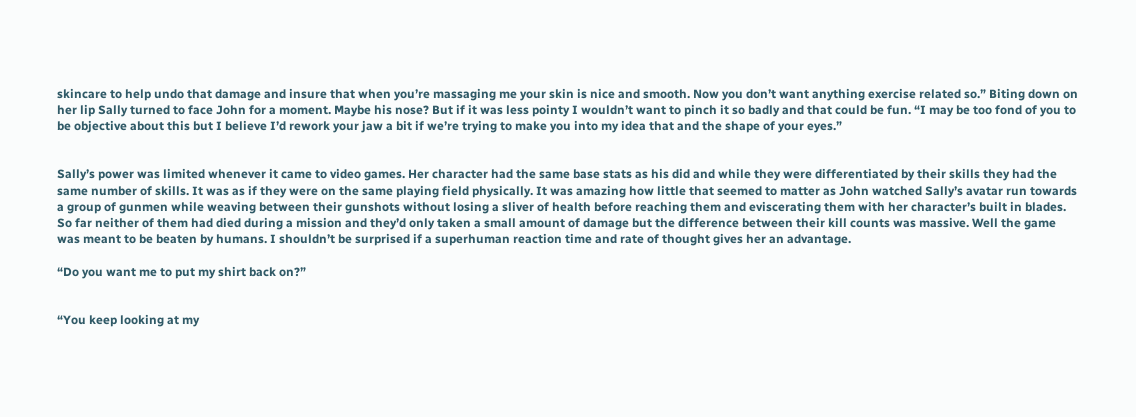skincare to help undo that damage and insure that when you’re massaging me your skin is nice and smooth. Now you don’t want anything exercise related so.” Biting down on her lip Sally turned to face John for a moment. Maybe his nose? But if it was less pointy I wouldn’t want to pinch it so badly and that could be fun. “I may be too fond of you to be objective about this but I believe I’d rework your jaw a bit if we’re trying to make you into my idea that and the shape of your eyes.”


Sally’s power was limited whenever it came to video games. Her character had the same base stats as his did and while they were differentiated by their skills they had the same number of skills. It was as if they were on the same playing field physically. It was amazing how little that seemed to matter as John watched Sally’s avatar run towards a group of gunmen while weaving between their gunshots without losing a sliver of health before reaching them and eviscerating them with her character’s built in blades. So far neither of them had died during a mission and they’d only taken a small amount of damage but the difference between their kill counts was massive. Well the game was meant to be beaten by humans. I shouldn’t be surprised if a superhuman reaction time and rate of thought gives her an advantage.

“Do you want me to put my shirt back on?”


“You keep looking at my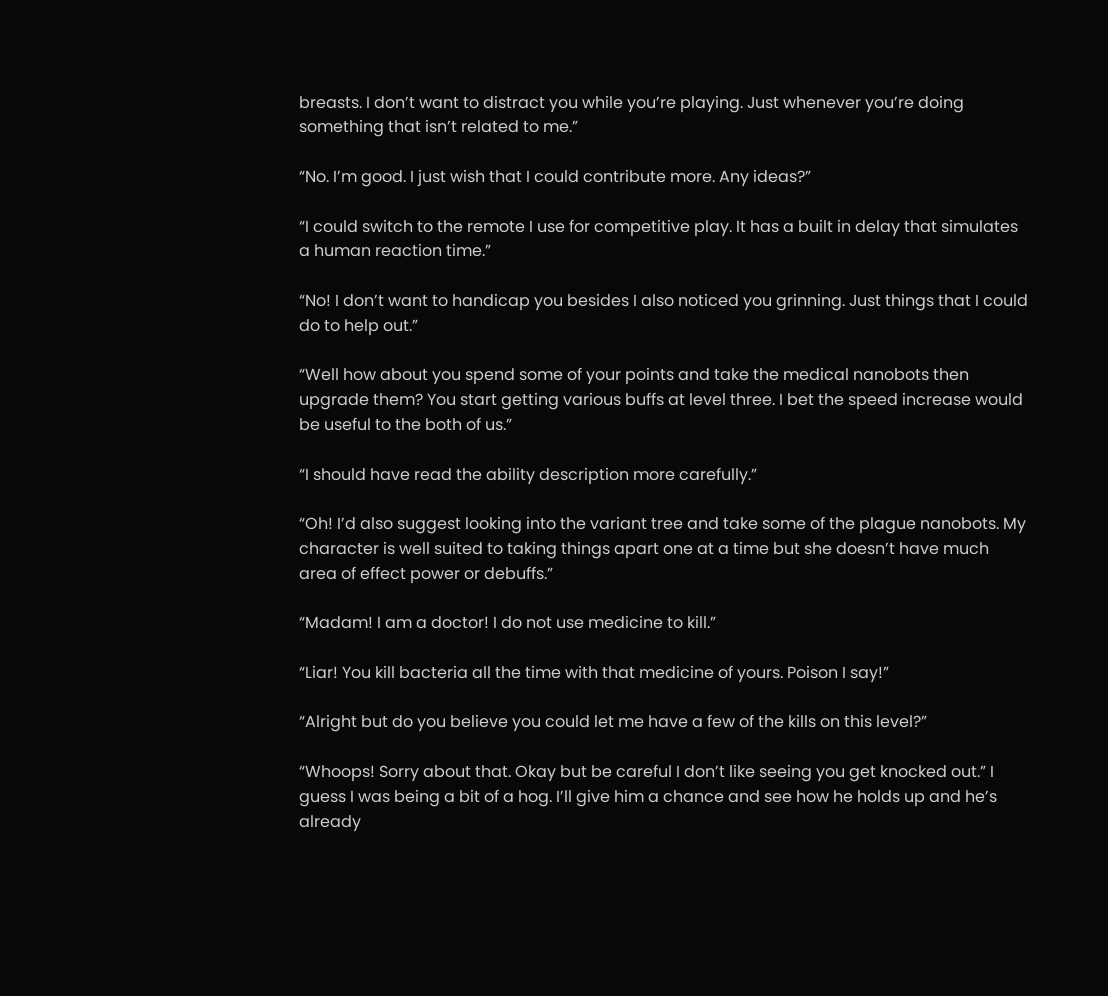breasts. I don’t want to distract you while you’re playing. Just whenever you’re doing something that isn’t related to me.”

“No. I’m good. I just wish that I could contribute more. Any ideas?”

“I could switch to the remote I use for competitive play. It has a built in delay that simulates a human reaction time.”

“No! I don’t want to handicap you besides I also noticed you grinning. Just things that I could do to help out.”

“Well how about you spend some of your points and take the medical nanobots then upgrade them? You start getting various buffs at level three. I bet the speed increase would be useful to the both of us.”

“I should have read the ability description more carefully.”

“Oh! I’d also suggest looking into the variant tree and take some of the plague nanobots. My character is well suited to taking things apart one at a time but she doesn’t have much area of effect power or debuffs.”

“Madam! I am a doctor! I do not use medicine to kill.”

“Liar! You kill bacteria all the time with that medicine of yours. Poison I say!”

“Alright but do you believe you could let me have a few of the kills on this level?”

“Whoops! Sorry about that. Okay but be careful I don’t like seeing you get knocked out.” I guess I was being a bit of a hog. I’ll give him a chance and see how he holds up and he’s already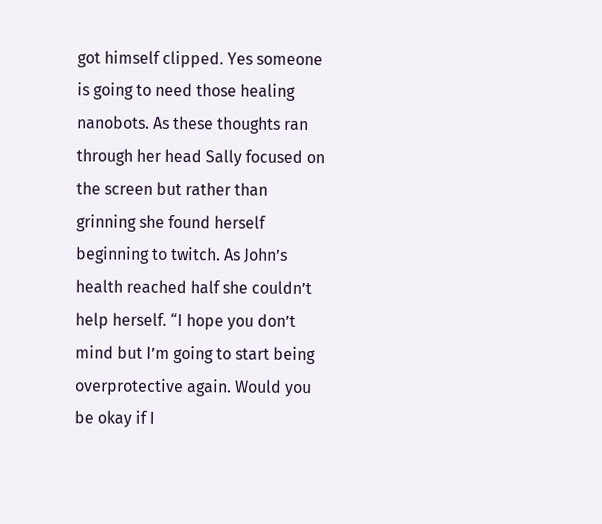got himself clipped. Yes someone is going to need those healing nanobots. As these thoughts ran through her head Sally focused on the screen but rather than grinning she found herself beginning to twitch. As John’s health reached half she couldn’t help herself. “I hope you don’t mind but I’m going to start being overprotective again. Would you be okay if I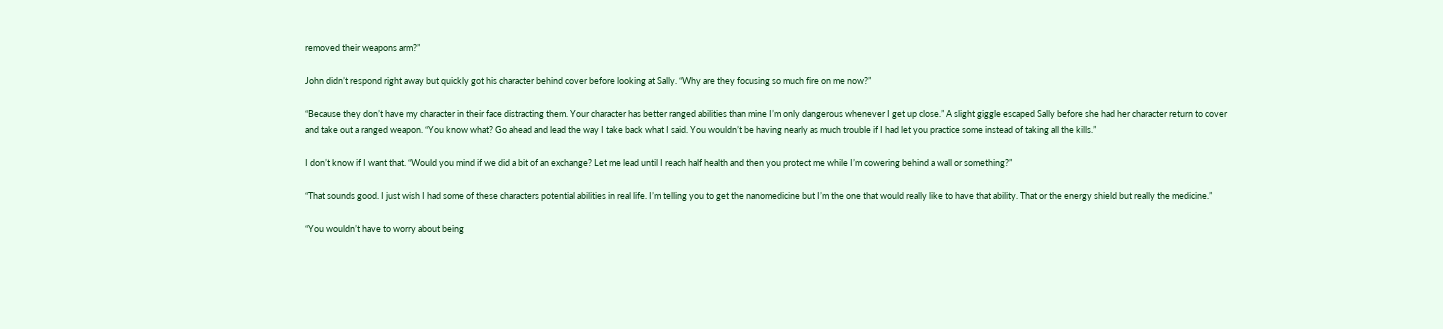removed their weapons arm?”

John didn’t respond right away but quickly got his character behind cover before looking at Sally. “Why are they focusing so much fire on me now?”

“Because they don’t have my character in their face distracting them. Your character has better ranged abilities than mine I’m only dangerous whenever I get up close.” A slight giggle escaped Sally before she had her character return to cover and take out a ranged weapon. “You know what? Go ahead and lead the way I take back what I said. You wouldn’t be having nearly as much trouble if I had let you practice some instead of taking all the kills.”

I don’t know if I want that. “Would you mind if we did a bit of an exchange? Let me lead until I reach half health and then you protect me while I’m cowering behind a wall or something?”

“That sounds good. I just wish I had some of these characters potential abilities in real life. I’m telling you to get the nanomedicine but I’m the one that would really like to have that ability. That or the energy shield but really the medicine.”

“You wouldn’t have to worry about being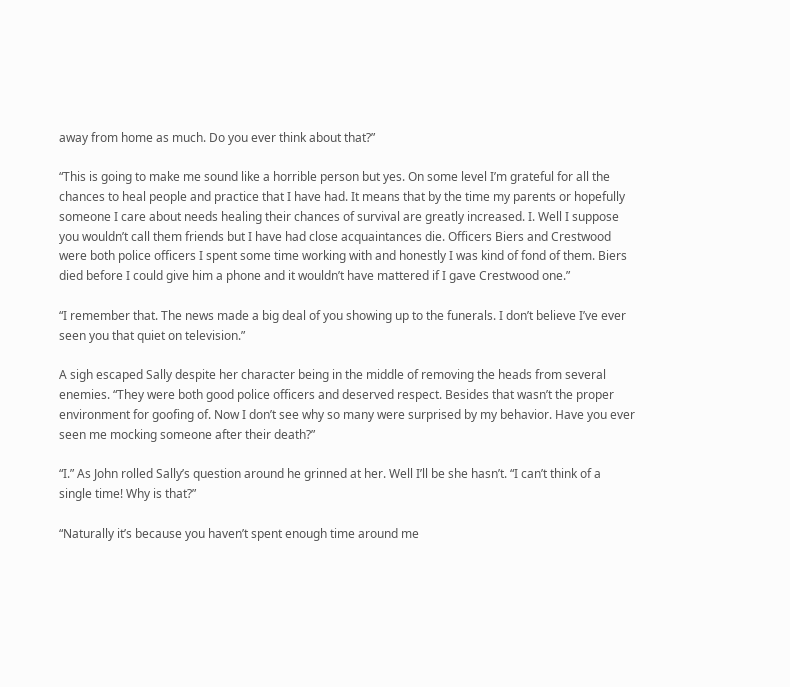away from home as much. Do you ever think about that?”

“This is going to make me sound like a horrible person but yes. On some level I’m grateful for all the chances to heal people and practice that I have had. It means that by the time my parents or hopefully someone I care about needs healing their chances of survival are greatly increased. I. Well I suppose you wouldn’t call them friends but I have had close acquaintances die. Officers Biers and Crestwood were both police officers I spent some time working with and honestly I was kind of fond of them. Biers died before I could give him a phone and it wouldn’t have mattered if I gave Crestwood one.”

“I remember that. The news made a big deal of you showing up to the funerals. I don’t believe I’ve ever seen you that quiet on television.”

A sigh escaped Sally despite her character being in the middle of removing the heads from several enemies. “They were both good police officers and deserved respect. Besides that wasn’t the proper environment for goofing of. Now I don’t see why so many were surprised by my behavior. Have you ever seen me mocking someone after their death?”

“I.” As John rolled Sally’s question around he grinned at her. Well I’ll be she hasn’t. “I can’t think of a single time! Why is that?”

“Naturally it’s because you haven’t spent enough time around me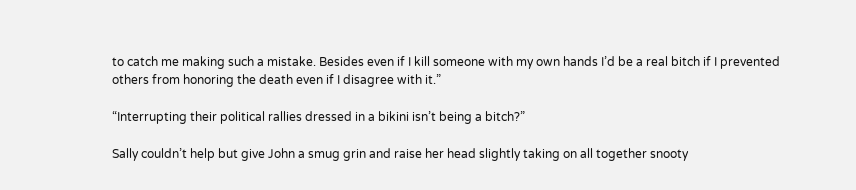to catch me making such a mistake. Besides even if I kill someone with my own hands I’d be a real bitch if I prevented others from honoring the death even if I disagree with it.”

“Interrupting their political rallies dressed in a bikini isn’t being a bitch?”

Sally couldn’t help but give John a smug grin and raise her head slightly taking on all together snooty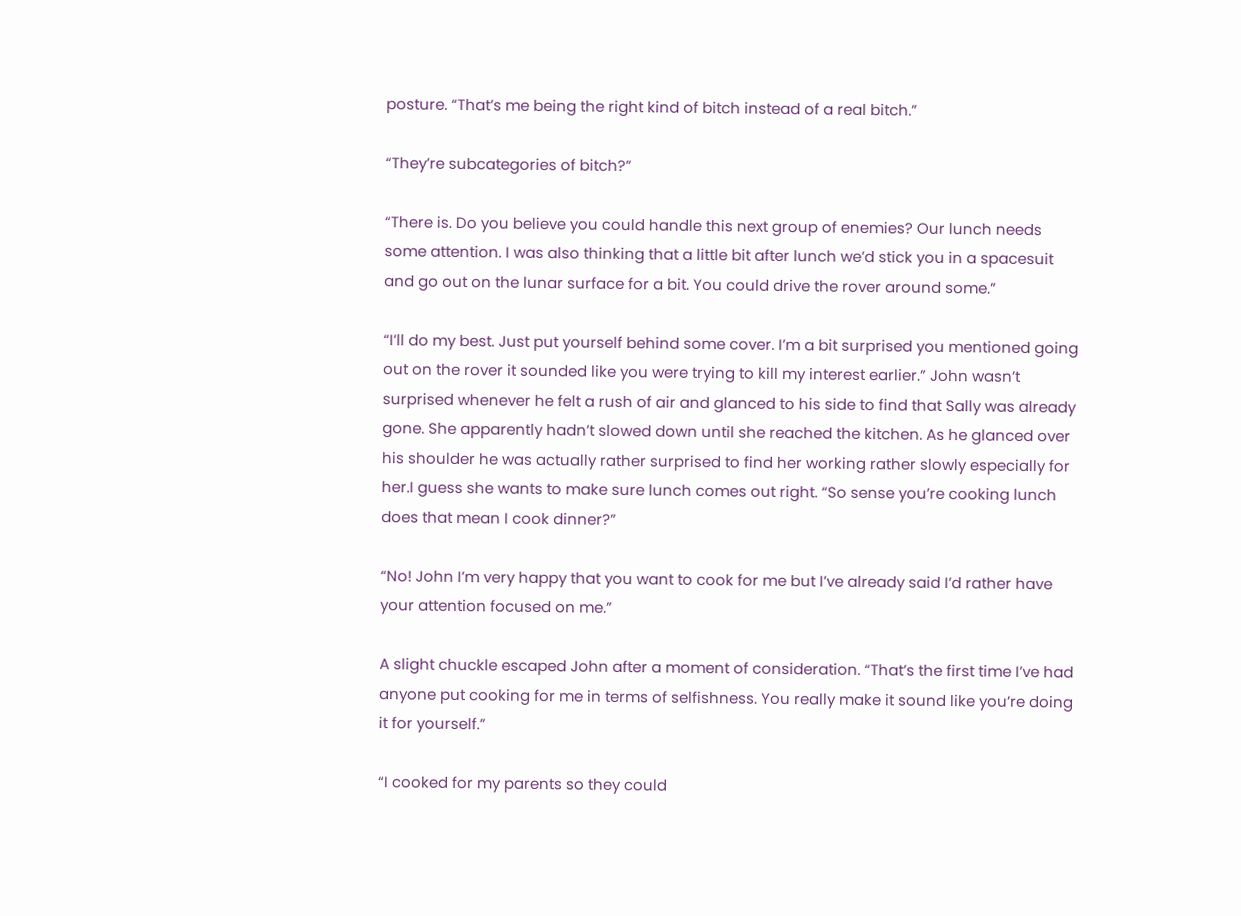posture. “That’s me being the right kind of bitch instead of a real bitch.”

“They’re subcategories of bitch?”

“There is. Do you believe you could handle this next group of enemies? Our lunch needs some attention. I was also thinking that a little bit after lunch we’d stick you in a spacesuit and go out on the lunar surface for a bit. You could drive the rover around some.”

“I’ll do my best. Just put yourself behind some cover. I’m a bit surprised you mentioned going out on the rover it sounded like you were trying to kill my interest earlier.” John wasn’t surprised whenever he felt a rush of air and glanced to his side to find that Sally was already gone. She apparently hadn’t slowed down until she reached the kitchen. As he glanced over his shoulder he was actually rather surprised to find her working rather slowly especially for her.I guess she wants to make sure lunch comes out right. “So sense you’re cooking lunch does that mean I cook dinner?”

“No! John I’m very happy that you want to cook for me but I’ve already said I’d rather have your attention focused on me.”

A slight chuckle escaped John after a moment of consideration. “That’s the first time I’ve had anyone put cooking for me in terms of selfishness. You really make it sound like you’re doing it for yourself.”

“I cooked for my parents so they could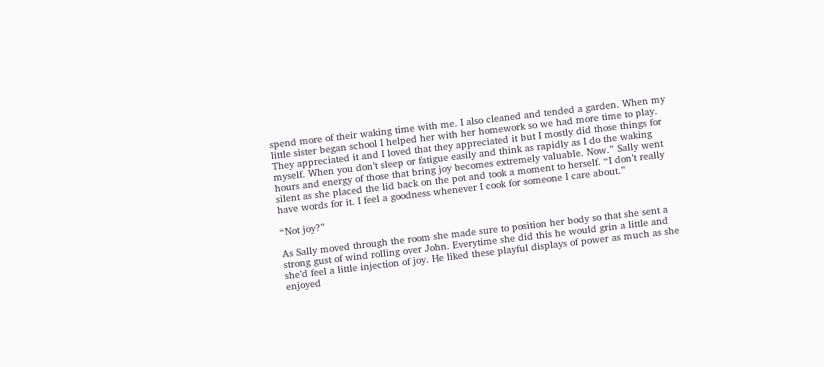spend more of their waking time with me. I also cleaned and tended a garden. When my little sister began school I helped her with her homework so we had more time to play. They appreciated it and I loved that they appreciated it but I mostly did those things for myself. When you don’t sleep or fatigue easily and think as rapidly as I do the waking hours and energy of those that bring joy becomes extremely valuable. Now.” Sally went silent as she placed the lid back on the pot and took a moment to herself. “I don’t really have words for it. I feel a goodness whenever I cook for someone I care about.”

“Not joy?”

As Sally moved through the room she made sure to position her body so that she sent a strong gust of wind rolling over John. Everytime she did this he would grin a little and she’d feel a little injection of joy. He liked these playful displays of power as much as she enjoyed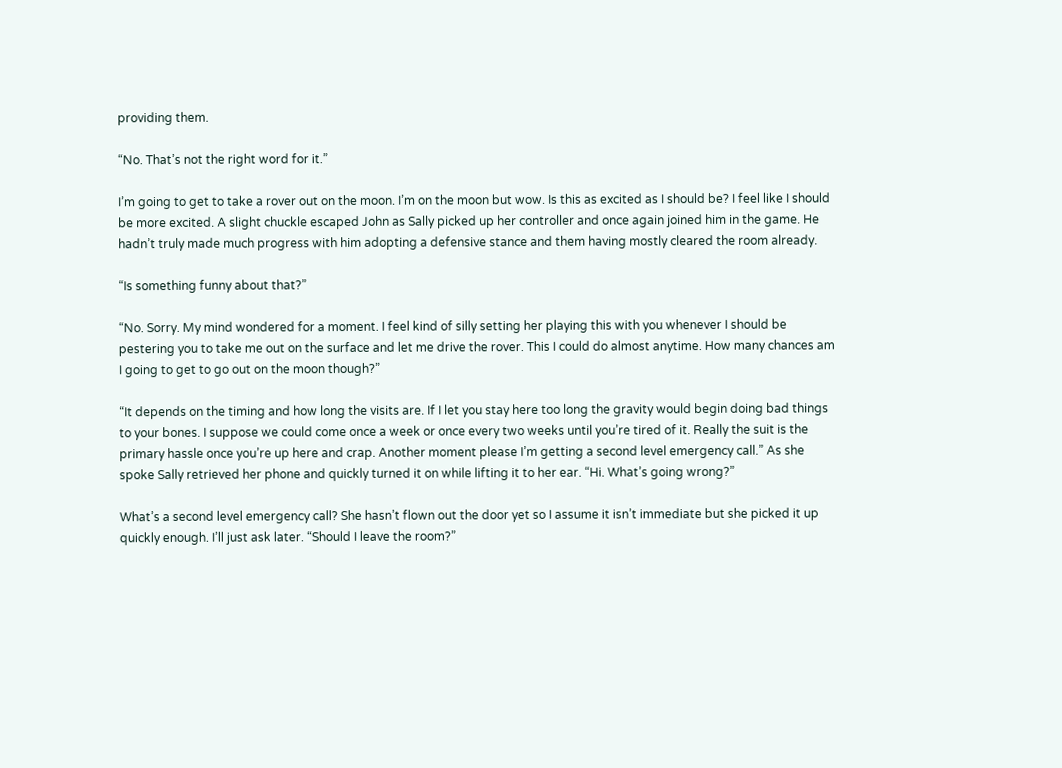providing them.

“No. That’s not the right word for it.”

I’m going to get to take a rover out on the moon. I’m on the moon but wow. Is this as excited as I should be? I feel like I should be more excited. A slight chuckle escaped John as Sally picked up her controller and once again joined him in the game. He hadn’t truly made much progress with him adopting a defensive stance and them having mostly cleared the room already.

“Is something funny about that?”

“No. Sorry. My mind wondered for a moment. I feel kind of silly setting her playing this with you whenever I should be pestering you to take me out on the surface and let me drive the rover. This I could do almost anytime. How many chances am I going to get to go out on the moon though?”

“It depends on the timing and how long the visits are. If I let you stay here too long the gravity would begin doing bad things to your bones. I suppose we could come once a week or once every two weeks until you’re tired of it. Really the suit is the primary hassle once you’re up here and crap. Another moment please I’m getting a second level emergency call.” As she spoke Sally retrieved her phone and quickly turned it on while lifting it to her ear. “Hi. What’s going wrong?”

What’s a second level emergency call? She hasn’t flown out the door yet so I assume it isn’t immediate but she picked it up quickly enough. I’ll just ask later. “Should I leave the room?”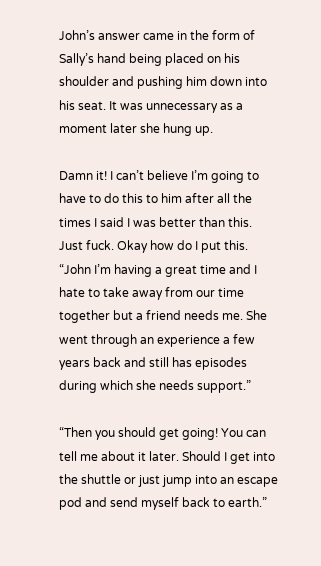John’s answer came in the form of Sally’s hand being placed on his shoulder and pushing him down into his seat. It was unnecessary as a moment later she hung up.

Damn it! I can’t believe I’m going to have to do this to him after all the times I said I was better than this. Just fuck. Okay how do I put this. “John I’m having a great time and I hate to take away from our time together but a friend needs me. She went through an experience a few years back and still has episodes during which she needs support.”

“Then you should get going! You can tell me about it later. Should I get into the shuttle or just jump into an escape pod and send myself back to earth.”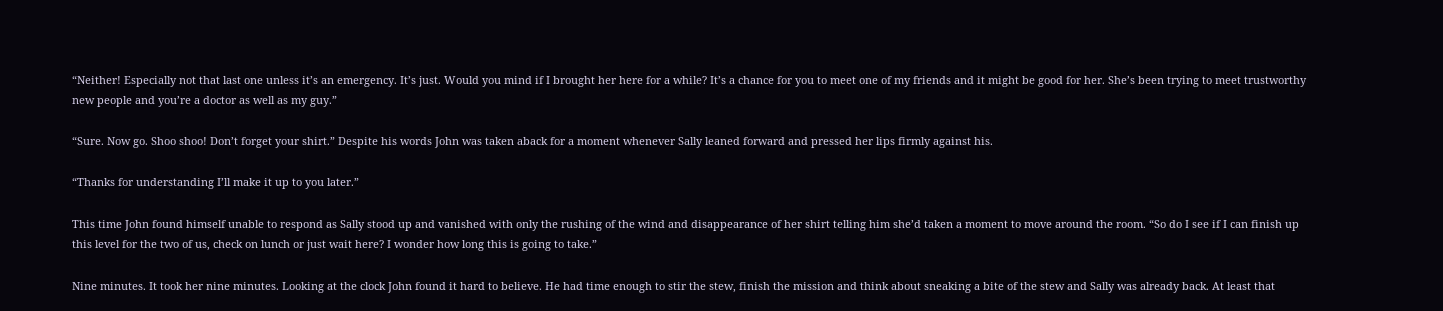“Neither! Especially not that last one unless it’s an emergency. It’s just. Would you mind if I brought her here for a while? It’s a chance for you to meet one of my friends and it might be good for her. She’s been trying to meet trustworthy new people and you’re a doctor as well as my guy.”

“Sure. Now go. Shoo shoo! Don’t forget your shirt.” Despite his words John was taken aback for a moment whenever Sally leaned forward and pressed her lips firmly against his.

“Thanks for understanding I’ll make it up to you later.”

This time John found himself unable to respond as Sally stood up and vanished with only the rushing of the wind and disappearance of her shirt telling him she’d taken a moment to move around the room. “So do I see if I can finish up this level for the two of us, check on lunch or just wait here? I wonder how long this is going to take.”

Nine minutes. It took her nine minutes. Looking at the clock John found it hard to believe. He had time enough to stir the stew, finish the mission and think about sneaking a bite of the stew and Sally was already back. At least that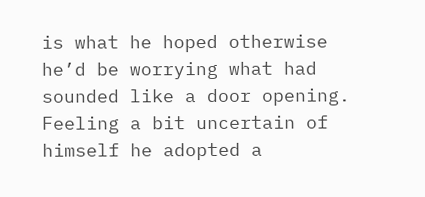is what he hoped otherwise he’d be worrying what had sounded like a door opening. Feeling a bit uncertain of himself he adopted a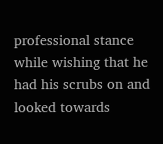professional stance while wishing that he had his scrubs on and looked towards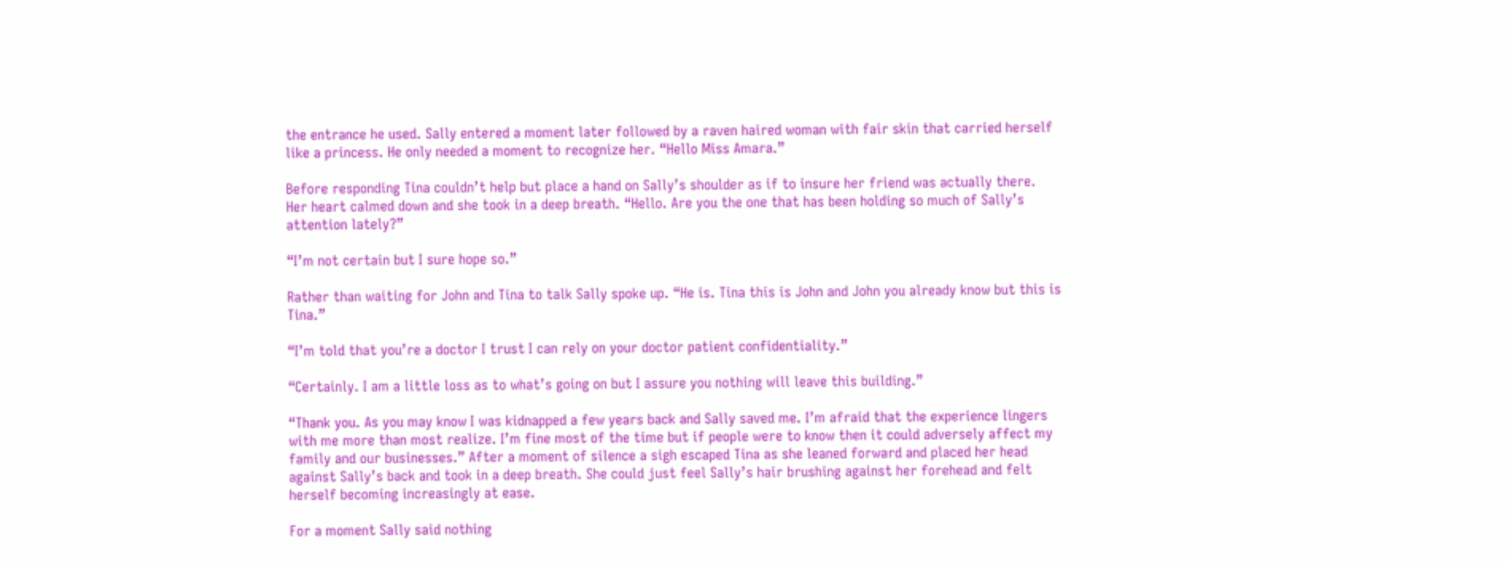the entrance he used. Sally entered a moment later followed by a raven haired woman with fair skin that carried herself like a princess. He only needed a moment to recognize her. “Hello Miss Amara.”

Before responding Tina couldn’t help but place a hand on Sally’s shoulder as if to insure her friend was actually there. Her heart calmed down and she took in a deep breath. “Hello. Are you the one that has been holding so much of Sally’s attention lately?”

“I’m not certain but I sure hope so.”

Rather than waiting for John and Tina to talk Sally spoke up. “He is. Tina this is John and John you already know but this is Tina.”

“I’m told that you’re a doctor I trust I can rely on your doctor patient confidentiality.”

“Certainly. I am a little loss as to what’s going on but I assure you nothing will leave this building.”

“Thank you. As you may know I was kidnapped a few years back and Sally saved me. I’m afraid that the experience lingers with me more than most realize. I’m fine most of the time but if people were to know then it could adversely affect my family and our businesses.” After a moment of silence a sigh escaped Tina as she leaned forward and placed her head against Sally’s back and took in a deep breath. She could just feel Sally’s hair brushing against her forehead and felt herself becoming increasingly at ease.

For a moment Sally said nothing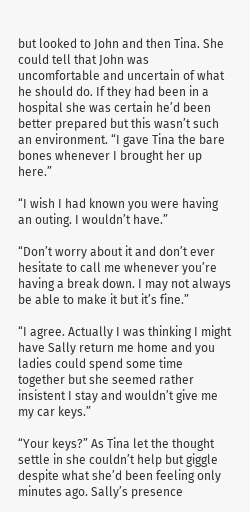but looked to John and then Tina. She could tell that John was uncomfortable and uncertain of what he should do. If they had been in a hospital she was certain he’d been better prepared but this wasn’t such an environment. “I gave Tina the bare bones whenever I brought her up here.”

“I wish I had known you were having an outing. I wouldn’t have.”

“Don’t worry about it and don’t ever hesitate to call me whenever you’re having a break down. I may not always be able to make it but it’s fine.”

“I agree. Actually I was thinking I might have Sally return me home and you ladies could spend some time together but she seemed rather insistent I stay and wouldn’t give me my car keys.”

“Your keys?” As Tina let the thought settle in she couldn’t help but giggle despite what she’d been feeling only minutes ago. Sally’s presence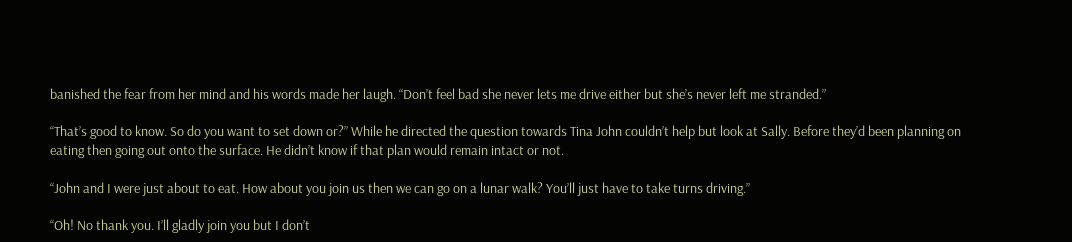banished the fear from her mind and his words made her laugh. “Don’t feel bad she never lets me drive either but she’s never left me stranded.”

“That’s good to know. So do you want to set down or?” While he directed the question towards Tina John couldn’t help but look at Sally. Before they’d been planning on eating then going out onto the surface. He didn’t know if that plan would remain intact or not.

“John and I were just about to eat. How about you join us then we can go on a lunar walk? You’ll just have to take turns driving.”

“Oh! No thank you. I’ll gladly join you but I don’t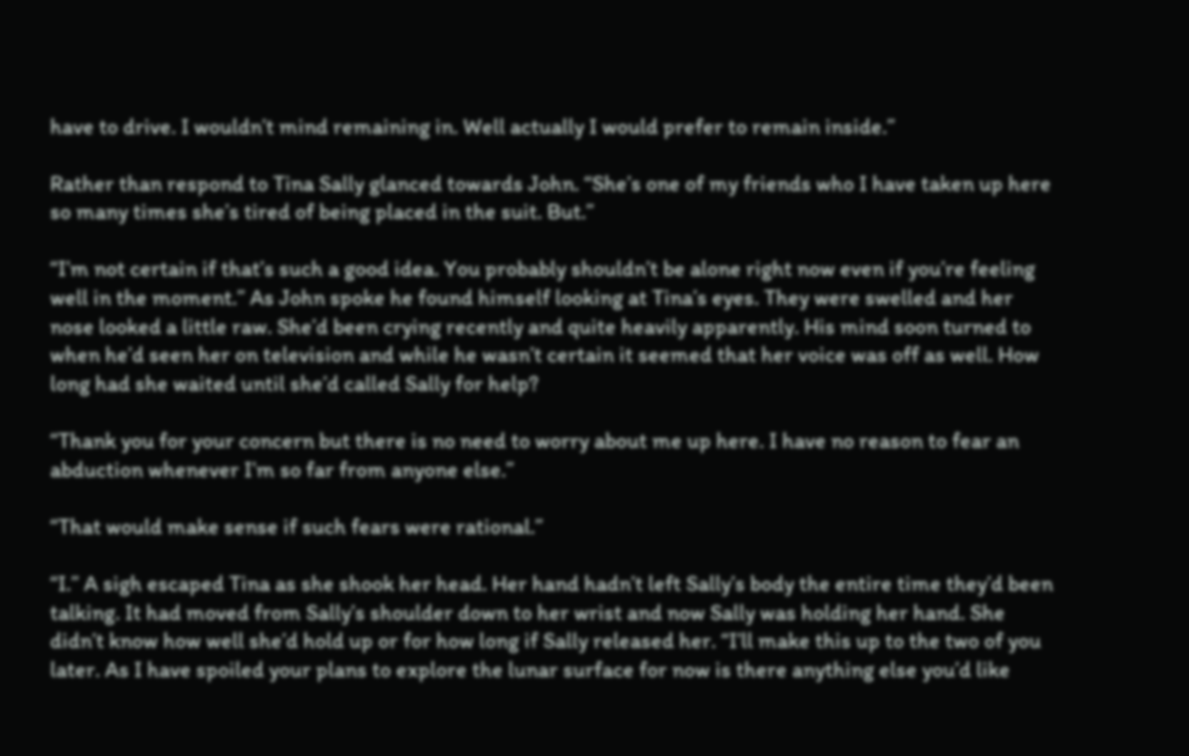have to drive. I wouldn’t mind remaining in. Well actually I would prefer to remain inside.”

Rather than respond to Tina Sally glanced towards John. “She’s one of my friends who I have taken up here so many times she’s tired of being placed in the suit. But.”

“I’m not certain if that’s such a good idea. You probably shouldn’t be alone right now even if you’re feeling well in the moment.” As John spoke he found himself looking at Tina’s eyes. They were swelled and her nose looked a little raw. She’d been crying recently and quite heavily apparently. His mind soon turned to when he’d seen her on television and while he wasn’t certain it seemed that her voice was off as well. How long had she waited until she’d called Sally for help?

“Thank you for your concern but there is no need to worry about me up here. I have no reason to fear an abduction whenever I’m so far from anyone else.”

“That would make sense if such fears were rational.”

“I.” A sigh escaped Tina as she shook her head. Her hand hadn’t left Sally’s body the entire time they’d been talking. It had moved from Sally’s shoulder down to her wrist and now Sally was holding her hand. She didn’t know how well she’d hold up or for how long if Sally released her. “I’ll make this up to the two of you later. As I have spoiled your plans to explore the lunar surface for now is there anything else you’d like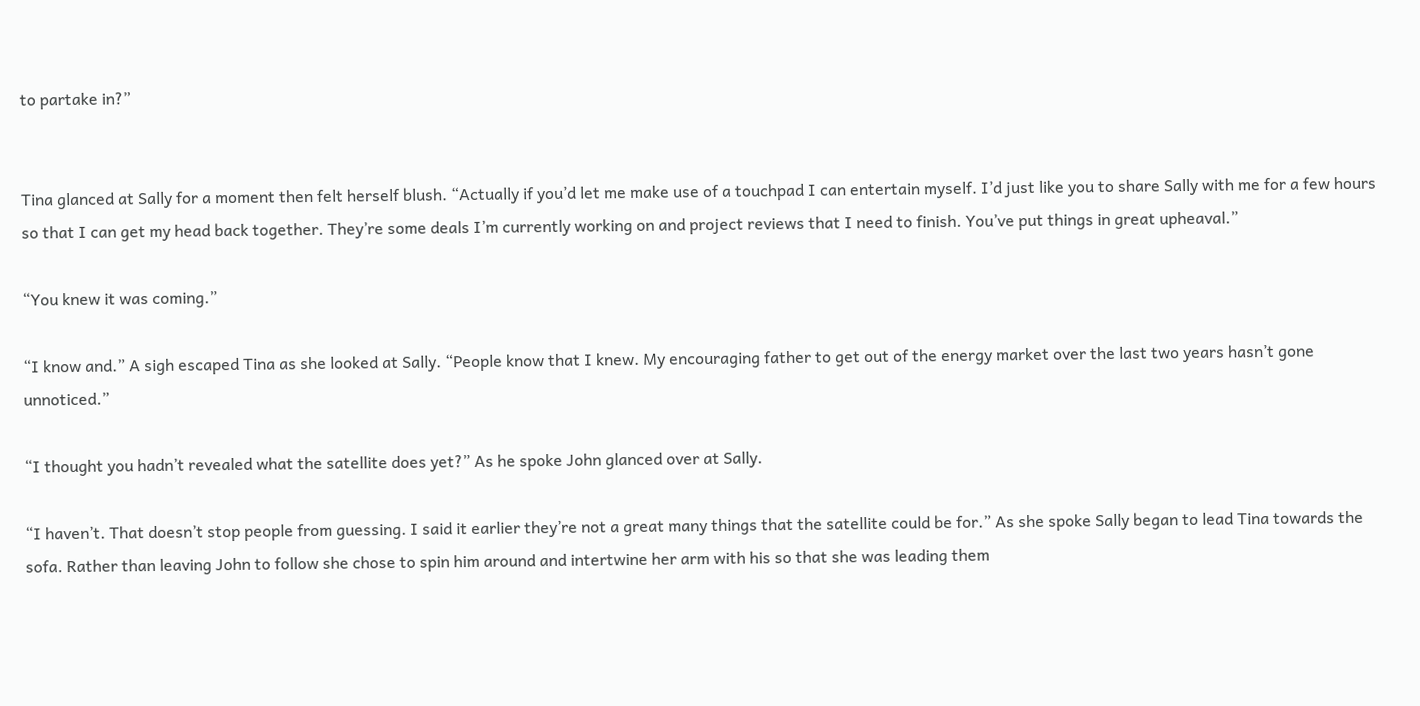to partake in?”


Tina glanced at Sally for a moment then felt herself blush. “Actually if you’d let me make use of a touchpad I can entertain myself. I’d just like you to share Sally with me for a few hours so that I can get my head back together. They’re some deals I’m currently working on and project reviews that I need to finish. You’ve put things in great upheaval.”

“You knew it was coming.”

“I know and.” A sigh escaped Tina as she looked at Sally. “People know that I knew. My encouraging father to get out of the energy market over the last two years hasn’t gone unnoticed.”

“I thought you hadn’t revealed what the satellite does yet?” As he spoke John glanced over at Sally.

“I haven’t. That doesn’t stop people from guessing. I said it earlier they’re not a great many things that the satellite could be for.” As she spoke Sally began to lead Tina towards the sofa. Rather than leaving John to follow she chose to spin him around and intertwine her arm with his so that she was leading them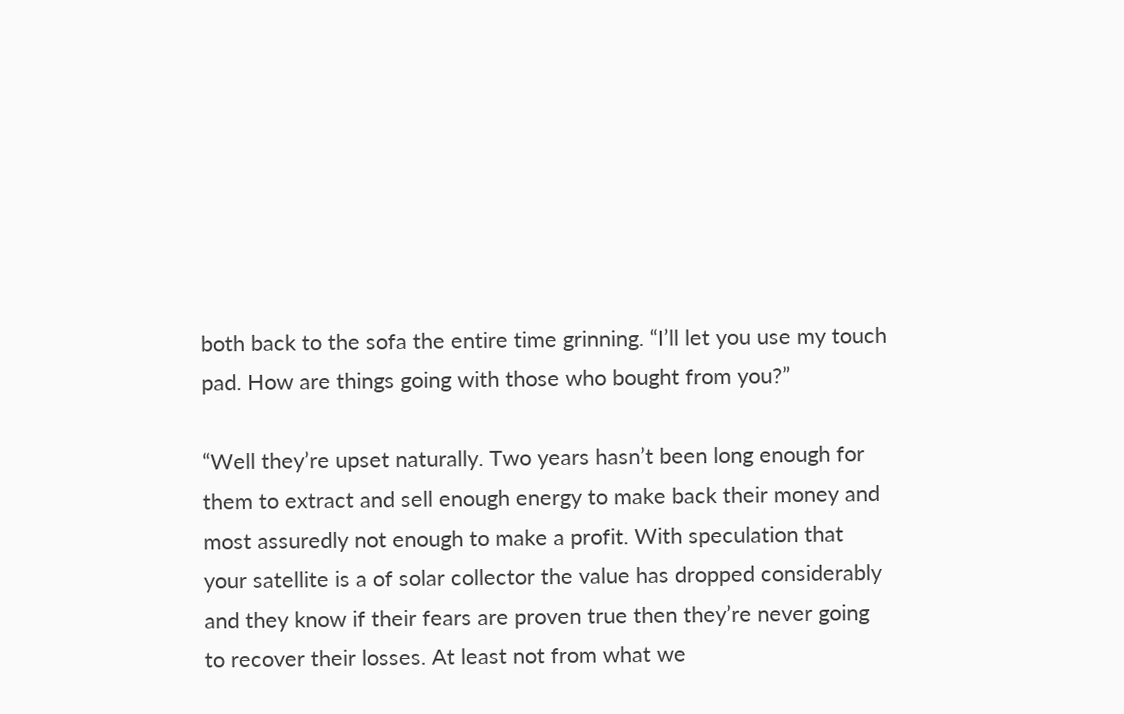both back to the sofa the entire time grinning. “I’ll let you use my touch pad. How are things going with those who bought from you?”

“Well they’re upset naturally. Two years hasn’t been long enough for them to extract and sell enough energy to make back their money and most assuredly not enough to make a profit. With speculation that your satellite is a of solar collector the value has dropped considerably and they know if their fears are proven true then they’re never going to recover their losses. At least not from what we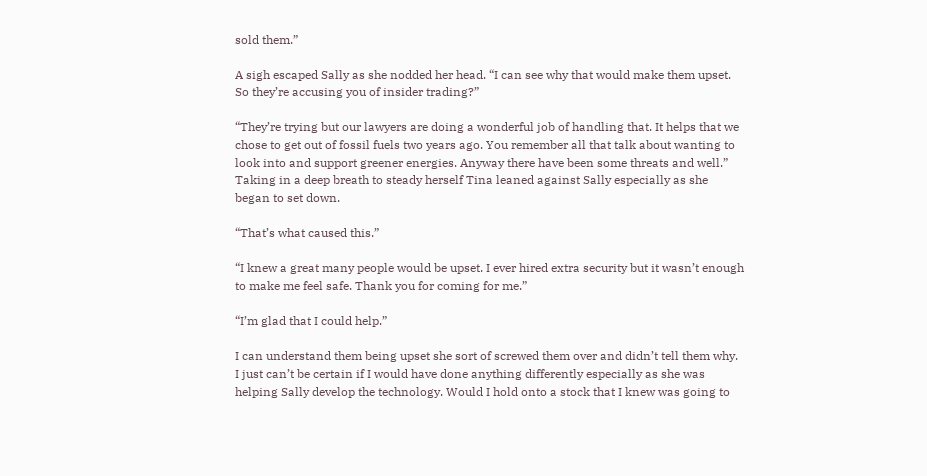sold them.”

A sigh escaped Sally as she nodded her head. “I can see why that would make them upset. So they’re accusing you of insider trading?”

“They’re trying but our lawyers are doing a wonderful job of handling that. It helps that we chose to get out of fossil fuels two years ago. You remember all that talk about wanting to look into and support greener energies. Anyway there have been some threats and well.” Taking in a deep breath to steady herself Tina leaned against Sally especially as she began to set down.

“That’s what caused this.”

“I knew a great many people would be upset. I ever hired extra security but it wasn’t enough to make me feel safe. Thank you for coming for me.”

“I’m glad that I could help.”

I can understand them being upset she sort of screwed them over and didn’t tell them why. I just can’t be certain if I would have done anything differently especially as she was helping Sally develop the technology. Would I hold onto a stock that I knew was going to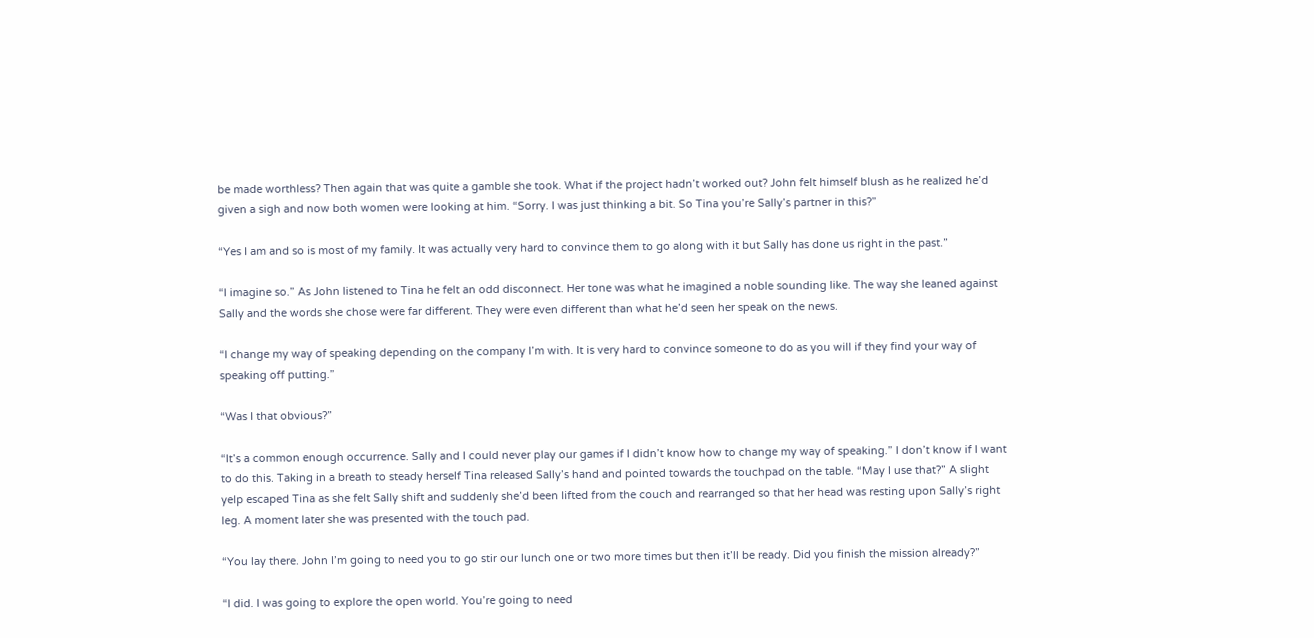be made worthless? Then again that was quite a gamble she took. What if the project hadn’t worked out? John felt himself blush as he realized he’d given a sigh and now both women were looking at him. “Sorry. I was just thinking a bit. So Tina you’re Sally’s partner in this?”

“Yes I am and so is most of my family. It was actually very hard to convince them to go along with it but Sally has done us right in the past.”

“I imagine so.” As John listened to Tina he felt an odd disconnect. Her tone was what he imagined a noble sounding like. The way she leaned against Sally and the words she chose were far different. They were even different than what he’d seen her speak on the news.

“I change my way of speaking depending on the company I’m with. It is very hard to convince someone to do as you will if they find your way of speaking off putting.”

“Was I that obvious?”

“It’s a common enough occurrence. Sally and I could never play our games if I didn’t know how to change my way of speaking.” I don’t know if I want to do this. Taking in a breath to steady herself Tina released Sally’s hand and pointed towards the touchpad on the table. “May I use that?” A slight yelp escaped Tina as she felt Sally shift and suddenly she’d been lifted from the couch and rearranged so that her head was resting upon Sally’s right leg. A moment later she was presented with the touch pad.

“You lay there. John I’m going to need you to go stir our lunch one or two more times but then it’ll be ready. Did you finish the mission already?”

“I did. I was going to explore the open world. You’re going to need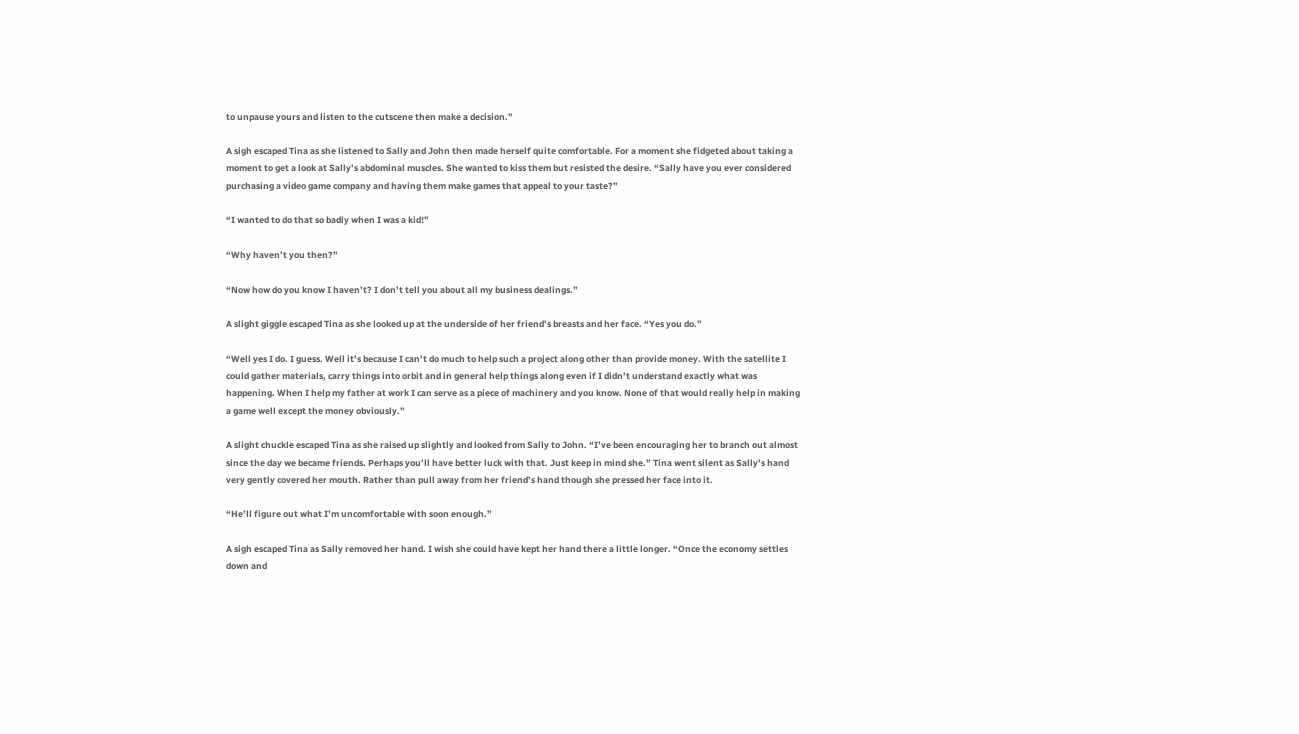to unpause yours and listen to the cutscene then make a decision.”

A sigh escaped Tina as she listened to Sally and John then made herself quite comfortable. For a moment she fidgeted about taking a moment to get a look at Sally’s abdominal muscles. She wanted to kiss them but resisted the desire. “Sally have you ever considered purchasing a video game company and having them make games that appeal to your taste?”

“I wanted to do that so badly when I was a kid!”

“Why haven’t you then?”

“Now how do you know I haven’t? I don’t tell you about all my business dealings.”

A slight giggle escaped Tina as she looked up at the underside of her friend’s breasts and her face. “Yes you do.”

“Well yes I do. I guess. Well it’s because I can’t do much to help such a project along other than provide money. With the satellite I could gather materials, carry things into orbit and in general help things along even if I didn’t understand exactly what was happening. When I help my father at work I can serve as a piece of machinery and you know. None of that would really help in making a game well except the money obviously.”

A slight chuckle escaped Tina as she raised up slightly and looked from Sally to John. “I’ve been encouraging her to branch out almost since the day we became friends. Perhaps you’ll have better luck with that. Just keep in mind she.” Tina went silent as Sally’s hand very gently covered her mouth. Rather than pull away from her friend’s hand though she pressed her face into it.

“He’ll figure out what I’m uncomfortable with soon enough.”

A sigh escaped Tina as Sally removed her hand. I wish she could have kept her hand there a little longer. “Once the economy settles down and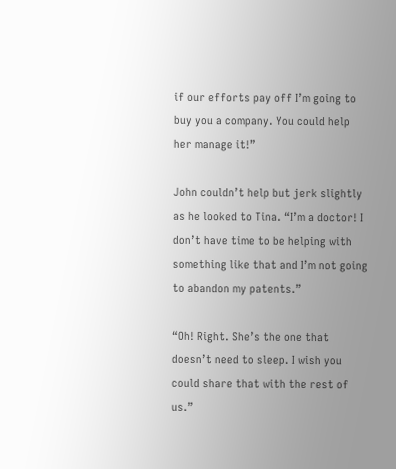if our efforts pay off I’m going to buy you a company. You could help her manage it!”

John couldn’t help but jerk slightly as he looked to Tina. “I’m a doctor! I don’t have time to be helping with something like that and I’m not going to abandon my patents.”

“Oh! Right. She’s the one that doesn’t need to sleep. I wish you could share that with the rest of us.”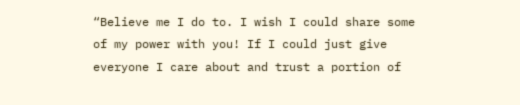“Believe me I do to. I wish I could share some of my power with you! If I could just give everyone I care about and trust a portion of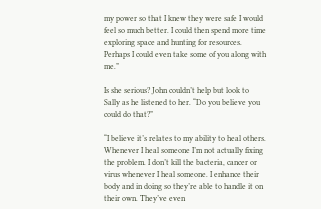my power so that I knew they were safe I would feel so much better. I could then spend more time exploring space and hunting for resources. Perhaps I could even take some of you along with me.”

Is she serious? John couldn’t help but look to Sally as he listened to her. “Do you believe you could do that?”

“I believe it’s relates to my ability to heal others. Whenever I heal someone I’m not actually fixing the problem. I don’t kill the bacteria, cancer or virus whenever I heal someone. I enhance their body and in doing so they’re able to handle it on their own. They’ve even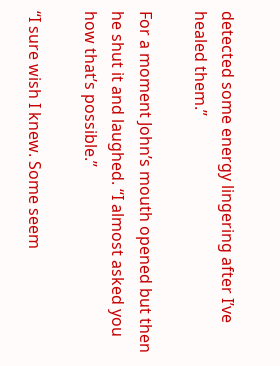detected some energy lingering after I’ve healed them.”

For a moment John’s mouth opened but then he shut it and laughed. “I almost asked you how that’s possible.”

“I sure wish I knew. Some seem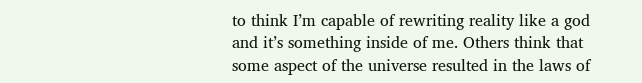to think I’m capable of rewriting reality like a god and it’s something inside of me. Others think that some aspect of the universe resulted in the laws of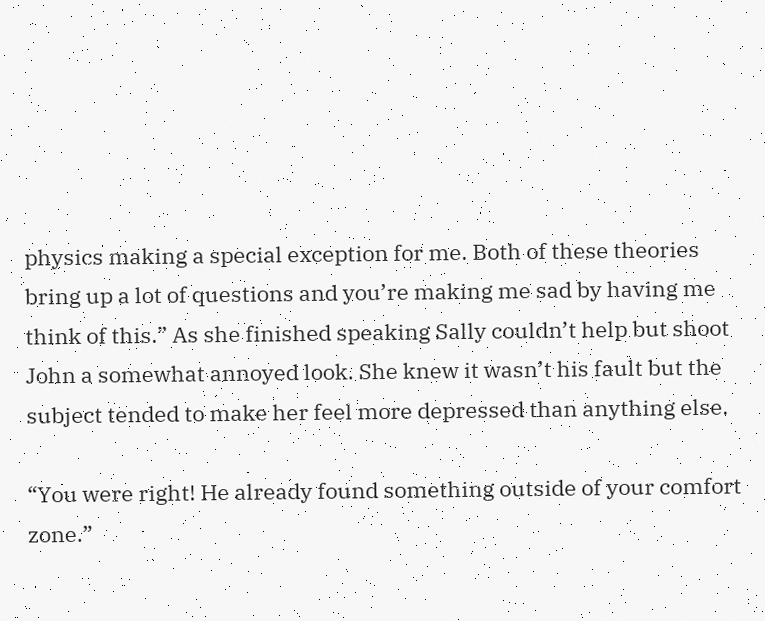physics making a special exception for me. Both of these theories bring up a lot of questions and you’re making me sad by having me think of this.” As she finished speaking Sally couldn’t help but shoot John a somewhat annoyed look. She knew it wasn’t his fault but the subject tended to make her feel more depressed than anything else.

“You were right! He already found something outside of your comfort zone.”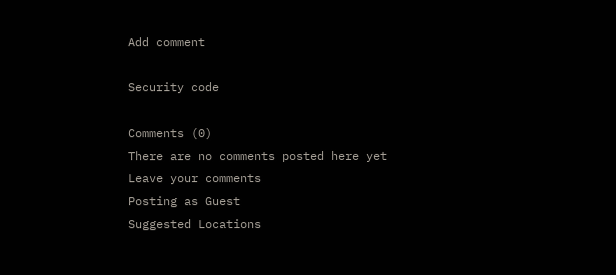Add comment

Security code

Comments (0)
There are no comments posted here yet
Leave your comments
Posting as Guest
Suggested Locations